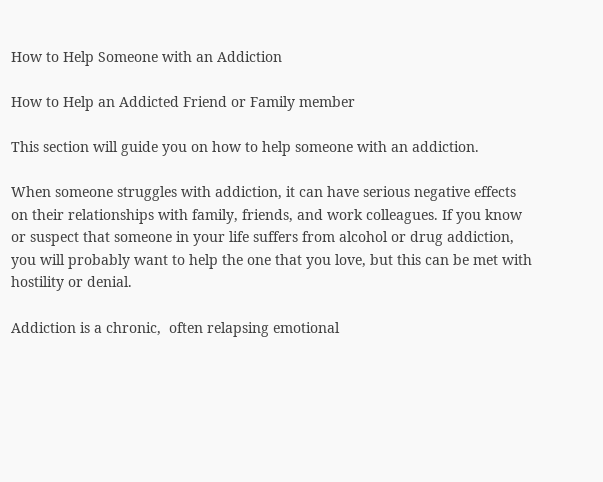How to Help Someone with an Addiction

How to Help an Addicted Friend or Family member

This section will guide you on how to help someone with an addiction.

When someone struggles with addiction, it can have serious negative effects on their relationships with family, friends, and work colleagues. If you know or suspect that someone in your life suffers from alcohol or drug addiction, you will probably want to help the one that you love, but this can be met with hostility or denial.

Addiction is a chronic,  often relapsing emotional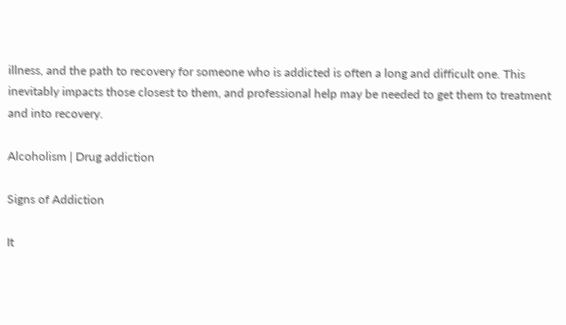illness, and the path to recovery for someone who is addicted is often a long and difficult one. This inevitably impacts those closest to them, and professional help may be needed to get them to treatment and into recovery.

Alcoholism | Drug addiction

Signs of Addiction

It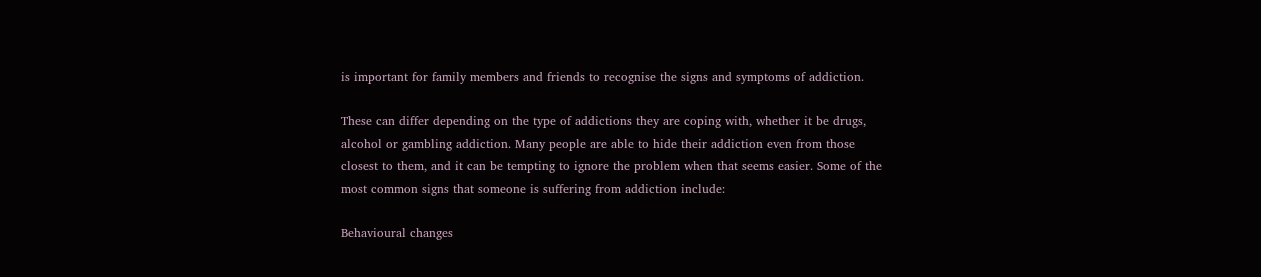is important for family members and friends to recognise the signs and symptoms of addiction.

These can differ depending on the type of addictions they are coping with, whether it be drugs, alcohol or gambling addiction. Many people are able to hide their addiction even from those closest to them, and it can be tempting to ignore the problem when that seems easier. Some of the most common signs that someone is suffering from addiction include:

Behavioural changes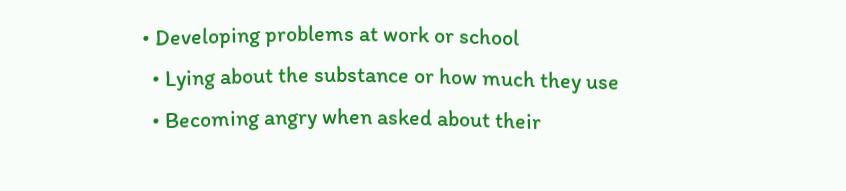• Developing problems at work or school
  • Lying about the substance or how much they use
  • Becoming angry when asked about their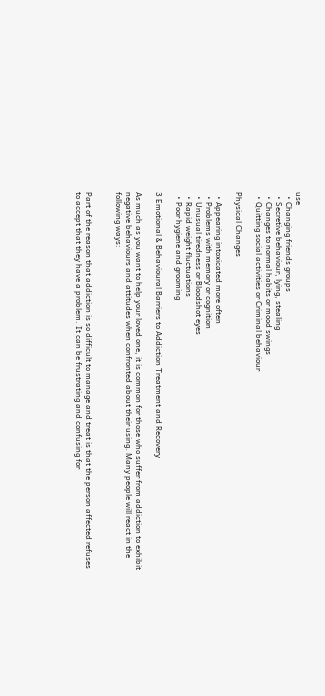use
  • Changing friends groups
  • Secretive behaviour, lying, stealing
  • Changes to normal habits or mood swings
  • Quitting social activities or Criminal behaviour

Physical Changes

  • Appearing intoxicated more often
  • Problems with memory or cognition
  • Unusual tiredness or Bloodshot eyes
  • Rapid weight fluctuations
  • Poor hygiene and grooming

3 Emotional & Behavioural Barriers to Addiction Treatment and Recovery

As much as you want to help your loved one, it is common for those who suffer from addiction to exhibit negative behaviours and attitudes when confronted about their using. Many people will react in the following ways:


Part of the reason that addiction is so difficult to manage and treat is that the person affected refuses to accept that they have a problem. It can be frustrating and confusing for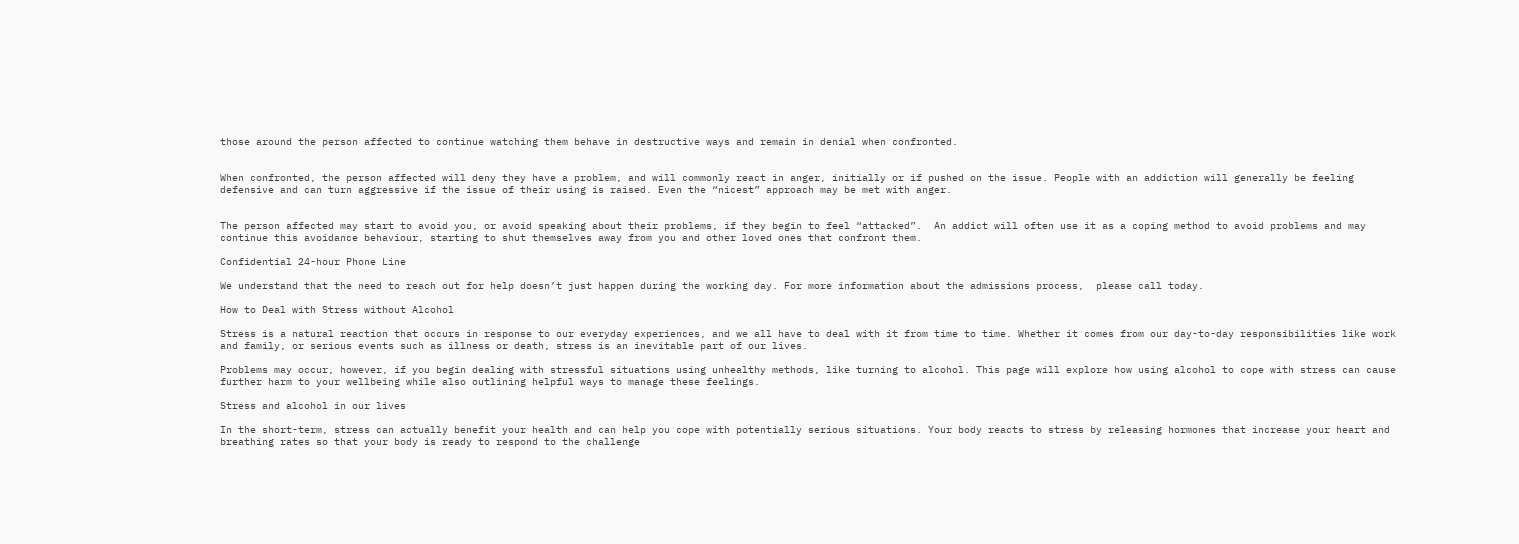those around the person affected to continue watching them behave in destructive ways and remain in denial when confronted.


When confronted, the person affected will deny they have a problem, and will commonly react in anger, initially or if pushed on the issue. People with an addiction will generally be feeling defensive and can turn aggressive if the issue of their using is raised. Even the “nicest” approach may be met with anger.


The person affected may start to avoid you, or avoid speaking about their problems, if they begin to feel “attacked”.  An addict will often use it as a coping method to avoid problems and may continue this avoidance behaviour, starting to shut themselves away from you and other loved ones that confront them.

Confidential 24-hour Phone Line

We understand that the need to reach out for help doesn’t just happen during the working day. For more information about the admissions process,  please call today.

How to Deal with Stress without Alcohol

Stress is a natural reaction that occurs in response to our everyday experiences, and we all have to deal with it from time to time. Whether it comes from our day-to-day responsibilities like work and family, or serious events such as illness or death, stress is an inevitable part of our lives.

Problems may occur, however, if you begin dealing with stressful situations using unhealthy methods, like turning to alcohol. This page will explore how using alcohol to cope with stress can cause further harm to your wellbeing while also outlining helpful ways to manage these feelings.

Stress and alcohol in our lives

In the short-term, stress can actually benefit your health and can help you cope with potentially serious situations. Your body reacts to stress by releasing hormones that increase your heart and breathing rates so that your body is ready to respond to the challenge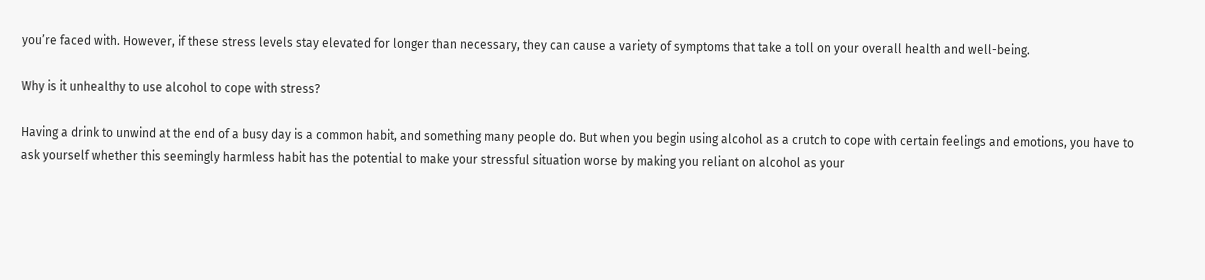you’re faced with. However, if these stress levels stay elevated for longer than necessary, they can cause a variety of symptoms that take a toll on your overall health and well-being.

Why is it unhealthy to use alcohol to cope with stress?

Having a drink to unwind at the end of a busy day is a common habit, and something many people do. But when you begin using alcohol as a crutch to cope with certain feelings and emotions, you have to ask yourself whether this seemingly harmless habit has the potential to make your stressful situation worse by making you reliant on alcohol as your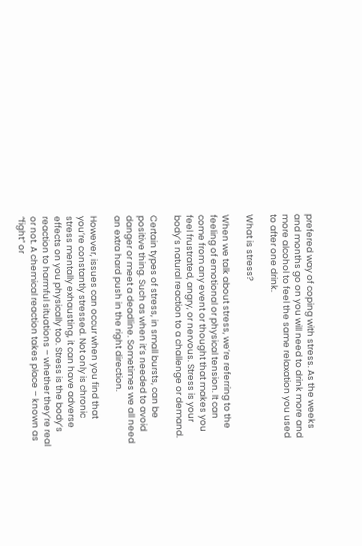prefered way of coping with stress. As the weeks and months go on you will need to drink more and more alcohol to feel the same relaxation you used to after one drink.

What is stress?

When we talk about stress, we’re referring to the feeling of emotional or physical tension. It can come from any event or thought that makes you feel frustrated, angry, or nervous. Stress is your body’s natural reaction to a challenge or demand.

Certain types of stress, in small bursts, can be positive thing. Such as when it’s needed to avoid danger or meet a deadline. Sometimes we all need an extra hard push in the right direction.

However, issues can occur when you find that you’re constantly stressed. Not only is chronic stress mentally exhausting, it can have adverse effects on you physically too. Stress is the body’s reaction to harmful situations – whether they’re real or not. A chemical reaction takes place – known as “fight” or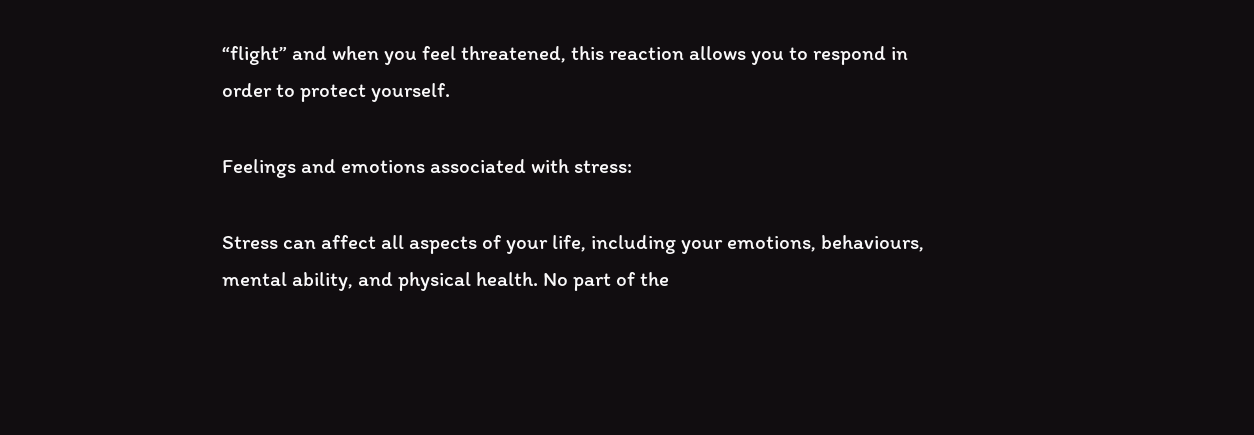“flight” and when you feel threatened, this reaction allows you to respond in order to protect yourself.

Feelings and emotions associated with stress:

Stress can affect all aspects of your life, including your emotions, behaviours, mental ability, and physical health. No part of the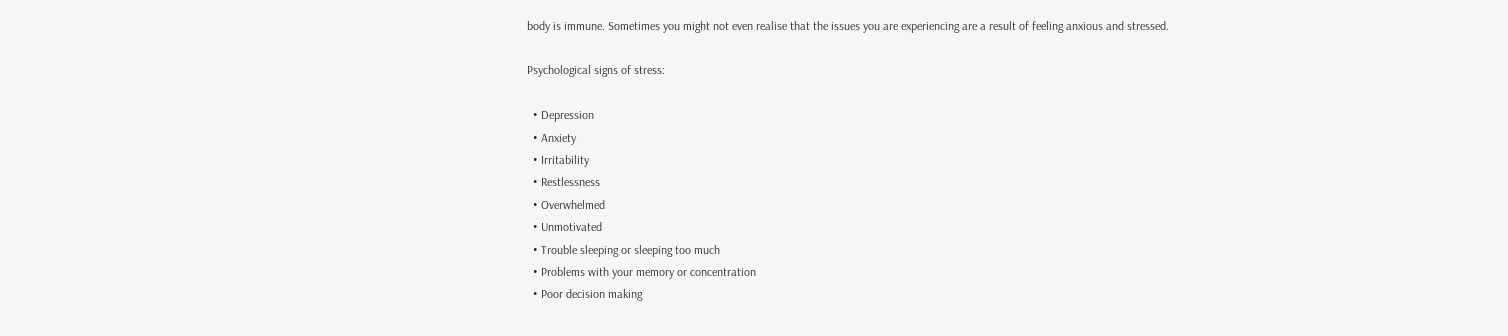body is immune. Sometimes you might not even realise that the issues you are experiencing are a result of feeling anxious and stressed.

Psychological signs of stress:

  • Depression
  • Anxiety
  • Irritability
  • Restlessness
  • Overwhelmed
  • Unmotivated
  • Trouble sleeping or sleeping too much
  • Problems with your memory or concentration
  • Poor decision making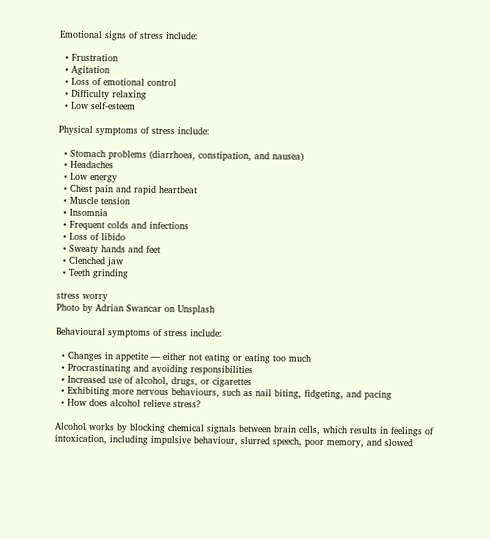Emotional signs of stress include:

  • Frustration
  • Agitation
  • Loss of emotional control
  • Difficulty relaxing
  • Low self-esteem

Physical symptoms of stress include:

  • Stomach problems (diarrhoea, constipation, and nausea)
  • Headaches
  • Low energy
  • Chest pain and rapid heartbeat
  • Muscle tension
  • Insomnia
  • Frequent colds and infections
  • Loss of libido
  • Sweaty hands and feet
  • Clenched jaw
  • Teeth grinding

stress worry
Photo by Adrian Swancar on Unsplash

Behavioural symptoms of stress include:

  • Changes in appetite — either not eating or eating too much
  • Procrastinating and avoiding responsibilities
  • Increased use of alcohol, drugs, or cigarettes
  • Exhibiting more nervous behaviours, such as nail biting, fidgeting, and pacing
  • How does alcohol relieve stress?

Alcohol works by blocking chemical signals between brain cells, which results in feelings of intoxication, including impulsive behaviour, slurred speech, poor memory, and slowed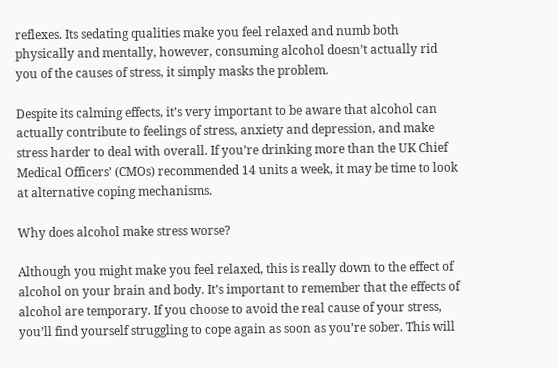reflexes. Its sedating qualities make you feel relaxed and numb both physically and mentally, however, consuming alcohol doesn’t actually rid you of the causes of stress, it simply masks the problem.

Despite its calming effects, it’s very important to be aware that alcohol can actually contribute to feelings of stress, anxiety and depression, and make stress harder to deal with overall. If you’re drinking more than the UK Chief Medical Officers’ (CMOs) recommended 14 units a week, it may be time to look at alternative coping mechanisms.

Why does alcohol make stress worse?

Although you might make you feel relaxed, this is really down to the effect of alcohol on your brain and body. It’s important to remember that the effects of alcohol are temporary. If you choose to avoid the real cause of your stress, you’ll find yourself struggling to cope again as soon as you’re sober. This will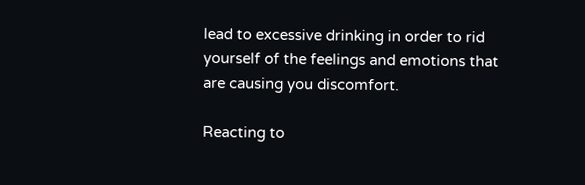lead to excessive drinking in order to rid yourself of the feelings and emotions that are causing you discomfort.

Reacting to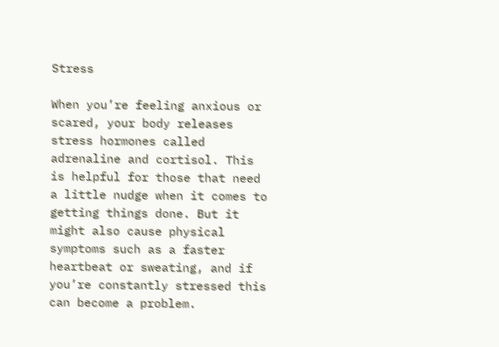Stress

When you’re feeling anxious or scared, your body releases stress hormones called adrenaline and cortisol. This is helpful for those that need a little nudge when it comes to getting things done. But it might also cause physical symptoms such as a faster heartbeat or sweating, and if you’re constantly stressed this can become a problem.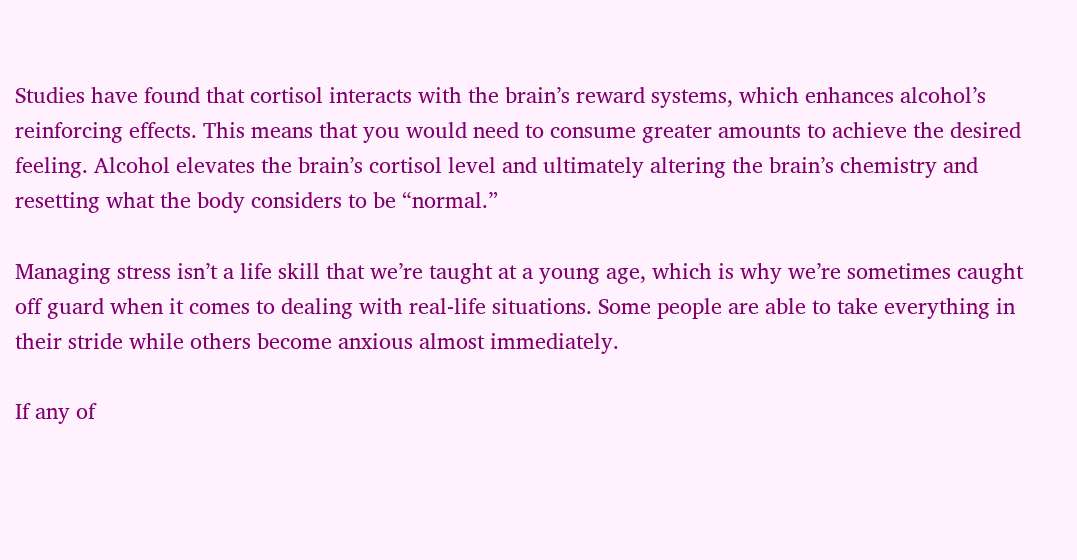Studies have found that cortisol interacts with the brain’s reward systems, which enhances alcohol’s reinforcing effects. This means that you would need to consume greater amounts to achieve the desired feeling. Alcohol elevates the brain’s cortisol level and ultimately altering the brain’s chemistry and resetting what the body considers to be “normal.”

Managing stress isn’t a life skill that we’re taught at a young age, which is why we’re sometimes caught off guard when it comes to dealing with real-life situations. Some people are able to take everything in their stride while others become anxious almost immediately.

If any of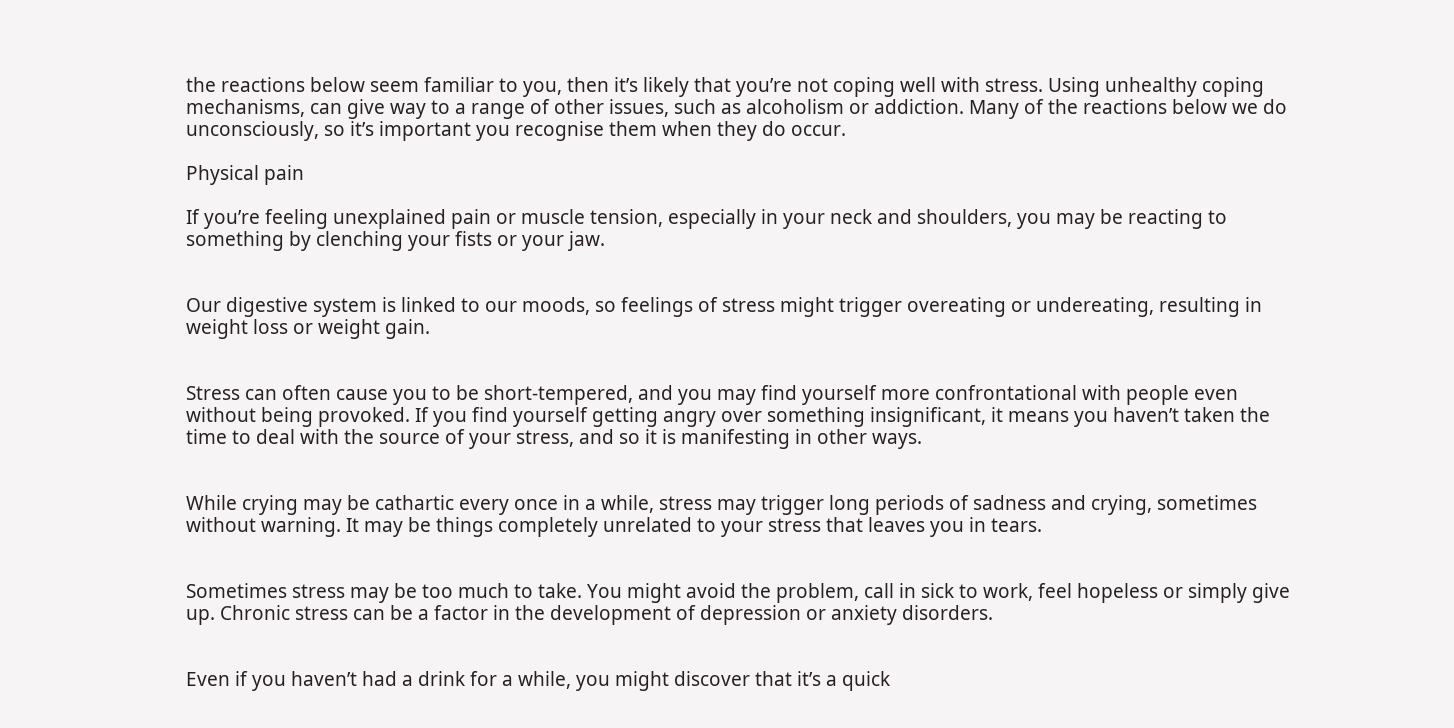the reactions below seem familiar to you, then it’s likely that you’re not coping well with stress. Using unhealthy coping mechanisms, can give way to a range of other issues, such as alcoholism or addiction. Many of the reactions below we do unconsciously, so it’s important you recognise them when they do occur.

Physical pain

If you’re feeling unexplained pain or muscle tension, especially in your neck and shoulders, you may be reacting to something by clenching your fists or your jaw.


Our digestive system is linked to our moods, so feelings of stress might trigger overeating or undereating, resulting in weight loss or weight gain.


Stress can often cause you to be short-tempered, and you may find yourself more confrontational with people even without being provoked. If you find yourself getting angry over something insignificant, it means you haven’t taken the time to deal with the source of your stress, and so it is manifesting in other ways.


While crying may be cathartic every once in a while, stress may trigger long periods of sadness and crying, sometimes without warning. It may be things completely unrelated to your stress that leaves you in tears.


Sometimes stress may be too much to take. You might avoid the problem, call in sick to work, feel hopeless or simply give up. Chronic stress can be a factor in the development of depression or anxiety disorders.


Even if you haven’t had a drink for a while, you might discover that it’s a quick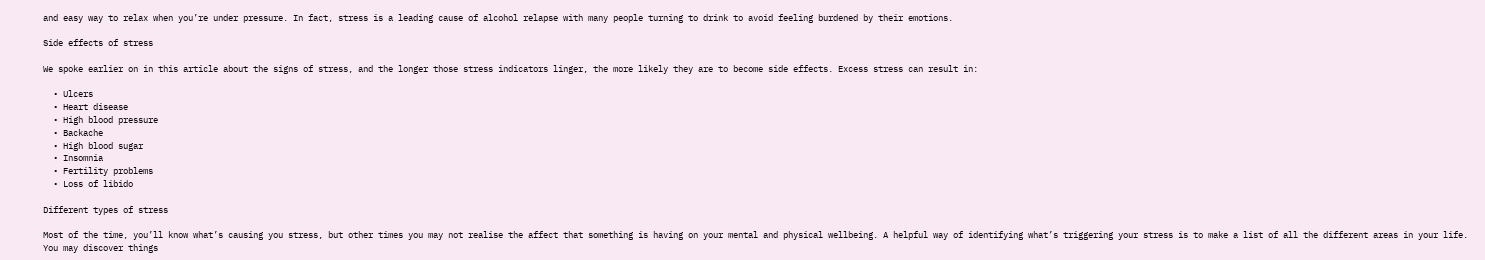and easy way to relax when you’re under pressure. In fact, stress is a leading cause of alcohol relapse with many people turning to drink to avoid feeling burdened by their emotions.

Side effects of stress

We spoke earlier on in this article about the signs of stress, and the longer those stress indicators linger, the more likely they are to become side effects. Excess stress can result in:

  • Ulcers
  • Heart disease
  • High blood pressure
  • Backache
  • High blood sugar
  • Insomnia
  • Fertility problems
  • Loss of libido

Different types of stress

Most of the time, you’ll know what’s causing you stress, but other times you may not realise the affect that something is having on your mental and physical wellbeing. A helpful way of identifying what’s triggering your stress is to make a list of all the different areas in your life. You may discover things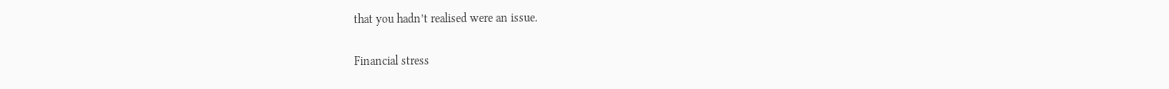that you hadn’t realised were an issue.

Financial stress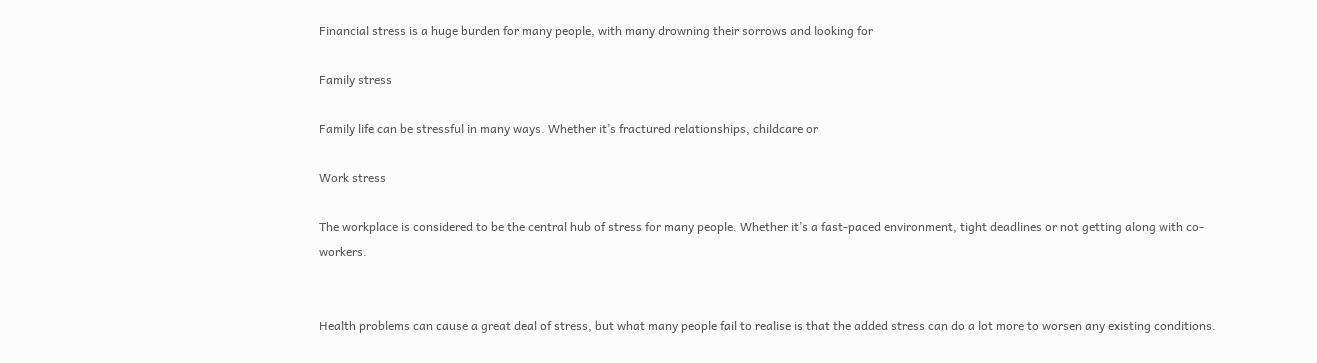Financial stress is a huge burden for many people, with many drowning their sorrows and looking for

Family stress

Family life can be stressful in many ways. Whether it’s fractured relationships, childcare or

Work stress

The workplace is considered to be the central hub of stress for many people. Whether it’s a fast-paced environment, tight deadlines or not getting along with co-workers.


Health problems can cause a great deal of stress, but what many people fail to realise is that the added stress can do a lot more to worsen any existing conditions.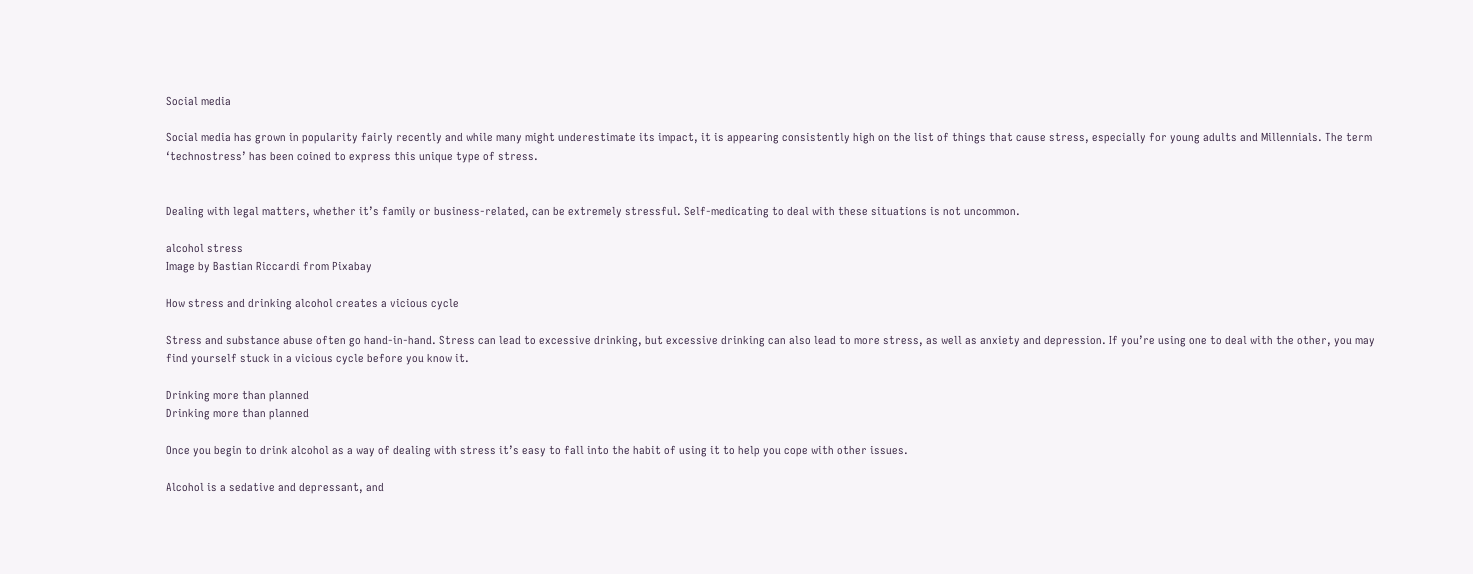Social media

Social media has grown in popularity fairly recently and while many might underestimate its impact, it is appearing consistently high on the list of things that cause stress, especially for young adults and Millennials. The term ‘technostress’ has been coined to express this unique type of stress.


Dealing with legal matters, whether it’s family or business-related, can be extremely stressful. Self-medicating to deal with these situations is not uncommon.

alcohol stress
Image by Bastian Riccardi from Pixabay

How stress and drinking alcohol creates a vicious cycle

Stress and substance abuse often go hand-in-hand. Stress can lead to excessive drinking, but excessive drinking can also lead to more stress, as well as anxiety and depression. If you’re using one to deal with the other, you may find yourself stuck in a vicious cycle before you know it.

Drinking more than planned
Drinking more than planned

Once you begin to drink alcohol as a way of dealing with stress it’s easy to fall into the habit of using it to help you cope with other issues.

Alcohol is a sedative and depressant, and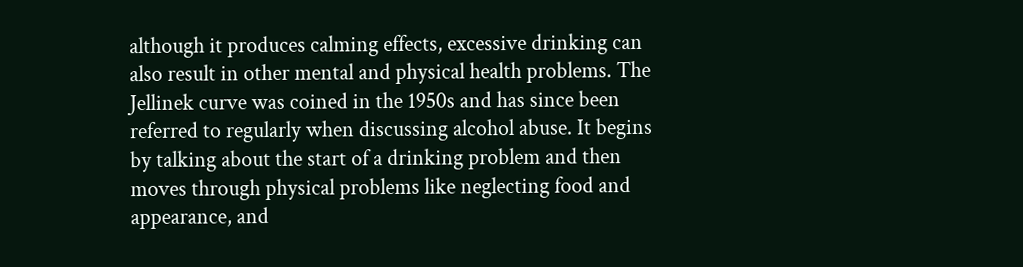although it produces calming effects, excessive drinking can also result in other mental and physical health problems. The Jellinek curve was coined in the 1950s and has since been referred to regularly when discussing alcohol abuse. It begins by talking about the start of a drinking problem and then moves through physical problems like neglecting food and appearance, and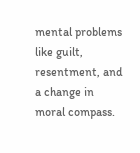mental problems like guilt, resentment, and a change in moral compass.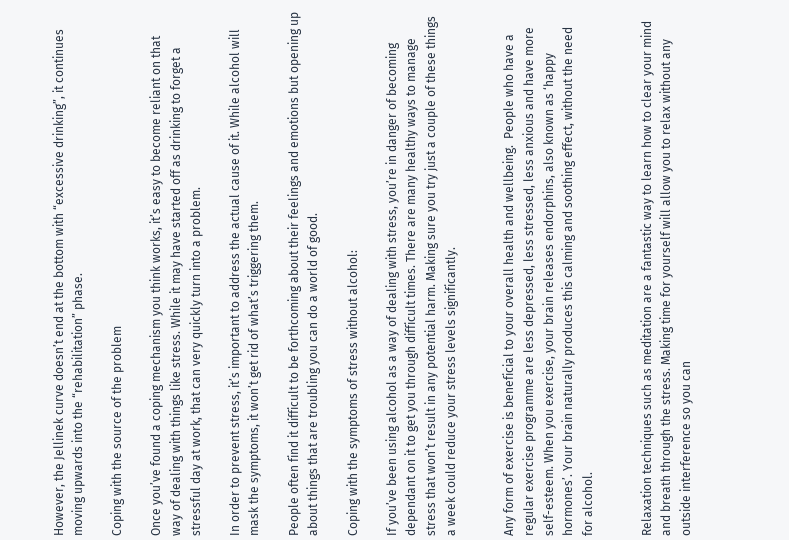However, the Jellinek curve doesn’t end at the bottom with “excessive drinking”, it continues moving upwards into the “rehabilitation” phase.

Coping with the source of the problem

Once you’ve found a coping mechanism you think works, it’s easy to become reliant on that way of dealing with things like stress. While it may have started off as drinking to forget a stressful day at work, that can very quickly turn into a problem.

In order to prevent stress, it’s important to address the actual cause of it. While alcohol will mask the symptoms, it won’t get rid of what’s triggering them.

People often find it difficult to be forthcoming about their feelings and emotions but opening up about things that are troubling you can do a world of good.

Coping with the symptoms of stress without alcohol:

If you’ve been using alcohol as a way of dealing with stress, you’re in danger of becoming dependant on it to get you through difficult times. There are many healthy ways to manage stress that won’t result in any potential harm. Making sure you try just a couple of these things a week could reduce your stress levels significantly.


Any form of exercise is beneficial to your overall health and wellbeing.  People who have a regular exercise programme are less depressed, less stressed, less anxious and have more self-esteem. When you exercise, your brain releases endorphins, also known as ‘happy hormones’. Your brain naturally produces this calming and soothing effect, without the need for alcohol.


Relaxation techniques such as meditation are a fantastic way to learn how to clear your mind and breath through the stress. Making time for yourself will allow you to relax without any outside interference so you can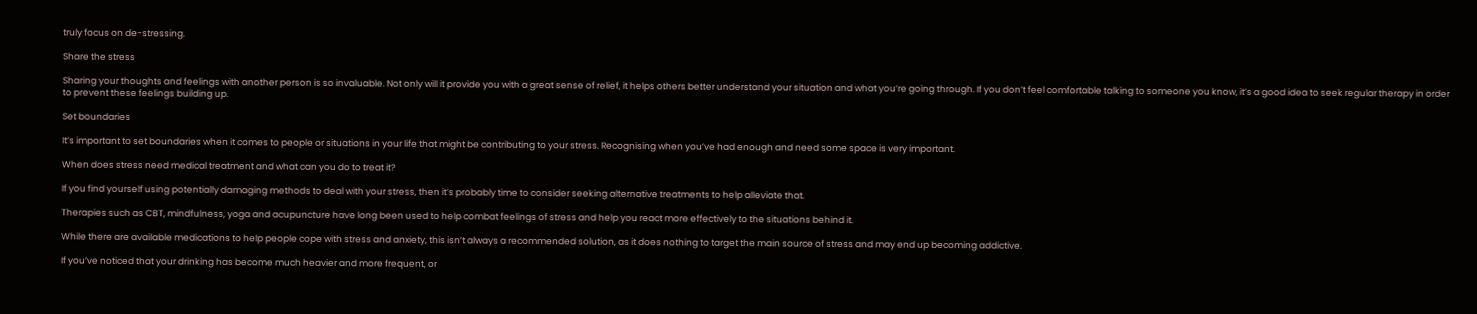truly focus on de-stressing.

Share the stress

Sharing your thoughts and feelings with another person is so invaluable. Not only will it provide you with a great sense of relief, it helps others better understand your situation and what you’re going through. If you don’t feel comfortable talking to someone you know, it’s a good idea to seek regular therapy in order to prevent these feelings building up.

Set boundaries

It’s important to set boundaries when it comes to people or situations in your life that might be contributing to your stress. Recognising when you’ve had enough and need some space is very important.

When does stress need medical treatment and what can you do to treat it?

If you find yourself using potentially damaging methods to deal with your stress, then it’s probably time to consider seeking alternative treatments to help alleviate that.

Therapies such as CBT, mindfulness, yoga and acupuncture have long been used to help combat feelings of stress and help you react more effectively to the situations behind it.

While there are available medications to help people cope with stress and anxiety, this isn’t always a recommended solution, as it does nothing to target the main source of stress and may end up becoming addictive.

If you’ve noticed that your drinking has become much heavier and more frequent, or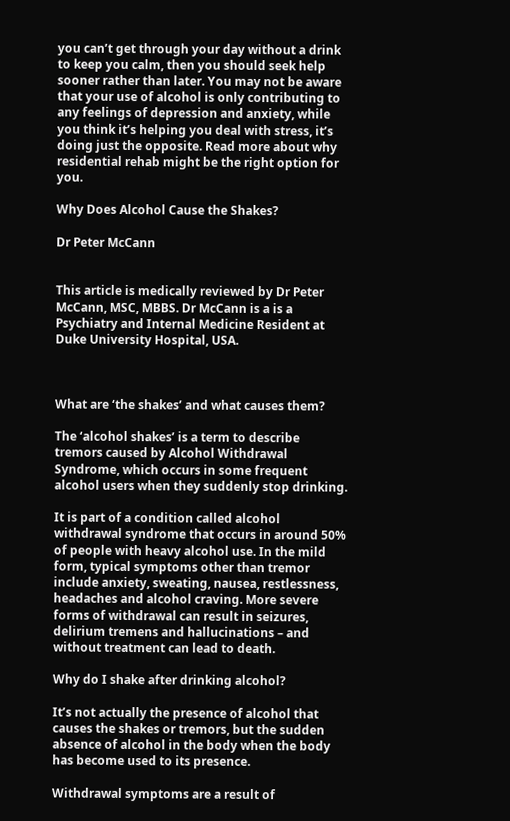you can’t get through your day without a drink to keep you calm, then you should seek help sooner rather than later. You may not be aware that your use of alcohol is only contributing to any feelings of depression and anxiety, while you think it’s helping you deal with stress, it’s doing just the opposite. Read more about why residential rehab might be the right option for you.

Why Does Alcohol Cause the Shakes?

Dr Peter McCann


This article is medically reviewed by Dr Peter McCann, MSC, MBBS. Dr McCann is a is a Psychiatry and Internal Medicine Resident at Duke University Hospital, USA.



What are ‘the shakes’ and what causes them?

The ‘alcohol shakes’ is a term to describe tremors caused by Alcohol Withdrawal Syndrome, which occurs in some frequent alcohol users when they suddenly stop drinking.

It is part of a condition called alcohol withdrawal syndrome that occurs in around 50% of people with heavy alcohol use. In the mild form, typical symptoms other than tremor include anxiety, sweating, nausea, restlessness, headaches and alcohol craving. More severe forms of withdrawal can result in seizures, delirium tremens and hallucinations – and without treatment can lead to death.

Why do I shake after drinking alcohol?

It’s not actually the presence of alcohol that causes the shakes or tremors, but the sudden absence of alcohol in the body when the body has become used to its presence.

Withdrawal symptoms are a result of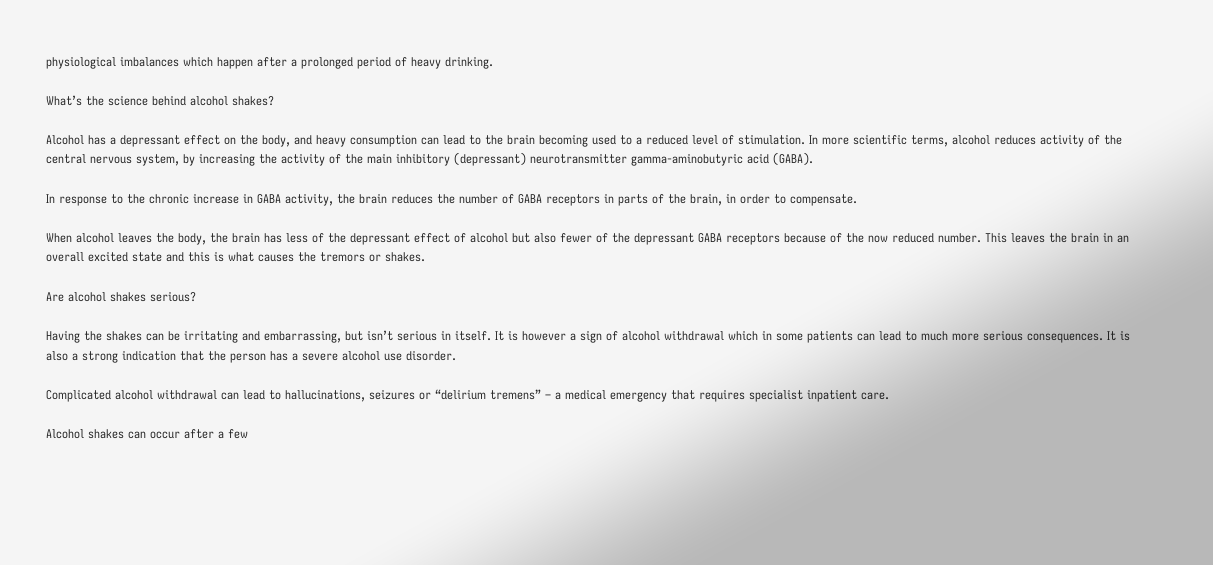physiological imbalances which happen after a prolonged period of heavy drinking.

What’s the science behind alcohol shakes?

Alcohol has a depressant effect on the body, and heavy consumption can lead to the brain becoming used to a reduced level of stimulation. In more scientific terms, alcohol reduces activity of the central nervous system, by increasing the activity of the main inhibitory (depressant) neurotransmitter gamma-aminobutyric acid (GABA).

In response to the chronic increase in GABA activity, the brain reduces the number of GABA receptors in parts of the brain, in order to compensate.

When alcohol leaves the body, the brain has less of the depressant effect of alcohol but also fewer of the depressant GABA receptors because of the now reduced number. This leaves the brain in an overall excited state and this is what causes the tremors or shakes.

Are alcohol shakes serious?

Having the shakes can be irritating and embarrassing, but isn’t serious in itself. It is however a sign of alcohol withdrawal which in some patients can lead to much more serious consequences. It is also a strong indication that the person has a severe alcohol use disorder.

Complicated alcohol withdrawal can lead to hallucinations, seizures or “delirium tremens” – a medical emergency that requires specialist inpatient care.

Alcohol shakes can occur after a few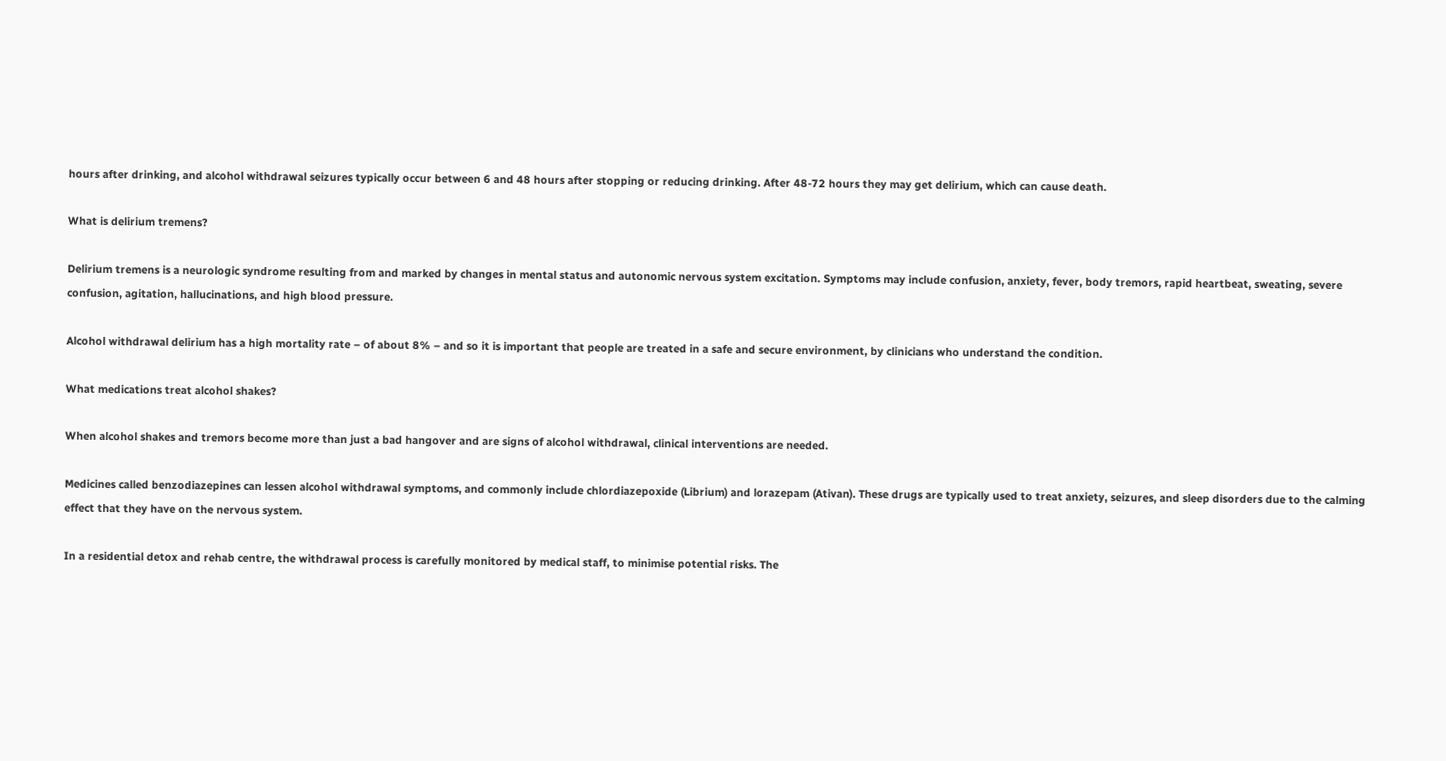hours after drinking, and alcohol withdrawal seizures typically occur between 6 and 48 hours after stopping or reducing drinking. After 48-72 hours they may get delirium, which can cause death.

What is delirium tremens?

Delirium tremens is a neurologic syndrome resulting from and marked by changes in mental status and autonomic nervous system excitation. Symptoms may include confusion, anxiety, fever, body tremors, rapid heartbeat, sweating, severe confusion, agitation, hallucinations, and high blood pressure.

Alcohol withdrawal delirium has a high mortality rate – of about 8% – and so it is important that people are treated in a safe and secure environment, by clinicians who understand the condition.

What medications treat alcohol shakes?

When alcohol shakes and tremors become more than just a bad hangover and are signs of alcohol withdrawal, clinical interventions are needed.

Medicines called benzodiazepines can lessen alcohol withdrawal symptoms, and commonly include chlordiazepoxide (Librium) and lorazepam (Ativan). These drugs are typically used to treat anxiety, seizures, and sleep disorders due to the calming effect that they have on the nervous system.

In a residential detox and rehab centre, the withdrawal process is carefully monitored by medical staff, to minimise potential risks. The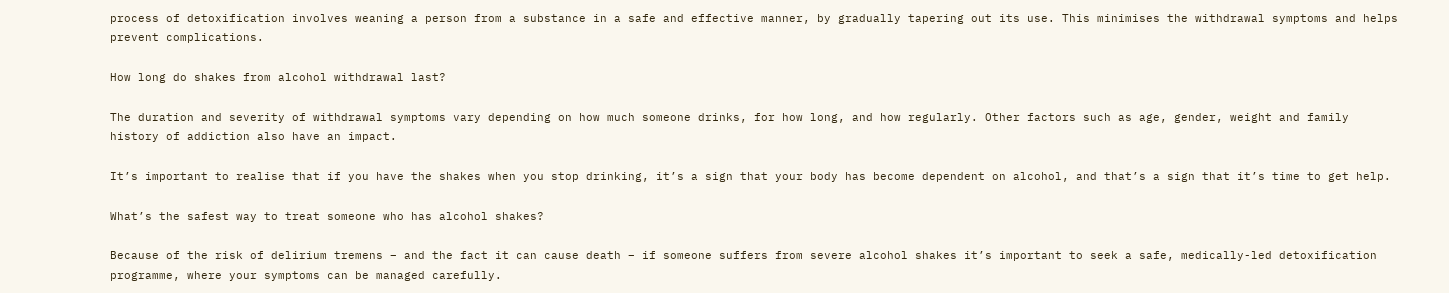process of detoxification involves weaning a person from a substance in a safe and effective manner, by gradually tapering out its use. This minimises the withdrawal symptoms and helps prevent complications.

How long do shakes from alcohol withdrawal last?

The duration and severity of withdrawal symptoms vary depending on how much someone drinks, for how long, and how regularly. Other factors such as age, gender, weight and family history of addiction also have an impact.

It’s important to realise that if you have the shakes when you stop drinking, it’s a sign that your body has become dependent on alcohol, and that’s a sign that it’s time to get help.

What’s the safest way to treat someone who has alcohol shakes?

Because of the risk of delirium tremens – and the fact it can cause death – if someone suffers from severe alcohol shakes it’s important to seek a safe, medically-led detoxification programme, where your symptoms can be managed carefully.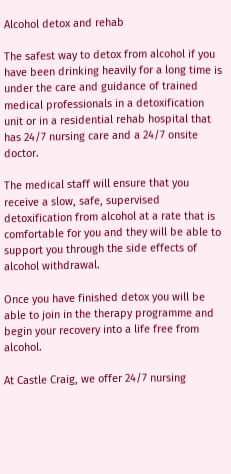Alcohol detox and rehab

The safest way to detox from alcohol if you have been drinking heavily for a long time is under the care and guidance of trained medical professionals in a detoxification unit or in a residential rehab hospital that has 24/7 nursing care and a 24/7 onsite doctor.

The medical staff will ensure that you receive a slow, safe, supervised detoxification from alcohol at a rate that is comfortable for you and they will be able to support you through the side effects of alcohol withdrawal.

Once you have finished detox you will be able to join in the therapy programme and begin your recovery into a life free from alcohol.

At Castle Craig, we offer 24/7 nursing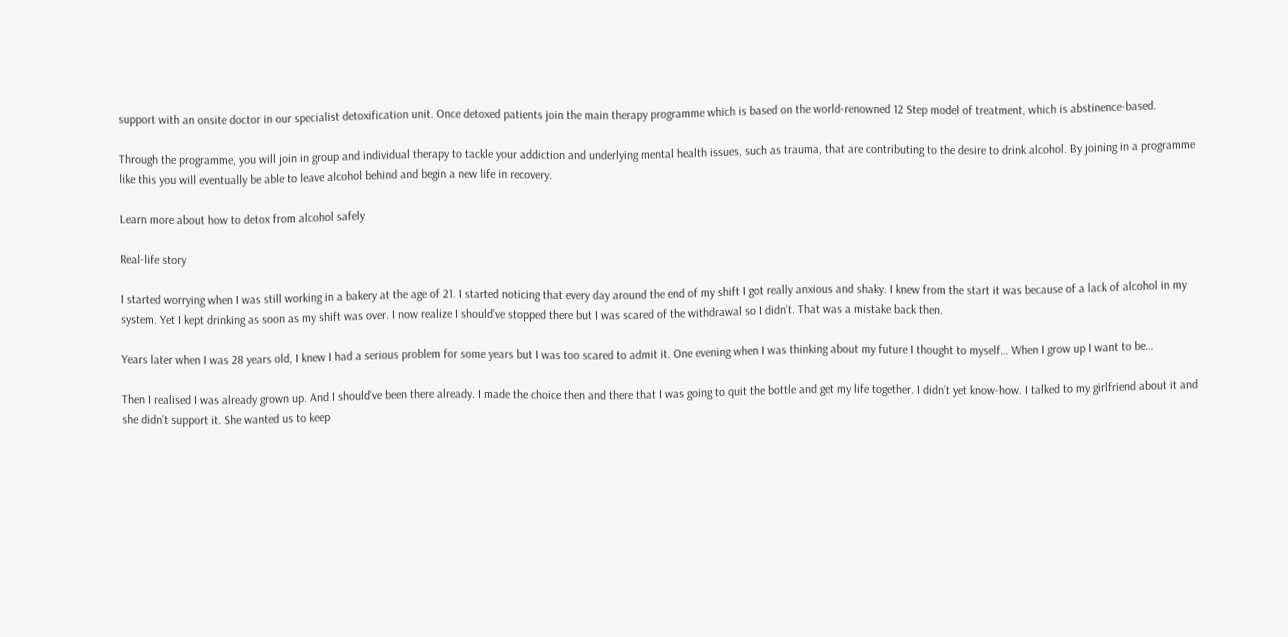support with an onsite doctor in our specialist detoxification unit. Once detoxed patients join the main therapy programme which is based on the world-renowned 12 Step model of treatment, which is abstinence-based.

Through the programme, you will join in group and individual therapy to tackle your addiction and underlying mental health issues, such as trauma, that are contributing to the desire to drink alcohol. By joining in a programme like this you will eventually be able to leave alcohol behind and begin a new life in recovery.

Learn more about how to detox from alcohol safely

Real-life story

I started worrying when I was still working in a bakery at the age of 21. I started noticing that every day around the end of my shift I got really anxious and shaky. I knew from the start it was because of a lack of alcohol in my system. Yet I kept drinking as soon as my shift was over. I now realize I should’ve stopped there but I was scared of the withdrawal so I didn’t. That was a mistake back then.

Years later when I was 28 years old, I knew I had a serious problem for some years but I was too scared to admit it. One evening when I was thinking about my future I thought to myself… When I grow up I want to be…

Then I realised I was already grown up. And I should’ve been there already. I made the choice then and there that I was going to quit the bottle and get my life together. I didn’t yet know-how. I talked to my girlfriend about it and she didn’t support it. She wanted us to keep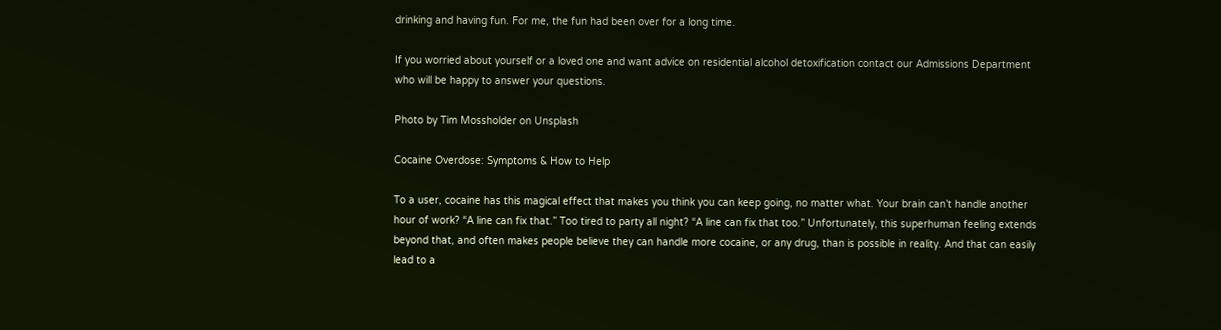drinking and having fun. For me, the fun had been over for a long time.

If you worried about yourself or a loved one and want advice on residential alcohol detoxification contact our Admissions Department who will be happy to answer your questions.

Photo by Tim Mossholder on Unsplash

Cocaine Overdose: Symptoms & How to Help

To a user, cocaine has this magical effect that makes you think you can keep going, no matter what. Your brain can’t handle another hour of work? “A line can fix that.” Too tired to party all night? “A line can fix that too.” Unfortunately, this superhuman feeling extends beyond that, and often makes people believe they can handle more cocaine, or any drug, than is possible in reality. And that can easily lead to a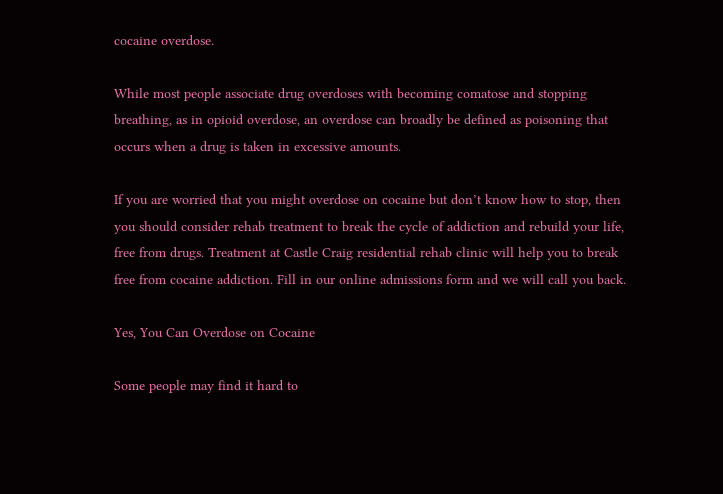cocaine overdose.

While most people associate drug overdoses with becoming comatose and stopping breathing, as in opioid overdose, an overdose can broadly be defined as poisoning that occurs when a drug is taken in excessive amounts.

If you are worried that you might overdose on cocaine but don’t know how to stop, then you should consider rehab treatment to break the cycle of addiction and rebuild your life, free from drugs. Treatment at Castle Craig residential rehab clinic will help you to break free from cocaine addiction. Fill in our online admissions form and we will call you back.

Yes, You Can Overdose on Cocaine

Some people may find it hard to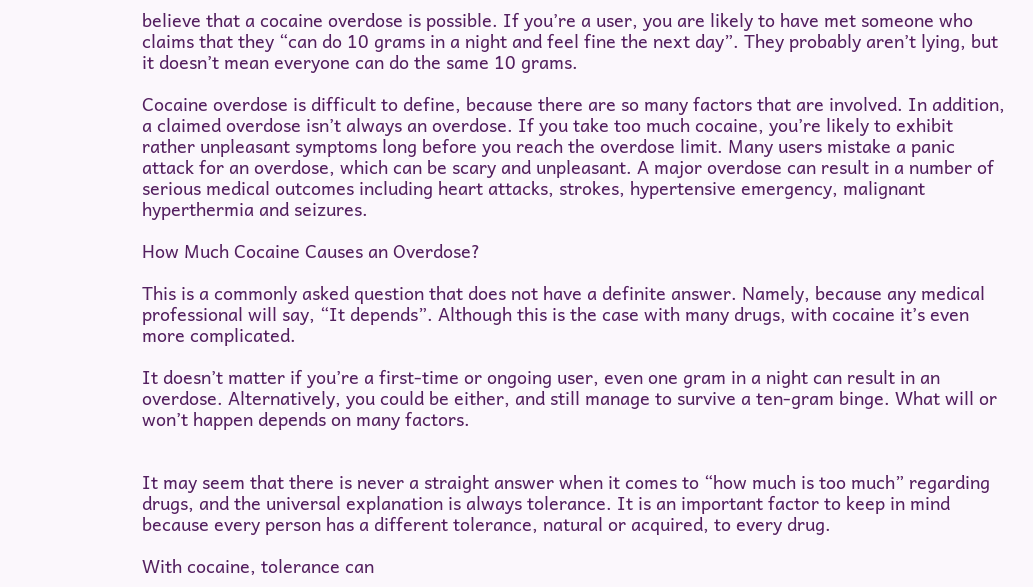believe that a cocaine overdose is possible. If you’re a user, you are likely to have met someone who claims that they “can do 10 grams in a night and feel fine the next day”. They probably aren’t lying, but it doesn’t mean everyone can do the same 10 grams.

Cocaine overdose is difficult to define, because there are so many factors that are involved. In addition, a claimed overdose isn’t always an overdose. If you take too much cocaine, you’re likely to exhibit rather unpleasant symptoms long before you reach the overdose limit. Many users mistake a panic attack for an overdose, which can be scary and unpleasant. A major overdose can result in a number of serious medical outcomes including heart attacks, strokes, hypertensive emergency, malignant hyperthermia and seizures.

How Much Cocaine Causes an Overdose?

This is a commonly asked question that does not have a definite answer. Namely, because any medical professional will say, “It depends”. Although this is the case with many drugs, with cocaine it’s even more complicated.

It doesn’t matter if you’re a first-time or ongoing user, even one gram in a night can result in an overdose. Alternatively, you could be either, and still manage to survive a ten-gram binge. What will or won’t happen depends on many factors.


It may seem that there is never a straight answer when it comes to “how much is too much” regarding drugs, and the universal explanation is always tolerance. It is an important factor to keep in mind because every person has a different tolerance, natural or acquired, to every drug.

With cocaine, tolerance can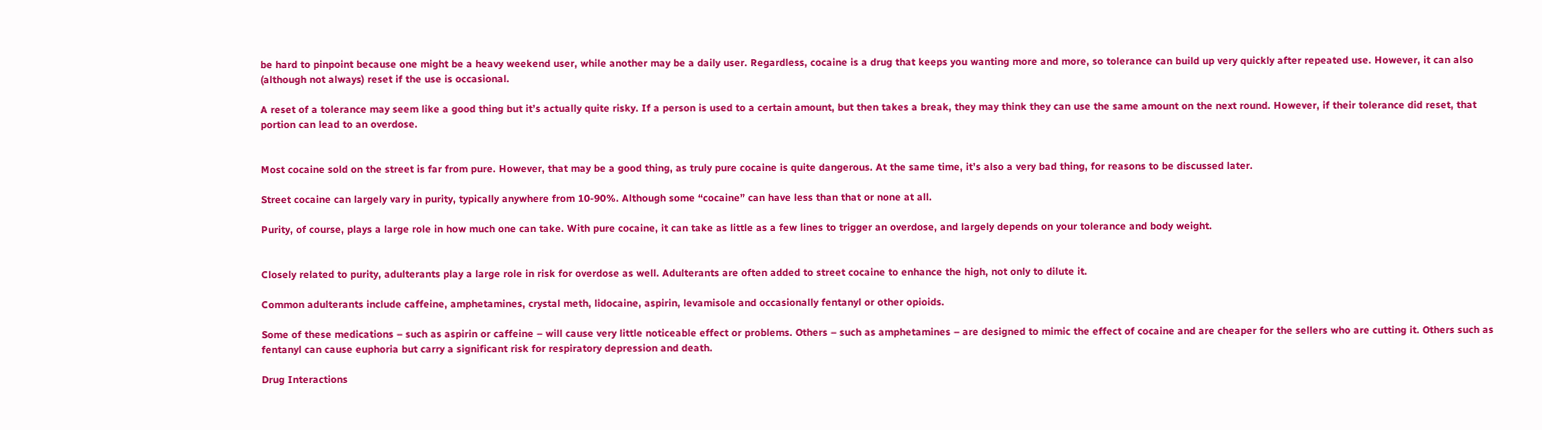be hard to pinpoint because one might be a heavy weekend user, while another may be a daily user. Regardless, cocaine is a drug that keeps you wanting more and more, so tolerance can build up very quickly after repeated use. However, it can also (although not always) reset if the use is occasional.

A reset of a tolerance may seem like a good thing but it’s actually quite risky. If a person is used to a certain amount, but then takes a break, they may think they can use the same amount on the next round. However, if their tolerance did reset, that portion can lead to an overdose.


Most cocaine sold on the street is far from pure. However, that may be a good thing, as truly pure cocaine is quite dangerous. At the same time, it’s also a very bad thing, for reasons to be discussed later.

Street cocaine can largely vary in purity, typically anywhere from 10-90%. Although some “cocaine” can have less than that or none at all.

Purity, of course, plays a large role in how much one can take. With pure cocaine, it can take as little as a few lines to trigger an overdose, and largely depends on your tolerance and body weight.


Closely related to purity, adulterants play a large role in risk for overdose as well. Adulterants are often added to street cocaine to enhance the high, not only to dilute it.

Common adulterants include caffeine, amphetamines, crystal meth, lidocaine, aspirin, levamisole and occasionally fentanyl or other opioids.

Some of these medications – such as aspirin or caffeine – will cause very little noticeable effect or problems. Others – such as amphetamines – are designed to mimic the effect of cocaine and are cheaper for the sellers who are cutting it. Others such as fentanyl can cause euphoria but carry a significant risk for respiratory depression and death.

Drug Interactions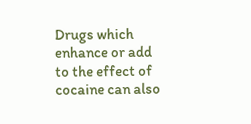Drugs which enhance or add to the effect of cocaine can also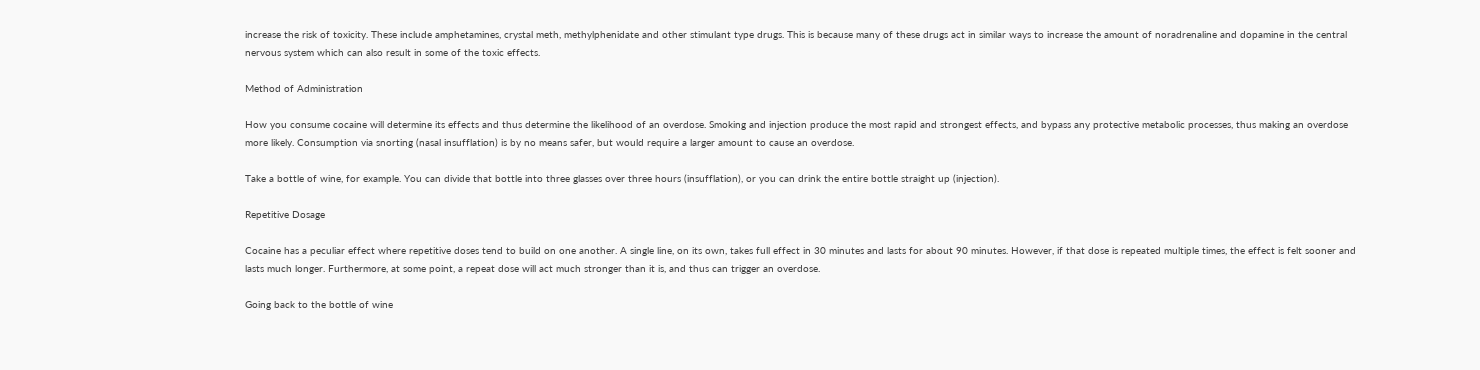increase the risk of toxicity. These include amphetamines, crystal meth, methylphenidate and other stimulant type drugs. This is because many of these drugs act in similar ways to increase the amount of noradrenaline and dopamine in the central nervous system which can also result in some of the toxic effects.

Method of Administration

How you consume cocaine will determine its effects and thus determine the likelihood of an overdose. Smoking and injection produce the most rapid and strongest effects, and bypass any protective metabolic processes, thus making an overdose more likely. Consumption via snorting (nasal insufflation) is by no means safer, but would require a larger amount to cause an overdose.

Take a bottle of wine, for example. You can divide that bottle into three glasses over three hours (insufflation), or you can drink the entire bottle straight up (injection).

Repetitive Dosage

Cocaine has a peculiar effect where repetitive doses tend to build on one another. A single line, on its own, takes full effect in 30 minutes and lasts for about 90 minutes. However, if that dose is repeated multiple times, the effect is felt sooner and lasts much longer. Furthermore, at some point, a repeat dose will act much stronger than it is, and thus can trigger an overdose.

Going back to the bottle of wine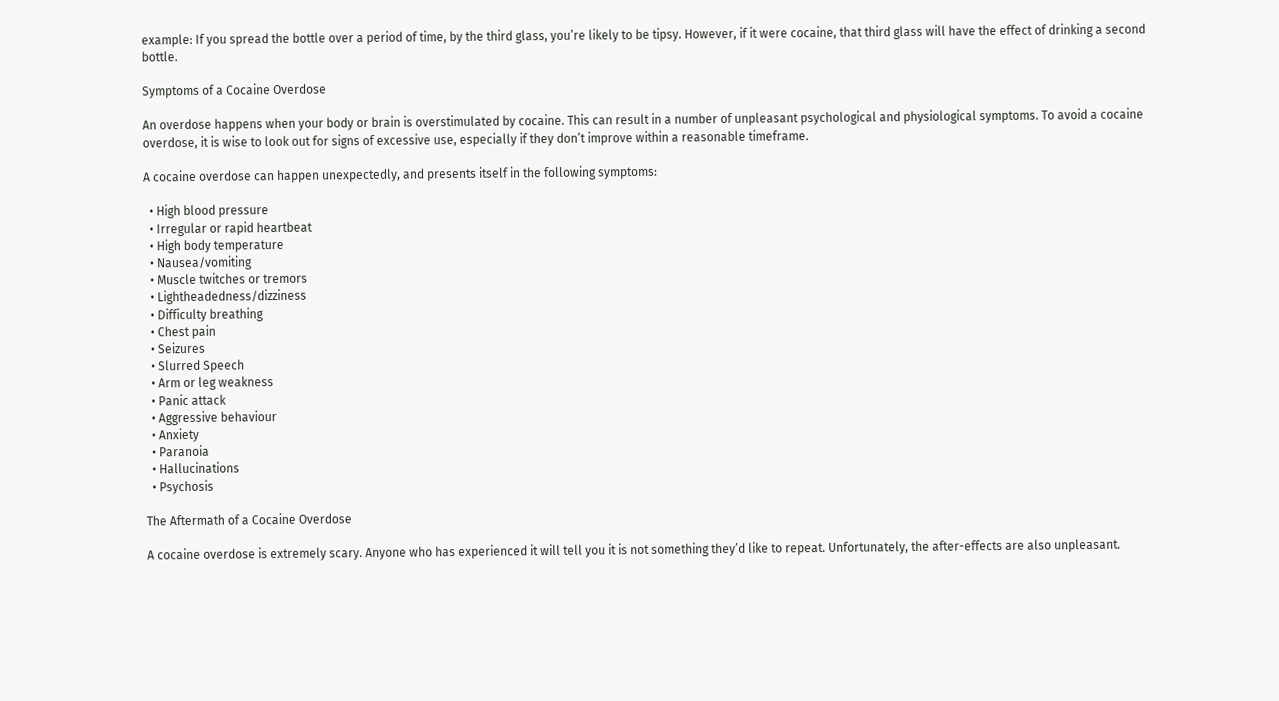example: If you spread the bottle over a period of time, by the third glass, you’re likely to be tipsy. However, if it were cocaine, that third glass will have the effect of drinking a second bottle.

Symptoms of a Cocaine Overdose

An overdose happens when your body or brain is overstimulated by cocaine. This can result in a number of unpleasant psychological and physiological symptoms. To avoid a cocaine overdose, it is wise to look out for signs of excessive use, especially if they don’t improve within a reasonable timeframe.

A cocaine overdose can happen unexpectedly, and presents itself in the following symptoms:

  • High blood pressure
  • Irregular or rapid heartbeat
  • High body temperature
  • Nausea/vomiting
  • Muscle twitches or tremors
  • Lightheadedness/dizziness
  • Difficulty breathing
  • Chest pain
  • Seizures
  • Slurred Speech
  • Arm or leg weakness
  • Panic attack
  • Aggressive behaviour
  • Anxiety
  • Paranoia
  • Hallucinations
  • Psychosis

The Aftermath of a Cocaine Overdose

A cocaine overdose is extremely scary. Anyone who has experienced it will tell you it is not something they’d like to repeat. Unfortunately, the after-effects are also unpleasant.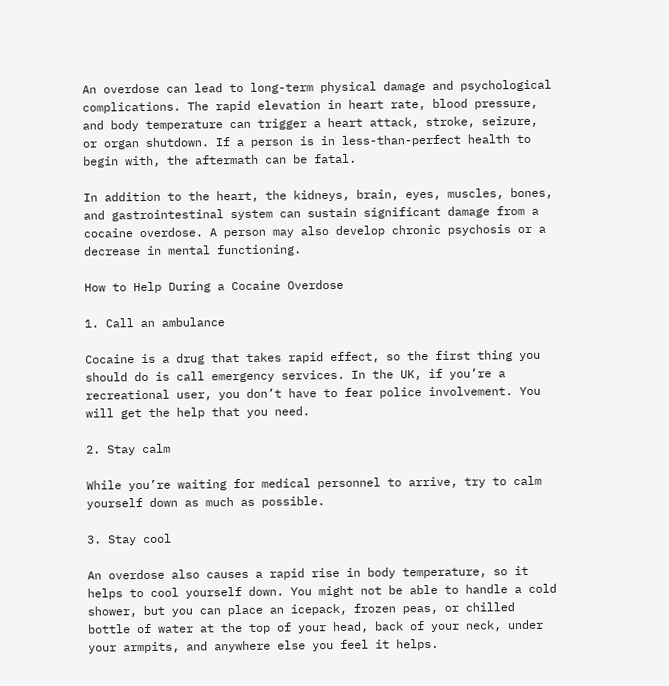An overdose can lead to long-term physical damage and psychological complications. The rapid elevation in heart rate, blood pressure, and body temperature can trigger a heart attack, stroke, seizure, or organ shutdown. If a person is in less-than-perfect health to begin with, the aftermath can be fatal.

In addition to the heart, the kidneys, brain, eyes, muscles, bones, and gastrointestinal system can sustain significant damage from a cocaine overdose. A person may also develop chronic psychosis or a decrease in mental functioning.

How to Help During a Cocaine Overdose

1. Call an ambulance

Cocaine is a drug that takes rapid effect, so the first thing you should do is call emergency services. In the UK, if you’re a recreational user, you don’t have to fear police involvement. You will get the help that you need.

2. Stay calm

While you’re waiting for medical personnel to arrive, try to calm yourself down as much as possible.

3. Stay cool

An overdose also causes a rapid rise in body temperature, so it helps to cool yourself down. You might not be able to handle a cold shower, but you can place an icepack, frozen peas, or chilled bottle of water at the top of your head, back of your neck, under your armpits, and anywhere else you feel it helps.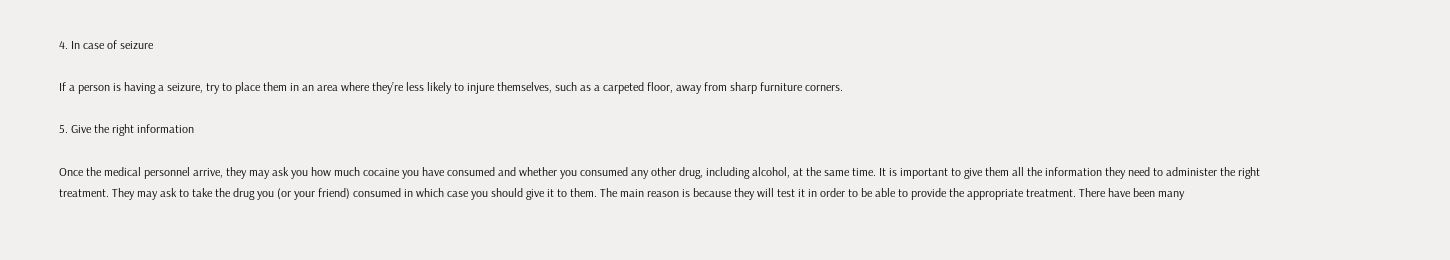4. In case of seizure

If a person is having a seizure, try to place them in an area where they’re less likely to injure themselves, such as a carpeted floor, away from sharp furniture corners.

5. Give the right information

Once the medical personnel arrive, they may ask you how much cocaine you have consumed and whether you consumed any other drug, including alcohol, at the same time. It is important to give them all the information they need to administer the right treatment. They may ask to take the drug you (or your friend) consumed in which case you should give it to them. The main reason is because they will test it in order to be able to provide the appropriate treatment. There have been many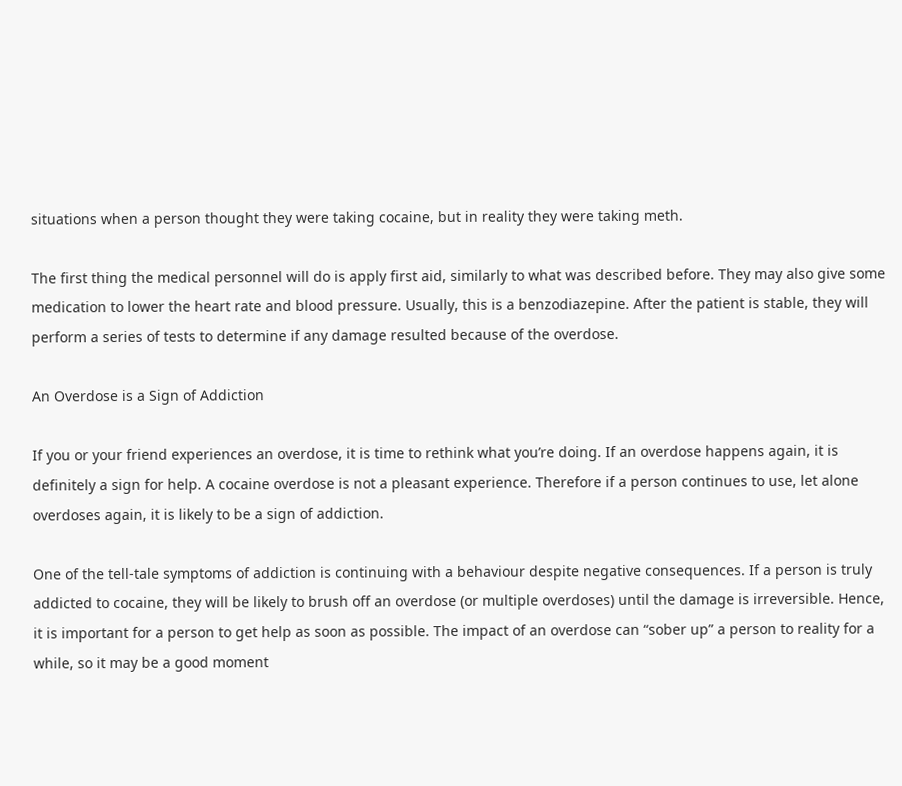situations when a person thought they were taking cocaine, but in reality they were taking meth.

The first thing the medical personnel will do is apply first aid, similarly to what was described before. They may also give some medication to lower the heart rate and blood pressure. Usually, this is a benzodiazepine. After the patient is stable, they will perform a series of tests to determine if any damage resulted because of the overdose.

An Overdose is a Sign of Addiction

If you or your friend experiences an overdose, it is time to rethink what you’re doing. If an overdose happens again, it is definitely a sign for help. A cocaine overdose is not a pleasant experience. Therefore if a person continues to use, let alone overdoses again, it is likely to be a sign of addiction.

One of the tell-tale symptoms of addiction is continuing with a behaviour despite negative consequences. If a person is truly addicted to cocaine, they will be likely to brush off an overdose (or multiple overdoses) until the damage is irreversible. Hence, it is important for a person to get help as soon as possible. The impact of an overdose can “sober up” a person to reality for a while, so it may be a good moment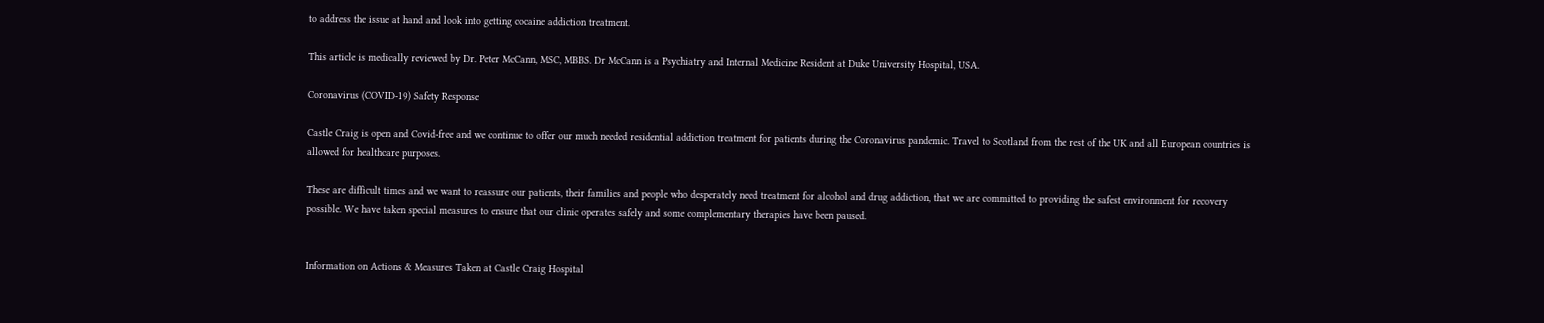to address the issue at hand and look into getting cocaine addiction treatment.

This article is medically reviewed by Dr. Peter McCann, MSC, MBBS. Dr McCann is a Psychiatry and Internal Medicine Resident at Duke University Hospital, USA.

Coronavirus (COVID-19) Safety Response

Castle Craig is open and Covid-free and we continue to offer our much needed residential addiction treatment for patients during the Coronavirus pandemic. Travel to Scotland from the rest of the UK and all European countries is allowed for healthcare purposes.

These are difficult times and we want to reassure our patients, their families and people who desperately need treatment for alcohol and drug addiction, that we are committed to providing the safest environment for recovery possible. We have taken special measures to ensure that our clinic operates safely and some complementary therapies have been paused.


Information on Actions & Measures Taken at Castle Craig Hospital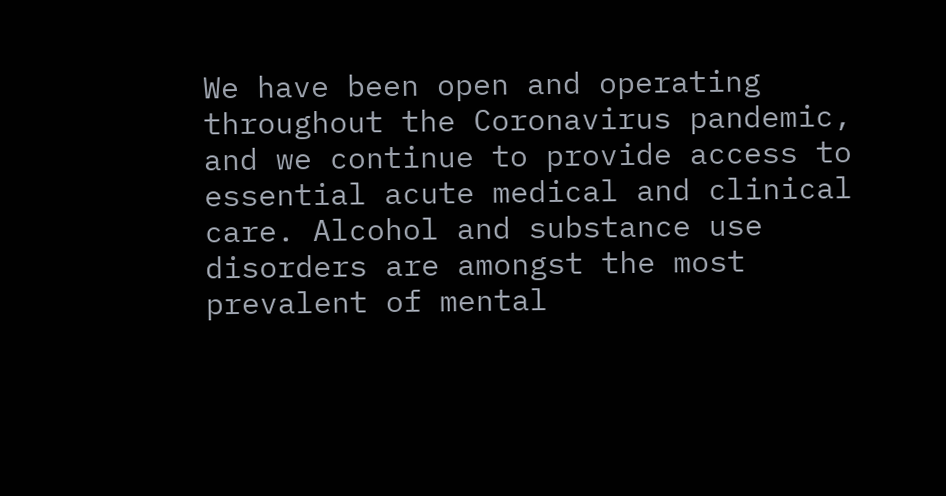We have been open and operating throughout the Coronavirus pandemic, and we continue to provide access to essential acute medical and clinical care. Alcohol and substance use disorders are amongst the most prevalent of mental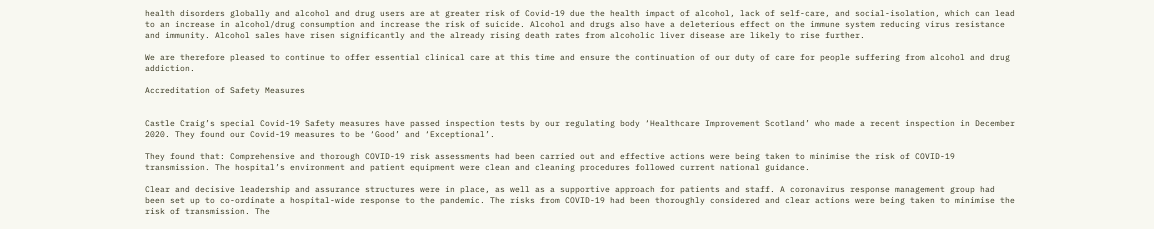health disorders globally and alcohol and drug users are at greater risk of Covid-19 due the health impact of alcohol, lack of self-care, and social-isolation, which can lead to an increase in alcohol/drug consumption and increase the risk of suicide. Alcohol and drugs also have a deleterious effect on the immune system reducing virus resistance and immunity. Alcohol sales have risen significantly and the already rising death rates from alcoholic liver disease are likely to rise further.

We are therefore pleased to continue to offer essential clinical care at this time and ensure the continuation of our duty of care for people suffering from alcohol and drug addiction.

Accreditation of Safety Measures


Castle Craig’s special Covid-19 Safety measures have passed inspection tests by our regulating body ‘Healthcare Improvement Scotland’ who made a recent inspection in December 2020. They found our Covid-19 measures to be ‘Good’ and ‘Exceptional’.

They found that: Comprehensive and thorough COVID-19 risk assessments had been carried out and effective actions were being taken to minimise the risk of COVID-19 transmission. The hospital’s environment and patient equipment were clean and cleaning procedures followed current national guidance.

Clear and decisive leadership and assurance structures were in place, as well as a supportive approach for patients and staff. A coronavirus response management group had been set up to co-ordinate a hospital-wide response to the pandemic. The risks from COVID-19 had been thoroughly considered and clear actions were being taken to minimise the risk of transmission. The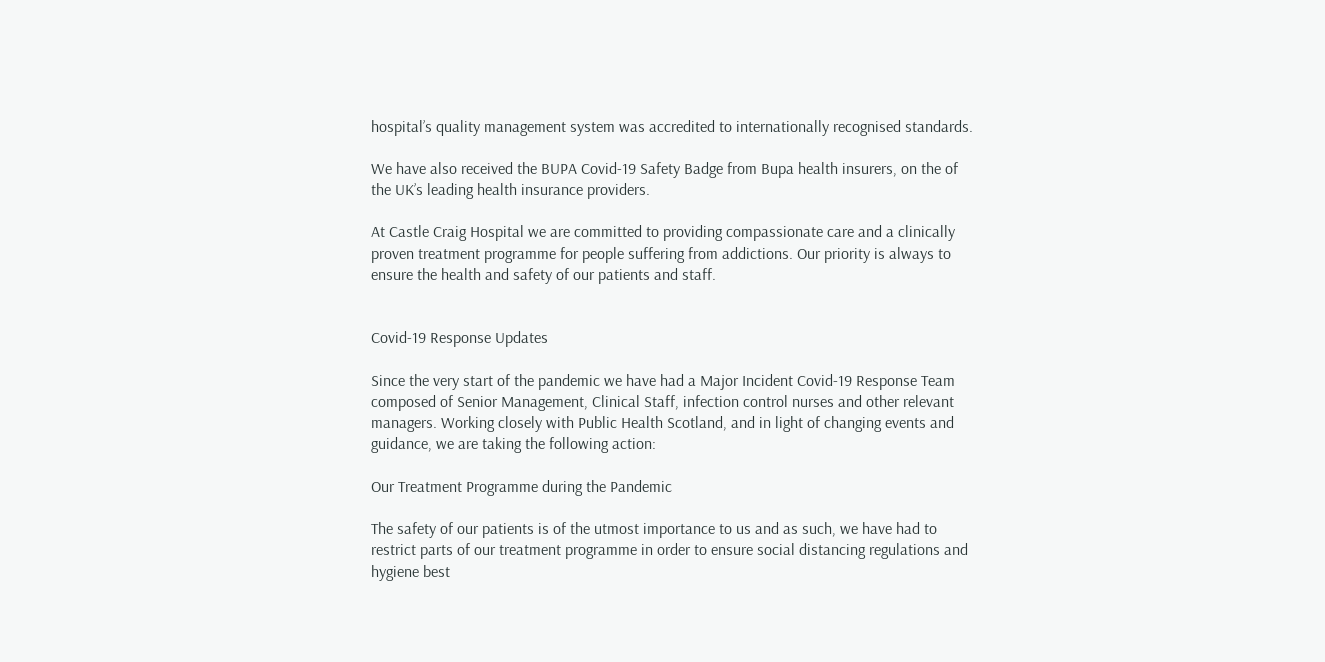hospital’s quality management system was accredited to internationally recognised standards.

We have also received the BUPA Covid-19 Safety Badge from Bupa health insurers, on the of the UK’s leading health insurance providers.

At Castle Craig Hospital we are committed to providing compassionate care and a clinically proven treatment programme for people suffering from addictions. Our priority is always to ensure the health and safety of our patients and staff.


Covid-19 Response Updates

Since the very start of the pandemic we have had a Major Incident Covid-19 Response Team composed of Senior Management, Clinical Staff, infection control nurses and other relevant managers. Working closely with Public Health Scotland, and in light of changing events and guidance, we are taking the following action:

Our Treatment Programme during the Pandemic

The safety of our patients is of the utmost importance to us and as such, we have had to restrict parts of our treatment programme in order to ensure social distancing regulations and hygiene best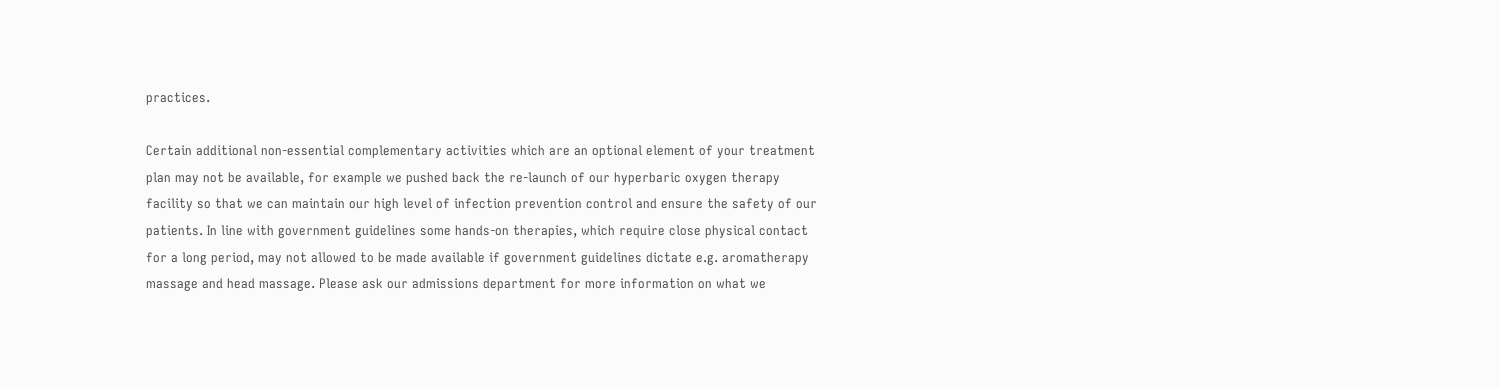practices.

Certain additional non-essential complementary activities which are an optional element of your treatment plan may not be available, for example we pushed back the re-launch of our hyperbaric oxygen therapy facility so that we can maintain our high level of infection prevention control and ensure the safety of our patients. In line with government guidelines some hands-on therapies, which require close physical contact for a long period, may not allowed to be made available if government guidelines dictate e.g. aromatherapy massage and head massage. Please ask our admissions department for more information on what we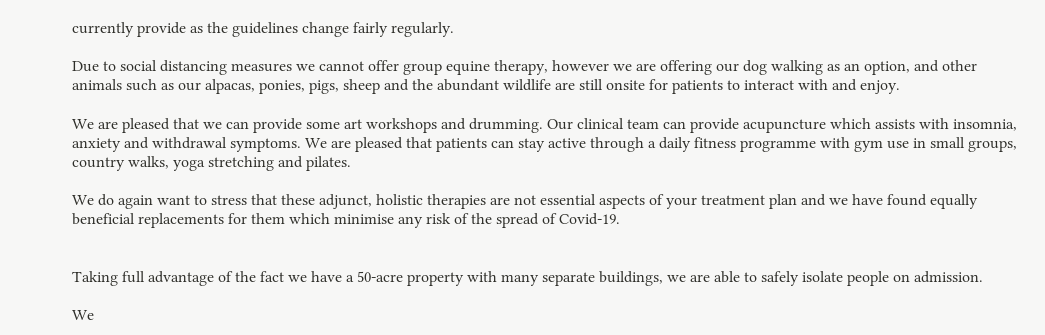currently provide as the guidelines change fairly regularly.

Due to social distancing measures we cannot offer group equine therapy, however we are offering our dog walking as an option, and other animals such as our alpacas, ponies, pigs, sheep and the abundant wildlife are still onsite for patients to interact with and enjoy.

We are pleased that we can provide some art workshops and drumming. Our clinical team can provide acupuncture which assists with insomnia, anxiety and withdrawal symptoms. We are pleased that patients can stay active through a daily fitness programme with gym use in small groups, country walks, yoga stretching and pilates.

We do again want to stress that these adjunct, holistic therapies are not essential aspects of your treatment plan and we have found equally beneficial replacements for them which minimise any risk of the spread of Covid-19.


Taking full advantage of the fact we have a 50-acre property with many separate buildings, we are able to safely isolate people on admission.

We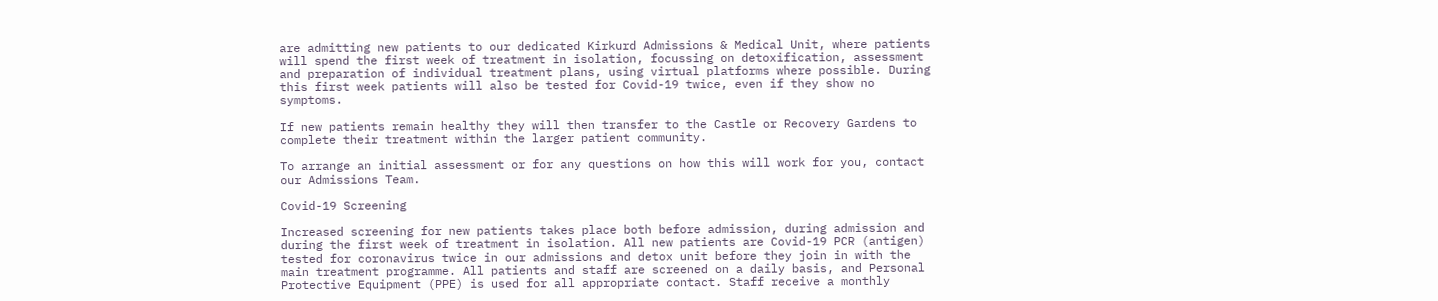are admitting new patients to our dedicated Kirkurd Admissions & Medical Unit, where patients will spend the first week of treatment in isolation, focussing on detoxification, assessment and preparation of individual treatment plans, using virtual platforms where possible. During this first week patients will also be tested for Covid-19 twice, even if they show no symptoms.

If new patients remain healthy they will then transfer to the Castle or Recovery Gardens to complete their treatment within the larger patient community.

To arrange an initial assessment or for any questions on how this will work for you, contact our Admissions Team.

Covid-19 Screening

Increased screening for new patients takes place both before admission, during admission and during the first week of treatment in isolation. All new patients are Covid-19 PCR (antigen) tested for coronavirus twice in our admissions and detox unit before they join in with the main treatment programme. All patients and staff are screened on a daily basis, and Personal Protective Equipment (PPE) is used for all appropriate contact. Staff receive a monthly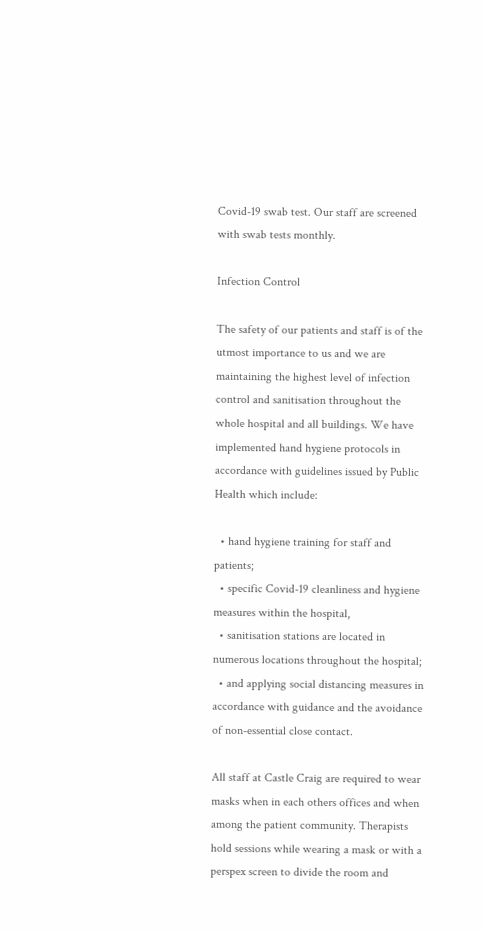Covid-19 swab test. Our staff are screened with swab tests monthly.

Infection Control

The safety of our patients and staff is of the utmost importance to us and we are maintaining the highest level of infection control and sanitisation throughout the whole hospital and all buildings. We have implemented hand hygiene protocols in accordance with guidelines issued by Public Health which include:

  • hand hygiene training for staff and patients;
  • specific Covid-19 cleanliness and hygiene measures within the hospital,
  • sanitisation stations are located in numerous locations throughout the hospital;
  • and applying social distancing measures in accordance with guidance and the avoidance of non-essential close contact.

All staff at Castle Craig are required to wear masks when in each others offices and when among the patient community. Therapists hold sessions while wearing a mask or with a perspex screen to divide the room and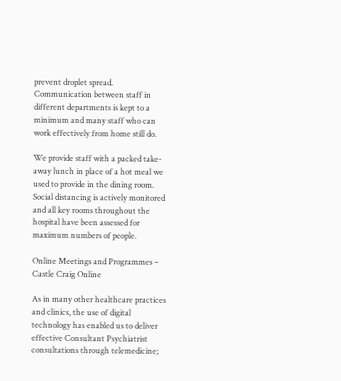prevent droplet spread. Communication between staff in different departments is kept to a minimum and many staff who can work effectively from home still do.

We provide staff with a packed take-away lunch in place of a hot meal we used to provide in the dining room. Social distancing is actively monitored and all key rooms throughout the hospital have been assessed for maximum numbers of people.

Online Meetings and Programmes – Castle Craig Online

As in many other healthcare practices and clinics, the use of digital technology has enabled us to deliver effective Consultant Psychiatrist consultations through telemedicine;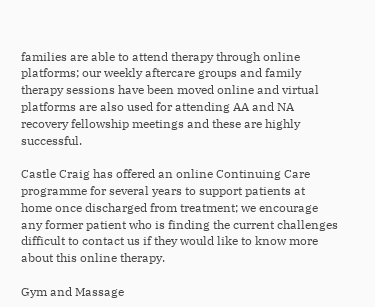families are able to attend therapy through online platforms; our weekly aftercare groups and family therapy sessions have been moved online and virtual platforms are also used for attending AA and NA recovery fellowship meetings and these are highly successful.

Castle Craig has offered an online Continuing Care programme for several years to support patients at home once discharged from treatment; we encourage any former patient who is finding the current challenges difficult to contact us if they would like to know more about this online therapy.

Gym and Massage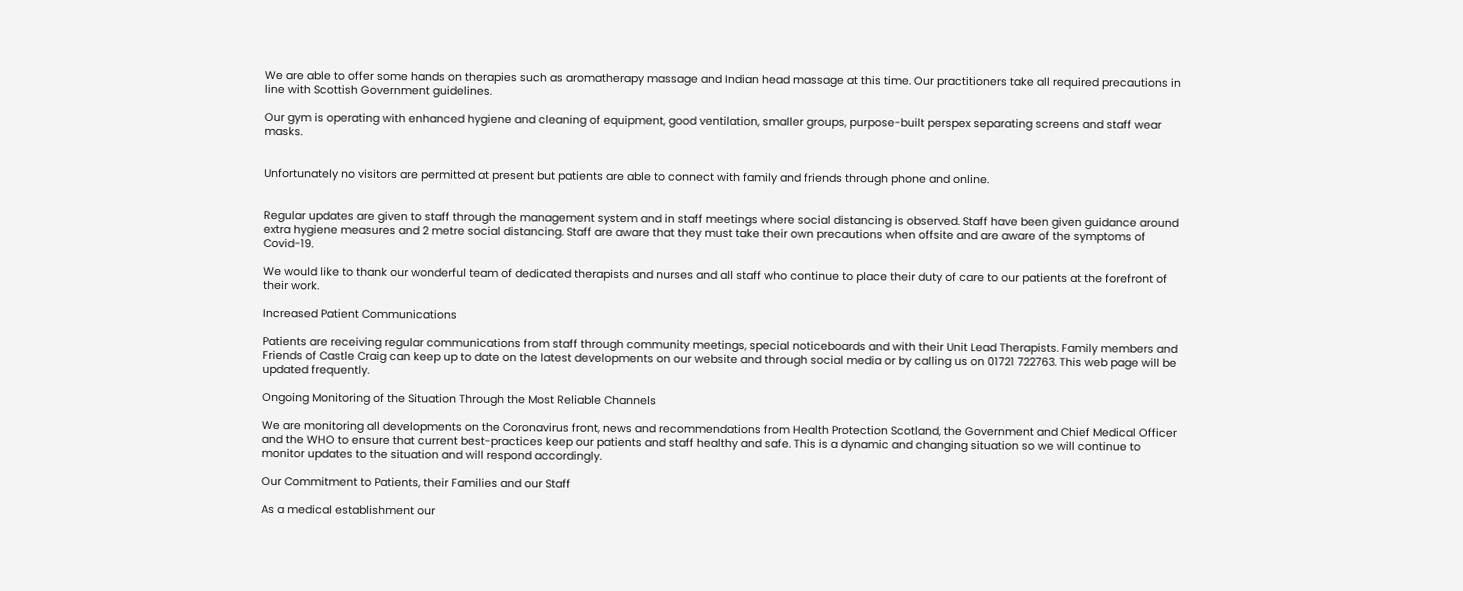We are able to offer some hands on therapies such as aromatherapy massage and Indian head massage at this time. Our practitioners take all required precautions in line with Scottish Government guidelines.

Our gym is operating with enhanced hygiene and cleaning of equipment, good ventilation, smaller groups, purpose-built perspex separating screens and staff wear masks.


Unfortunately no visitors are permitted at present but patients are able to connect with family and friends through phone and online.


Regular updates are given to staff through the management system and in staff meetings where social distancing is observed. Staff have been given guidance around extra hygiene measures and 2 metre social distancing. Staff are aware that they must take their own precautions when offsite and are aware of the symptoms of Covid-19.

We would like to thank our wonderful team of dedicated therapists and nurses and all staff who continue to place their duty of care to our patients at the forefront of their work.

Increased Patient Communications

Patients are receiving regular communications from staff through community meetings, special noticeboards and with their Unit Lead Therapists. Family members and Friends of Castle Craig can keep up to date on the latest developments on our website and through social media or by calling us on 01721 722763. This web page will be updated frequently.

Ongoing Monitoring of the Situation Through the Most Reliable Channels

We are monitoring all developments on the Coronavirus front, news and recommendations from Health Protection Scotland, the Government and Chief Medical Officer and the WHO to ensure that current best-practices keep our patients and staff healthy and safe. This is a dynamic and changing situation so we will continue to monitor updates to the situation and will respond accordingly.

Our Commitment to Patients, their Families and our Staff

As a medical establishment our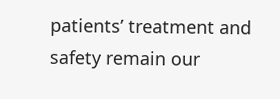patients’ treatment and safety remain our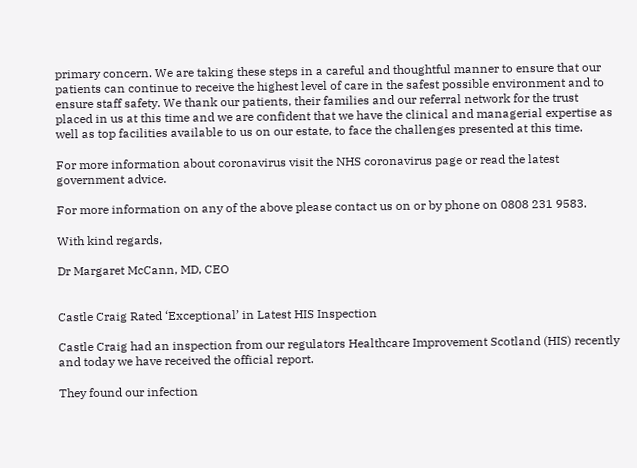primary concern. We are taking these steps in a careful and thoughtful manner to ensure that our patients can continue to receive the highest level of care in the safest possible environment and to ensure staff safety. We thank our patients, their families and our referral network for the trust placed in us at this time and we are confident that we have the clinical and managerial expertise as well as top facilities available to us on our estate, to face the challenges presented at this time.

For more information about coronavirus visit the NHS coronavirus page or read the latest government advice.

For more information on any of the above please contact us on or by phone on 0808 231 9583.

With kind regards,

Dr Margaret McCann, MD, CEO


Castle Craig Rated ‘Exceptional’ in Latest HIS Inspection

Castle Craig had an inspection from our regulators Healthcare Improvement Scotland (HIS) recently and today we have received the official report.

They found our infection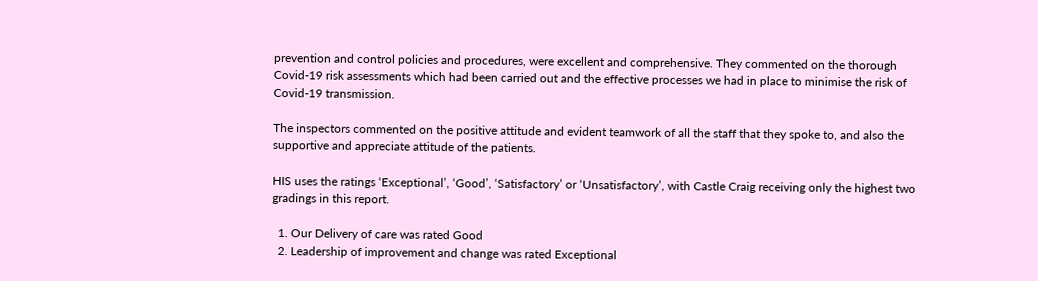prevention and control policies and procedures, were excellent and comprehensive. They commented on the thorough Covid-19 risk assessments which had been carried out and the effective processes we had in place to minimise the risk of Covid-19 transmission.

The inspectors commented on the positive attitude and evident teamwork of all the staff that they spoke to, and also the supportive and appreciate attitude of the patients.

HIS uses the ratings ‘Exceptional’, ‘Good’, ‘Satisfactory’ or ‘Unsatisfactory’, with Castle Craig receiving only the highest two gradings in this report.

  1. Our Delivery of care was rated Good
  2. Leadership of improvement and change was rated Exceptional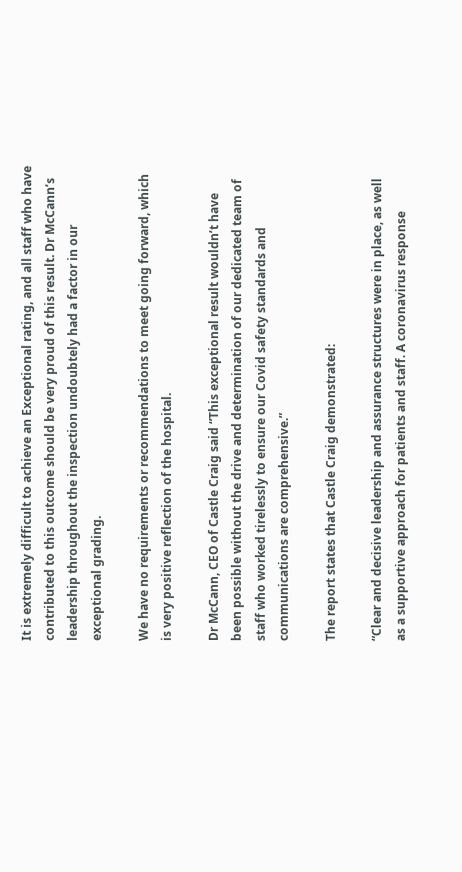It is extremely difficult to achieve an Exceptional rating, and all staff who have contributed to this outcome should be very proud of this result. Dr McCann’s leadership throughout the inspection undoubtely had a factor in our exceptional grading.

We have no requirements or recommendations to meet going forward, which is very positive reflection of the hospital.

Dr McCann, CEO of Castle Craig said “This exceptional result wouldn’t have been possible without the drive and determination of our dedicated team of staff who worked tirelessly to ensure our Covid safety standards and communications are comprehensive.”

The report states that Castle Craig demonstrated:

“Clear and decisive leadership and assurance structures were in place, as well as a supportive approach for patients and staff. A coronavirus response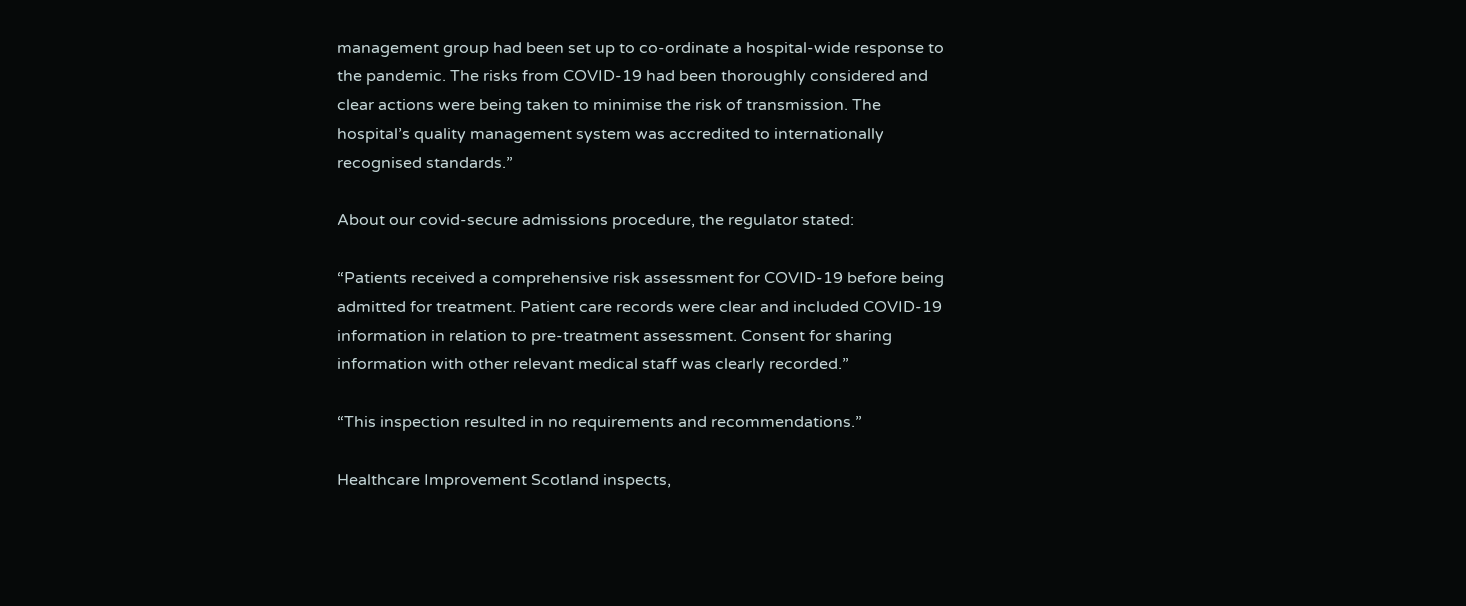management group had been set up to co-ordinate a hospital-wide response to the pandemic. The risks from COVID-19 had been thoroughly considered and clear actions were being taken to minimise the risk of transmission. The hospital’s quality management system was accredited to internationally recognised standards.”

About our covid-secure admissions procedure, the regulator stated:

“Patients received a comprehensive risk assessment for COVID-19 before being admitted for treatment. Patient care records were clear and included COVID-19 information in relation to pre-treatment assessment. Consent for sharing information with other relevant medical staff was clearly recorded.”

“This inspection resulted in no requirements and recommendations.”

Healthcare Improvement Scotland inspects,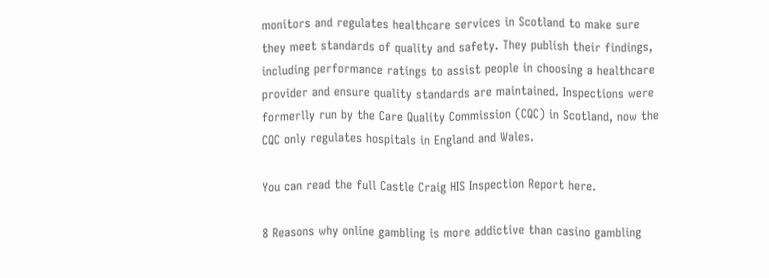monitors and regulates healthcare services in Scotland to make sure they meet standards of quality and safety. They publish their findings, including performance ratings to assist people in choosing a healthcare provider and ensure quality standards are maintained. Inspections were formerlly run by the Care Quality Commission (CQC) in Scotland, now the CQC only regulates hospitals in England and Wales.

You can read the full Castle Craig HIS Inspection Report here.

8 Reasons why online gambling is more addictive than casino gambling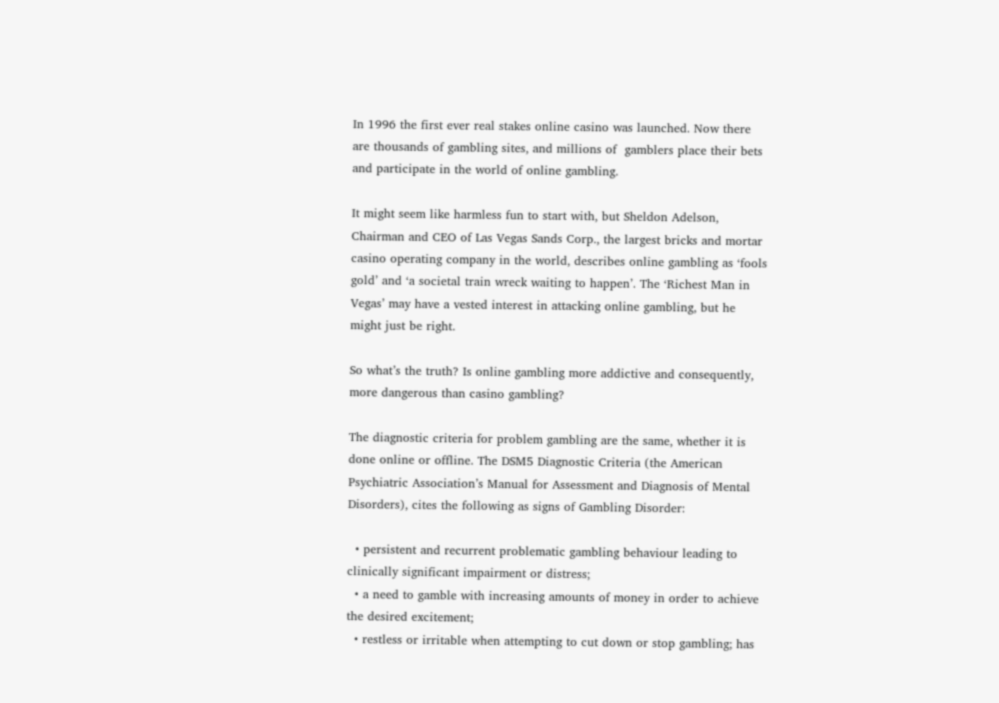In 1996 the first ever real stakes online casino was launched. Now there are thousands of gambling sites, and millions of  gamblers place their bets and participate in the world of online gambling.

It might seem like harmless fun to start with, but Sheldon Adelson, Chairman and CEO of Las Vegas Sands Corp., the largest bricks and mortar casino operating company in the world, describes online gambling as ‘fools gold’ and ‘a societal train wreck waiting to happen’. The ‘Richest Man in Vegas’ may have a vested interest in attacking online gambling, but he might just be right.

So what’s the truth? Is online gambling more addictive and consequently, more dangerous than casino gambling?

The diagnostic criteria for problem gambling are the same, whether it is done online or offline. The DSM5 Diagnostic Criteria (the American Psychiatric Association’s Manual for Assessment and Diagnosis of Mental Disorders), cites the following as signs of Gambling Disorder:

  • persistent and recurrent problematic gambling behaviour leading to clinically significant impairment or distress;
  • a need to gamble with increasing amounts of money in order to achieve the desired excitement;
  • restless or irritable when attempting to cut down or stop gambling; has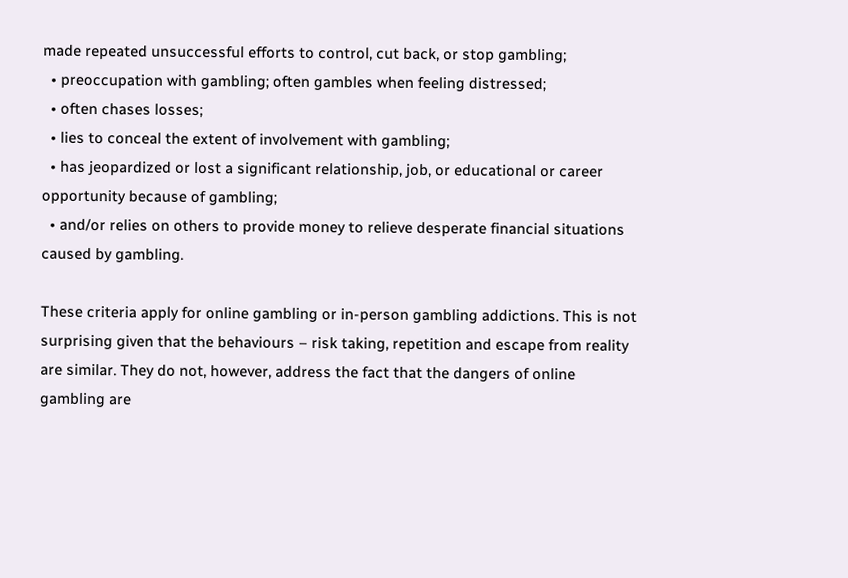made repeated unsuccessful efforts to control, cut back, or stop gambling;
  • preoccupation with gambling; often gambles when feeling distressed;
  • often chases losses;
  • lies to conceal the extent of involvement with gambling;
  • has jeopardized or lost a significant relationship, job, or educational or career opportunity because of gambling;
  • and/or relies on others to provide money to relieve desperate financial situations caused by gambling.

These criteria apply for online gambling or in-person gambling addictions. This is not surprising given that the behaviours – risk taking, repetition and escape from reality are similar. They do not, however, address the fact that the dangers of online gambling are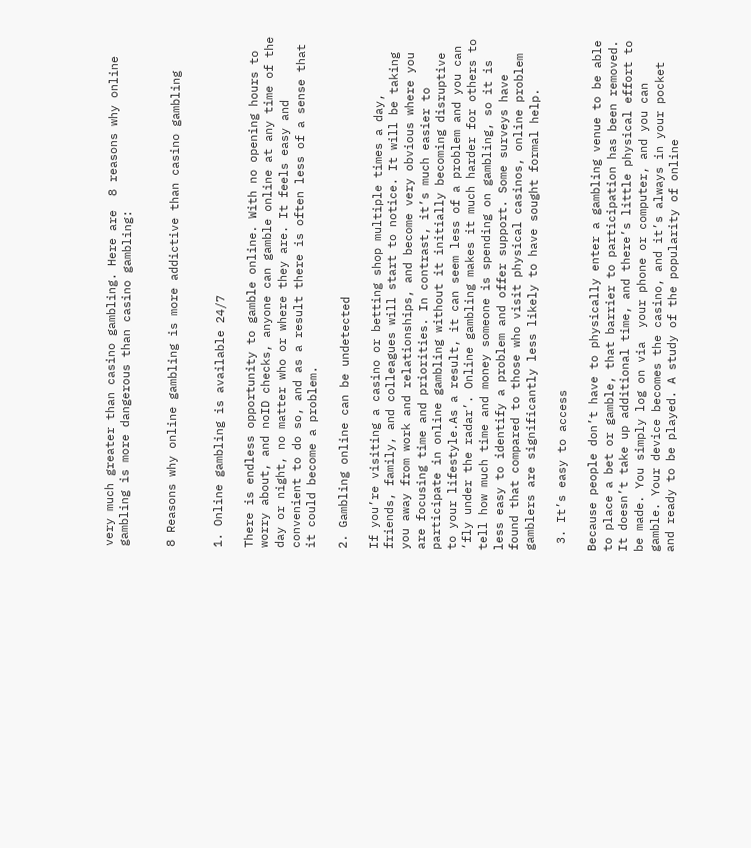very much greater than casino gambling. Here are  8 reasons why online gambling is more dangerous than casino gambling:


8 Reasons why online gambling is more addictive than casino gambling


1. Online gambling is available 24/7

There is endless opportunity to gamble online. With no opening hours to worry about, and noID checks, anyone can gamble online at any time of the day or night, no matter who or where they are. It feels easy and convenient to do so, and as a result there is often less of a sense that it could become a problem.

2. Gambling online can be undetected

If you’re visiting a casino or betting shop multiple times a day, friends, family, and colleagues will start to notice. It will be taking you away from work and relationships, and become very obvious where you are focusing time and priorities. In contrast, it’s much easier to participate in online gambling without it initially becoming disruptive to your lifestyle.As a result, it can seem less of a problem and you can ‘fly under the radar’. Online gambling makes it much harder for others to tell how much time and money someone is spending on gambling, so it is less easy to identify a problem and offer support. Some surveys have found that compared to those who visit physical casinos, online problem gamblers are significantly less likely to have sought formal help.

 3. It’s easy to access

Because people don’t have to physically enter a gambling venue to be able to place a bet or gamble, that barrier to participation has been removed. It doesn’t take up additional time, and there’s little physical effort to be made. You simply log on via  your phone or computer, and you can gamble. Your device becomes the casino, and it’s always in your pocket and ready to be played. A study of the popularity of online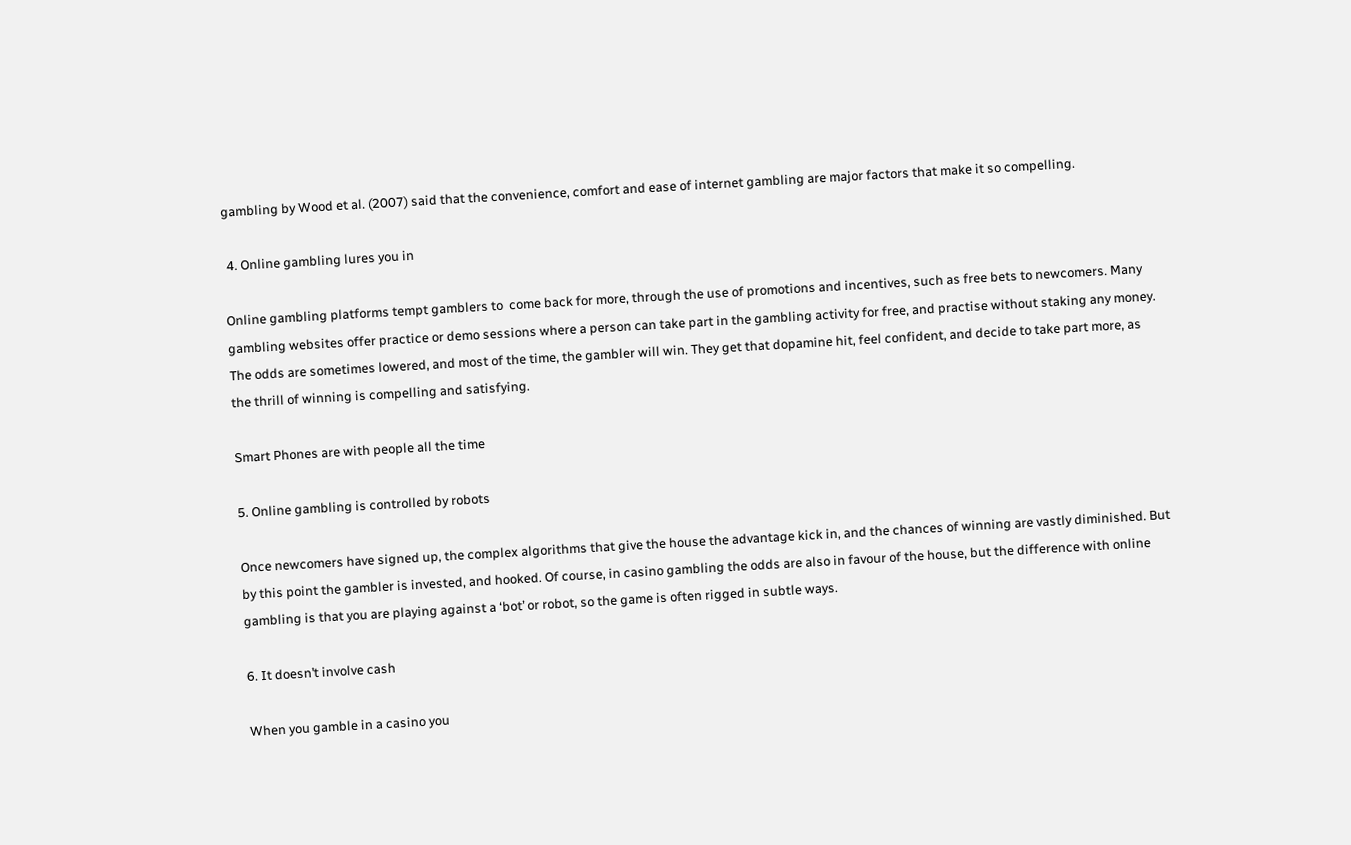gambling by Wood et al. (2007) said that the convenience, comfort and ease of internet gambling are major factors that make it so compelling.

 4. Online gambling lures you in

Online gambling platforms tempt gamblers to  come back for more, through the use of promotions and incentives, such as free bets to newcomers. Many gambling websites offer practice or demo sessions where a person can take part in the gambling activity for free, and practise without staking any money. The odds are sometimes lowered, and most of the time, the gambler will win. They get that dopamine hit, feel confident, and decide to take part more, as the thrill of winning is compelling and satisfying.

Smart Phones are with people all the time

5. Online gambling is controlled by robots

Once newcomers have signed up, the complex algorithms that give the house the advantage kick in, and the chances of winning are vastly diminished. But by this point the gambler is invested, and hooked. Of course, in casino gambling the odds are also in favour of the house, but the difference with online gambling is that you are playing against a ‘bot’ or robot, so the game is often rigged in subtle ways.

6. It doesn’t involve cash

When you gamble in a casino you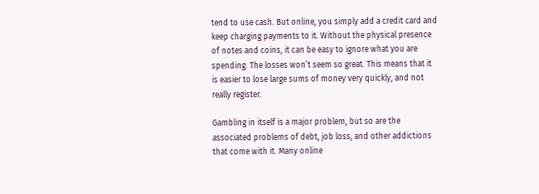tend to use cash. But online, you simply add a credit card and keep charging payments to it. Without the physical presence of notes and coins, it can be easy to ignore what you are spending. The losses won’t seem so great. This means that it is easier to lose large sums of money very quickly, and not really register.

Gambling in itself is a major problem, but so are the associated problems of debt, job loss, and other addictions that come with it. Many online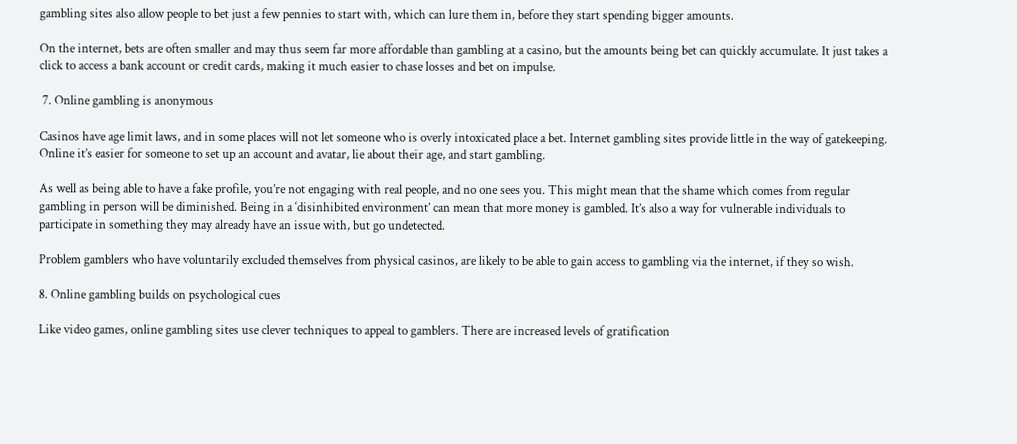gambling sites also allow people to bet just a few pennies to start with, which can lure them in, before they start spending bigger amounts.

On the internet, bets are often smaller and may thus seem far more affordable than gambling at a casino, but the amounts being bet can quickly accumulate. It just takes a click to access a bank account or credit cards, making it much easier to chase losses and bet on impulse.

 7. Online gambling is anonymous

Casinos have age limit laws, and in some places will not let someone who is overly intoxicated place a bet. Internet gambling sites provide little in the way of gatekeeping. Online it’s easier for someone to set up an account and avatar, lie about their age, and start gambling.

As well as being able to have a fake profile, you’re not engaging with real people, and no one sees you. This might mean that the shame which comes from regular gambling in person will be diminished. Being in a ‘disinhibited environment’ can mean that more money is gambled. It’s also a way for vulnerable individuals to participate in something they may already have an issue with, but go undetected.

Problem gamblers who have voluntarily excluded themselves from physical casinos, are likely to be able to gain access to gambling via the internet, if they so wish.

8. Online gambling builds on psychological cues

Like video games, online gambling sites use clever techniques to appeal to gamblers. There are increased levels of gratification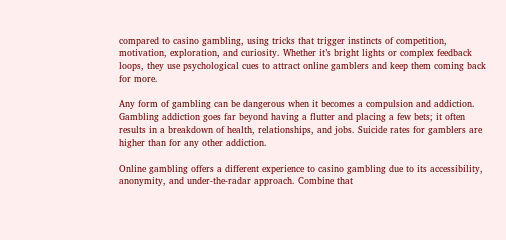compared to casino gambling, using tricks that trigger instincts of competition, motivation, exploration, and curiosity. Whether it’s bright lights or complex feedback loops, they use psychological cues to attract online gamblers and keep them coming back for more.

Any form of gambling can be dangerous when it becomes a compulsion and addiction. Gambling addiction goes far beyond having a flutter and placing a few bets; it often results in a breakdown of health, relationships, and jobs. Suicide rates for gamblers are higher than for any other addiction.

Online gambling offers a different experience to casino gambling due to its accessibility, anonymity, and under-the-radar approach. Combine that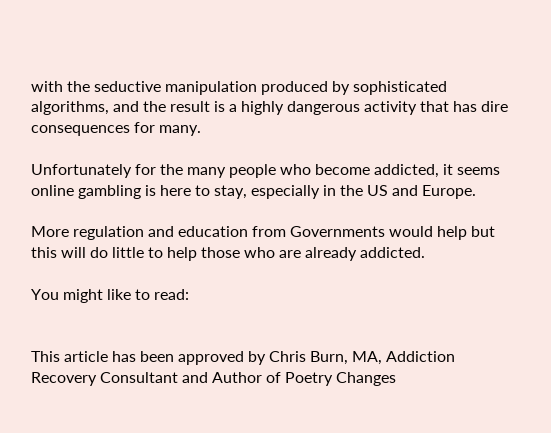with the seductive manipulation produced by sophisticated algorithms, and the result is a highly dangerous activity that has dire consequences for many.

Unfortunately for the many people who become addicted, it seems online gambling is here to stay, especially in the US and Europe.

More regulation and education from Governments would help but this will do little to help those who are already addicted.

You might like to read:


This article has been approved by Chris Burn, MA, Addiction Recovery Consultant and Author of Poetry Changes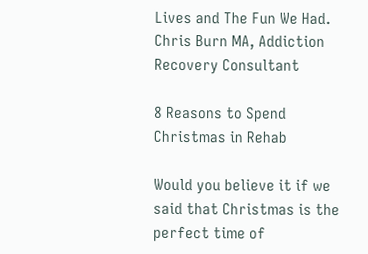Lives and The Fun We Had.
Chris Burn MA, Addiction Recovery Consultant

8 Reasons to Spend Christmas in Rehab

Would you believe it if we said that Christmas is the perfect time of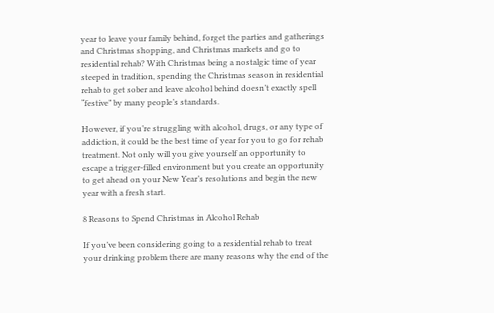year to leave your family behind, forget the parties and gatherings and Christmas shopping, and Christmas markets and go to residential rehab? With Christmas being a nostalgic time of year steeped in tradition, spending the Christmas season in residential rehab to get sober and leave alcohol behind doesn’t exactly spell “festive” by many people’s standards.

However, if you’re struggling with alcohol, drugs, or any type of addiction, it could be the best time of year for you to go for rehab treatment. Not only will you give yourself an opportunity to escape a trigger-filled environment but you create an opportunity to get ahead on your New Year’s resolutions and begin the new year with a fresh start.

8 Reasons to Spend Christmas in Alcohol Rehab

If you’ve been considering going to a residential rehab to treat your drinking problem there are many reasons why the end of the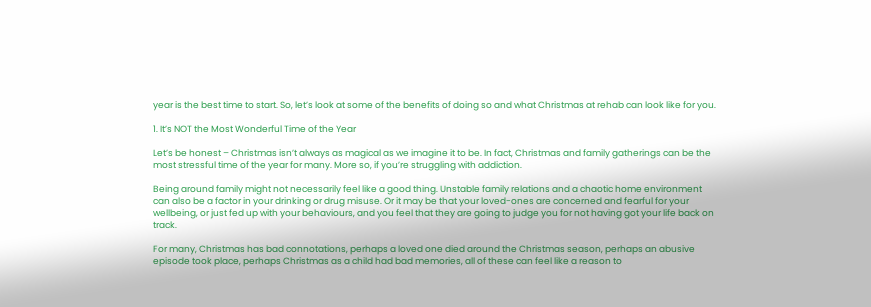year is the best time to start. So, let’s look at some of the benefits of doing so and what Christmas at rehab can look like for you.

1. It’s NOT the Most Wonderful Time of the Year

Let’s be honest – Christmas isn’t always as magical as we imagine it to be. In fact, Christmas and family gatherings can be the most stressful time of the year for many. More so, if you’re struggling with addiction.

Being around family might not necessarily feel like a good thing. Unstable family relations and a chaotic home environment can also be a factor in your drinking or drug misuse. Or it may be that your loved-ones are concerned and fearful for your wellbeing, or just fed up with your behaviours, and you feel that they are going to judge you for not having got your life back on track.

For many, Christmas has bad connotations, perhaps a loved one died around the Christmas season, perhaps an abusive episode took place, perhaps Christmas as a child had bad memories, all of these can feel like a reason to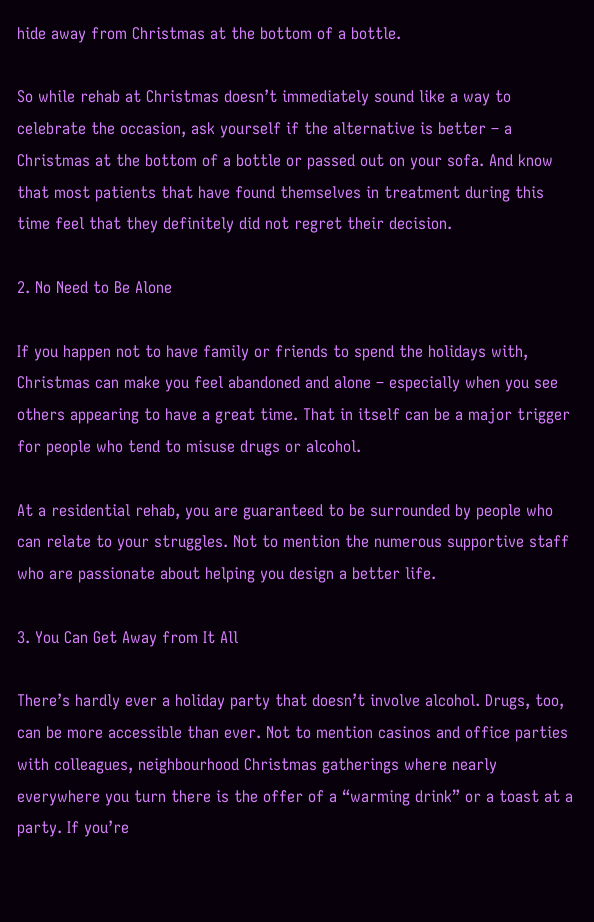hide away from Christmas at the bottom of a bottle.

So while rehab at Christmas doesn’t immediately sound like a way to celebrate the occasion, ask yourself if the alternative is better – a Christmas at the bottom of a bottle or passed out on your sofa. And know that most patients that have found themselves in treatment during this time feel that they definitely did not regret their decision.

2. No Need to Be Alone

If you happen not to have family or friends to spend the holidays with, Christmas can make you feel abandoned and alone – especially when you see others appearing to have a great time. That in itself can be a major trigger for people who tend to misuse drugs or alcohol.

At a residential rehab, you are guaranteed to be surrounded by people who can relate to your struggles. Not to mention the numerous supportive staff who are passionate about helping you design a better life.

3. You Can Get Away from It All

There’s hardly ever a holiday party that doesn’t involve alcohol. Drugs, too, can be more accessible than ever. Not to mention casinos and office parties with colleagues, neighbourhood Christmas gatherings where nearly everywhere you turn there is the offer of a “warming drink” or a toast at a party. If you’re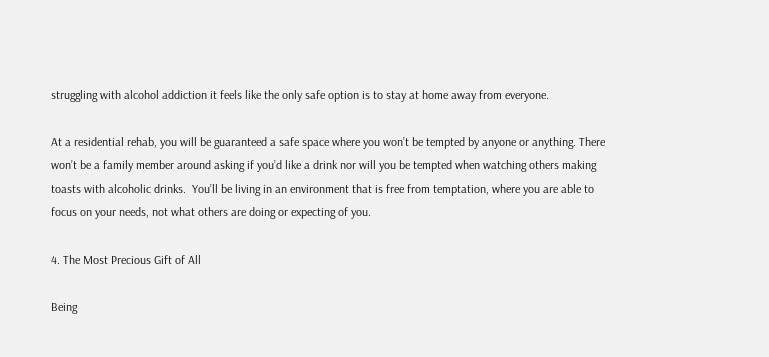struggling with alcohol addiction it feels like the only safe option is to stay at home away from everyone.

At a residential rehab, you will be guaranteed a safe space where you won’t be tempted by anyone or anything. There won’t be a family member around asking if you’d like a drink nor will you be tempted when watching others making toasts with alcoholic drinks.  You’ll be living in an environment that is free from temptation, where you are able to focus on your needs, not what others are doing or expecting of you.

4. The Most Precious Gift of All

Being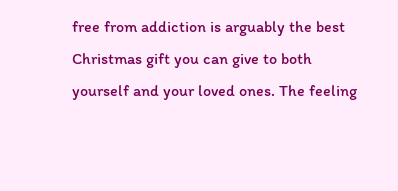free from addiction is arguably the best Christmas gift you can give to both yourself and your loved ones. The feeling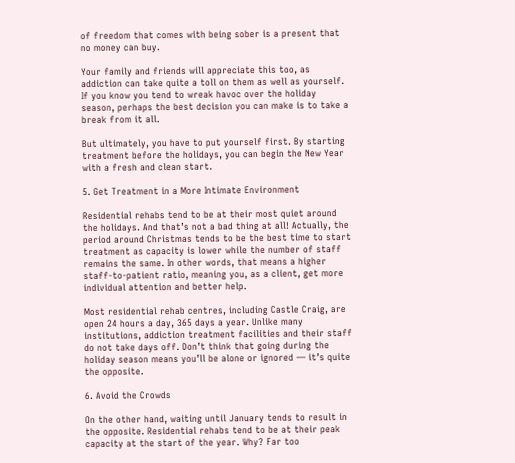of freedom that comes with being sober is a present that no money can buy.

Your family and friends will appreciate this too, as addiction can take quite a toll on them as well as yourself. If you know you tend to wreak havoc over the holiday season, perhaps the best decision you can make is to take a break from it all.

But ultimately, you have to put yourself first. By starting treatment before the holidays, you can begin the New Year with a fresh and clean start.

5. Get Treatment in a More Intimate Environment

Residential rehabs tend to be at their most quiet around the holidays. And that’s not a bad thing at all! Actually, the period around Christmas tends to be the best time to start treatment as capacity is lower while the number of staff remains the same. In other words, that means a higher staff-to-patient ratio, meaning you, as a client, get more individual attention and better help.

Most residential rehab centres, including Castle Craig, are open 24 hours a day, 365 days a year. Unlike many institutions, addiction treatment facilities and their staff do not take days off. Don’t think that going during the holiday season means you’ll be alone or ignored — it’s quite the opposite.

6. Avoid the Crowds

On the other hand, waiting until January tends to result in the opposite. Residential rehabs tend to be at their peak capacity at the start of the year. Why? Far too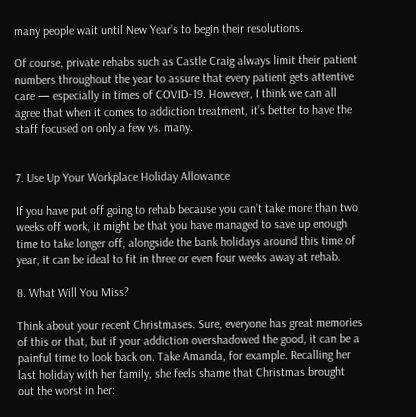many people wait until New Year’s to begin their resolutions.

Of course, private rehabs such as Castle Craig always limit their patient numbers throughout the year to assure that every patient gets attentive care — especially in times of COVID-19. However, I think we can all agree that when it comes to addiction treatment, it’s better to have the staff focused on only a few vs. many.


7. Use Up Your Workplace Holiday Allowance

If you have put off going to rehab because you can’t take more than two weeks off work, it might be that you have managed to save up enough time to take longer off, alongside the bank holidays around this time of year, it can be ideal to fit in three or even four weeks away at rehab.

8. What Will You Miss?

Think about your recent Christmases. Sure, everyone has great memories of this or that, but if your addiction overshadowed the good, it can be a painful time to look back on. Take Amanda, for example. Recalling her last holiday with her family, she feels shame that Christmas brought out the worst in her: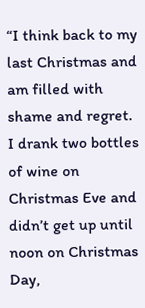“I think back to my last Christmas and am filled with shame and regret. I drank two bottles of wine on Christmas Eve and didn’t get up until noon on Christmas Day,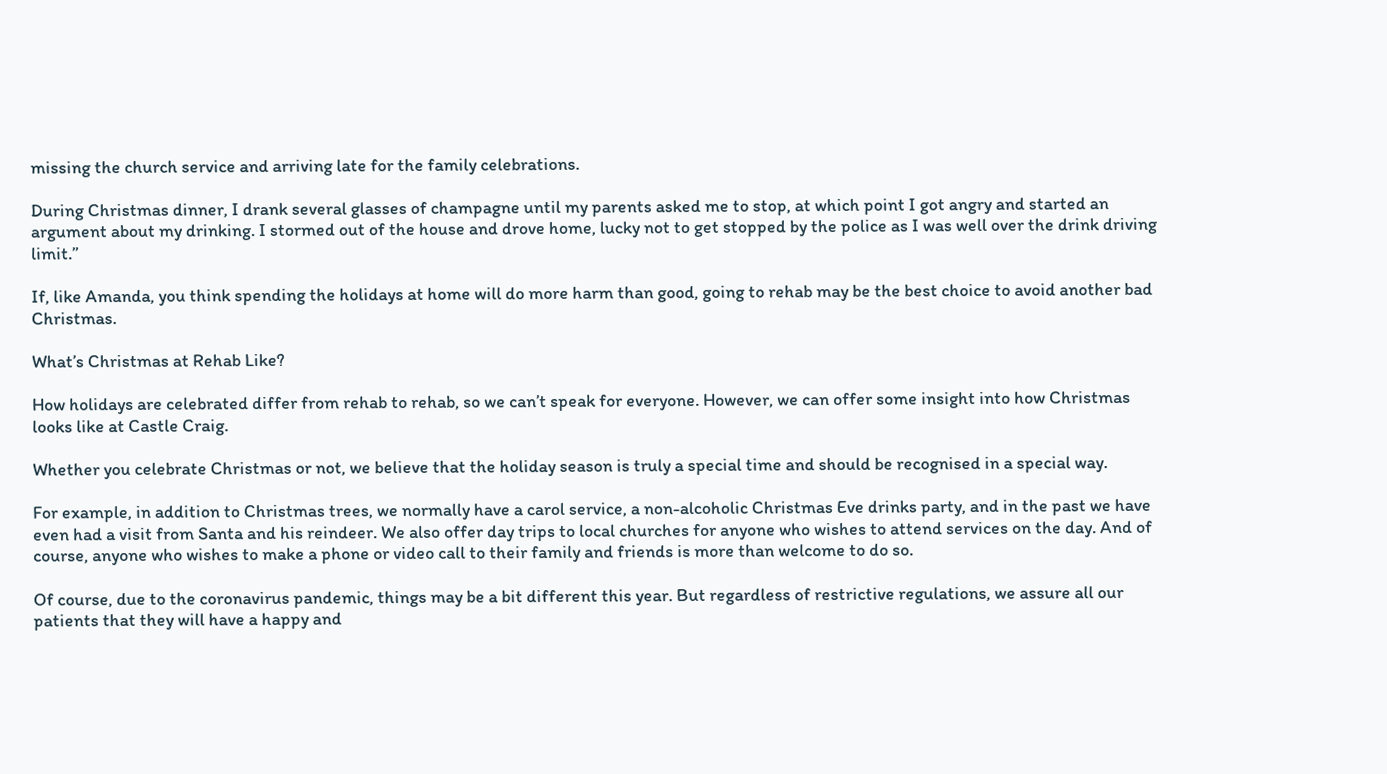missing the church service and arriving late for the family celebrations.

During Christmas dinner, I drank several glasses of champagne until my parents asked me to stop, at which point I got angry and started an argument about my drinking. I stormed out of the house and drove home, lucky not to get stopped by the police as I was well over the drink driving limit.”

If, like Amanda, you think spending the holidays at home will do more harm than good, going to rehab may be the best choice to avoid another bad Christmas.

What’s Christmas at Rehab Like?

How holidays are celebrated differ from rehab to rehab, so we can’t speak for everyone. However, we can offer some insight into how Christmas looks like at Castle Craig.

Whether you celebrate Christmas or not, we believe that the holiday season is truly a special time and should be recognised in a special way.

For example, in addition to Christmas trees, we normally have a carol service, a non-alcoholic Christmas Eve drinks party, and in the past we have even had a visit from Santa and his reindeer. We also offer day trips to local churches for anyone who wishes to attend services on the day. And of course, anyone who wishes to make a phone or video call to their family and friends is more than welcome to do so.

Of course, due to the coronavirus pandemic, things may be a bit different this year. But regardless of restrictive regulations, we assure all our patients that they will have a happy and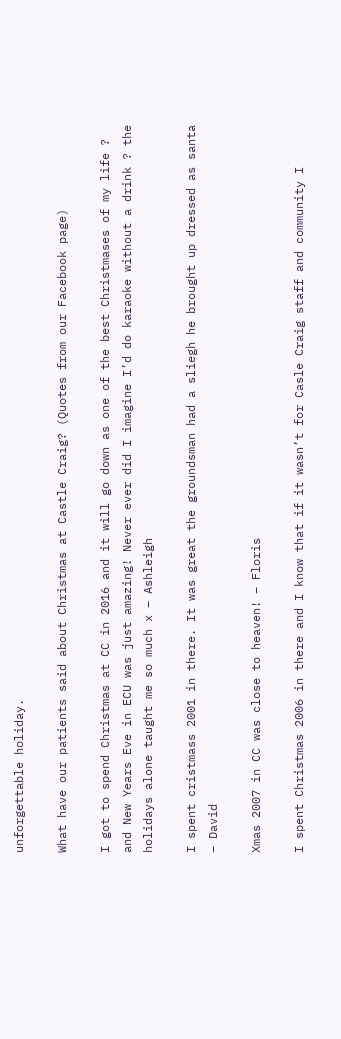unforgettable holiday.

What have our patients said about Christmas at Castle Craig? (Quotes from our Facebook page)

I got to spend Christmas at CC in 2016 and it will go down as one of the best Christmases of my life ? and New Years Eve in ECU was just amazing! Never ever did I imagine I’d do karaoke without a drink ? the holidays alone taught me so much x – Ashleigh

I spent cristmass 2001 in there. It was great the groundsman had a sliegh he brought up dressed as santa – David

Xmas 2007 in CC was close to heaven! – Floris

I spent Christmas 2006 in there and I know that if it wasn’t for Casle Craig staff and community I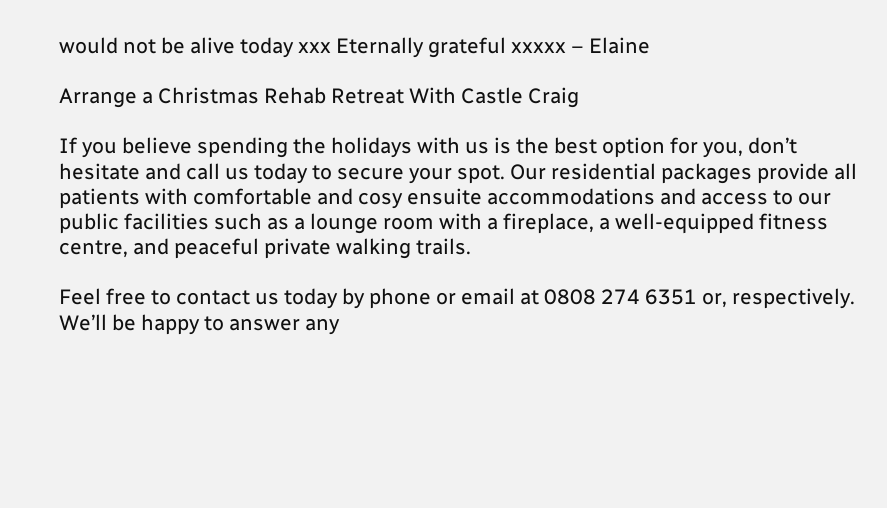would not be alive today xxx Eternally grateful xxxxx – Elaine

Arrange a Christmas Rehab Retreat With Castle Craig

If you believe spending the holidays with us is the best option for you, don’t hesitate and call us today to secure your spot. Our residential packages provide all patients with comfortable and cosy ensuite accommodations and access to our public facilities such as a lounge room with a fireplace, a well-equipped fitness centre, and peaceful private walking trails.

Feel free to contact us today by phone or email at 0808 274 6351 or, respectively. We’ll be happy to answer any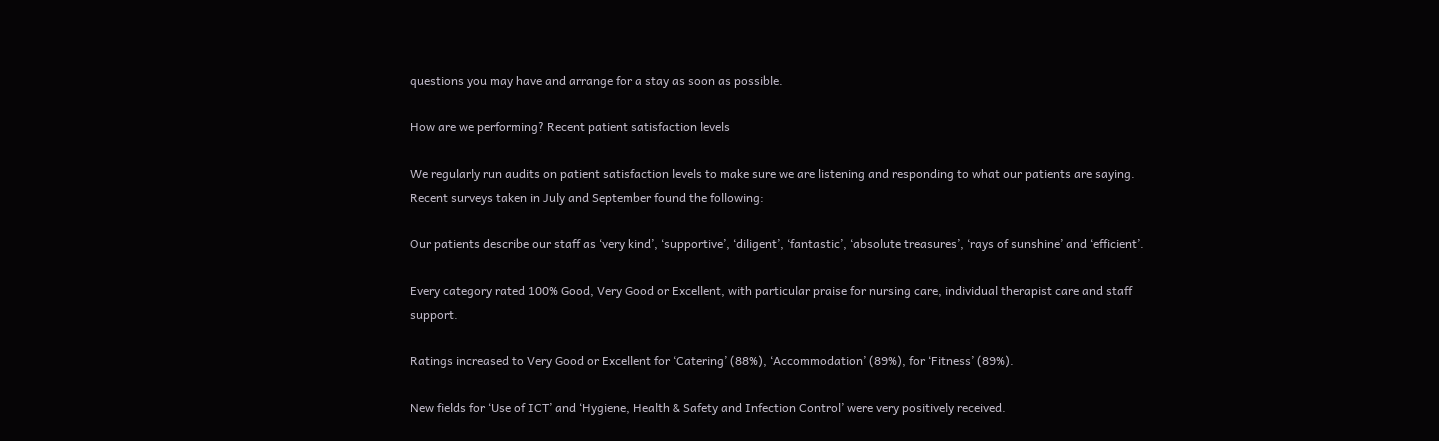questions you may have and arrange for a stay as soon as possible.

How are we performing? Recent patient satisfaction levels

We regularly run audits on patient satisfaction levels to make sure we are listening and responding to what our patients are saying. Recent surveys taken in July and September found the following:

Our patients describe our staff as ‘very kind’, ‘supportive’, ‘diligent’, ‘fantastic’, ‘absolute treasures’, ‘rays of sunshine’ and ‘efficient’.

Every category rated 100% Good, Very Good or Excellent, with particular praise for nursing care, individual therapist care and staff support.

Ratings increased to Very Good or Excellent for ‘Catering’ (88%), ‘Accommodation’ (89%), for ‘Fitness’ (89%).

New fields for ‘Use of ICT’ and ‘Hygiene, Health & Safety and Infection Control’ were very positively received.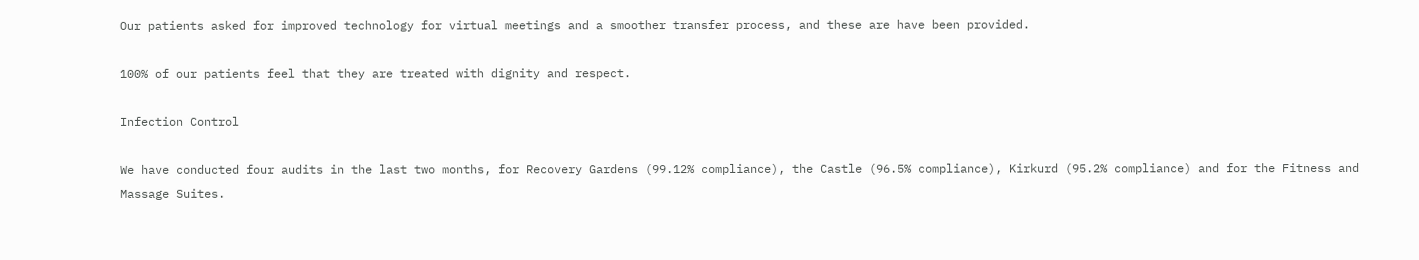Our patients asked for improved technology for virtual meetings and a smoother transfer process, and these are have been provided.

100% of our patients feel that they are treated with dignity and respect.

Infection Control

We have conducted four audits in the last two months, for Recovery Gardens (99.12% compliance), the Castle (96.5% compliance), Kirkurd (95.2% compliance) and for the Fitness and Massage Suites.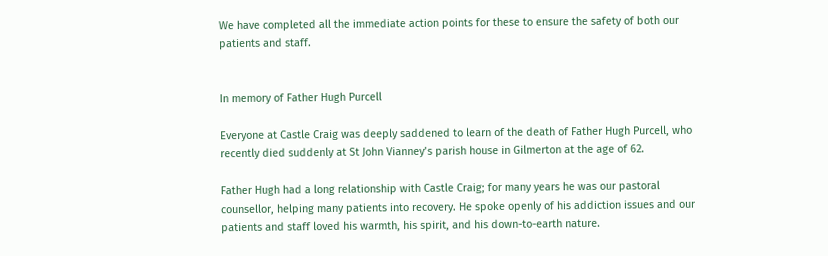We have completed all the immediate action points for these to ensure the safety of both our patients and staff.


In memory of Father Hugh Purcell

Everyone at Castle Craig was deeply saddened to learn of the death of Father Hugh Purcell, who recently died suddenly at St John Vianney’s parish house in Gilmerton at the age of 62.

Father Hugh had a long relationship with Castle Craig; for many years he was our pastoral counsellor, helping many patients into recovery. He spoke openly of his addiction issues and our patients and staff loved his warmth, his spirit, and his down-to-earth nature.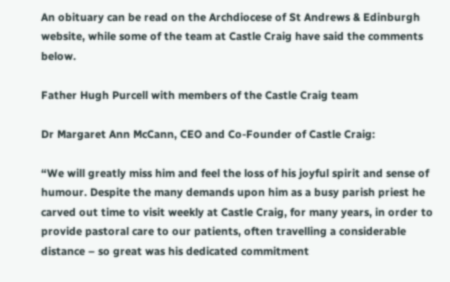An obituary can be read on the Archdiocese of St Andrews & Edinburgh website, while some of the team at Castle Craig have said the comments below.

Father Hugh Purcell with members of the Castle Craig team

Dr Margaret Ann McCann, CEO and Co-Founder of Castle Craig:

“We will greatly miss him and feel the loss of his joyful spirit and sense of humour. Despite the many demands upon him as a busy parish priest he carved out time to visit weekly at Castle Craig, for many years, in order to provide pastoral care to our patients, often travelling a considerable distance – so great was his dedicated commitment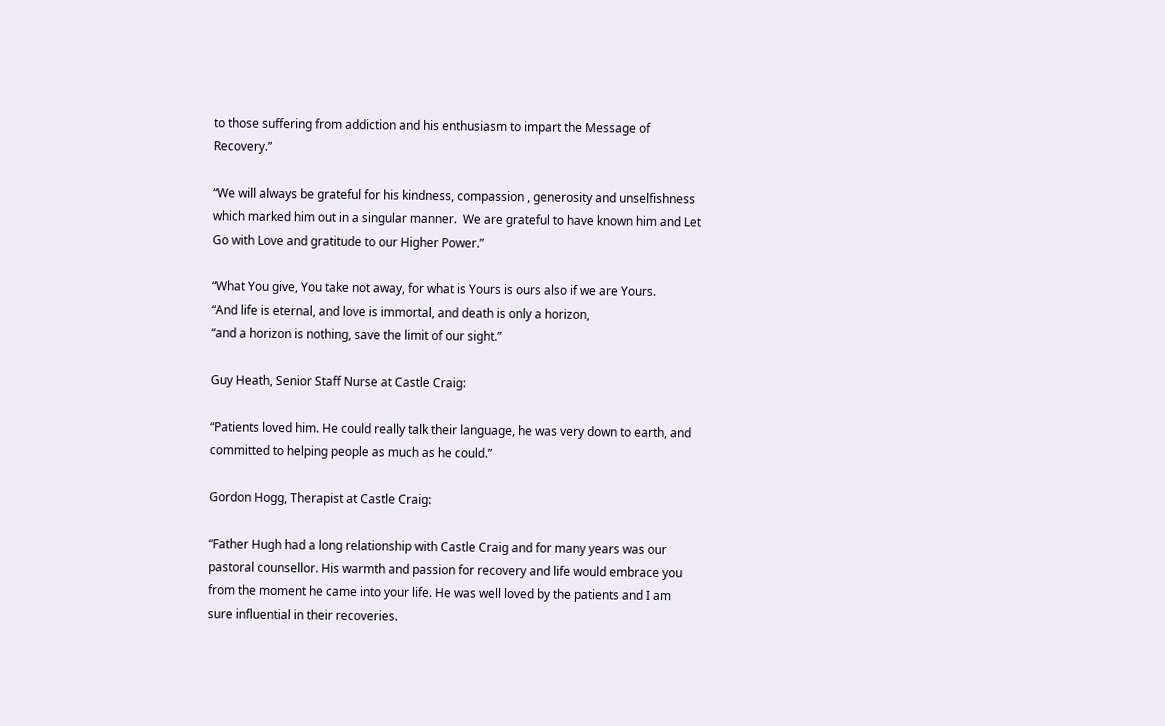to those suffering from addiction and his enthusiasm to impart the Message of Recovery.”

“We will always be grateful for his kindness, compassion , generosity and unselfishness which marked him out in a singular manner.  We are grateful to have known him and Let Go with Love and gratitude to our Higher Power.”

“What You give, You take not away, for what is Yours is ours also if we are Yours.
“And life is eternal, and love is immortal, and death is only a horizon,
“and a horizon is nothing, save the limit of our sight.”

Guy Heath, Senior Staff Nurse at Castle Craig:

“Patients loved him. He could really talk their language, he was very down to earth, and committed to helping people as much as he could.”

Gordon Hogg, Therapist at Castle Craig:

“Father Hugh had a long relationship with Castle Craig and for many years was our pastoral counsellor. His warmth and passion for recovery and life would embrace you from the moment he came into your life. He was well loved by the patients and I am sure influential in their recoveries.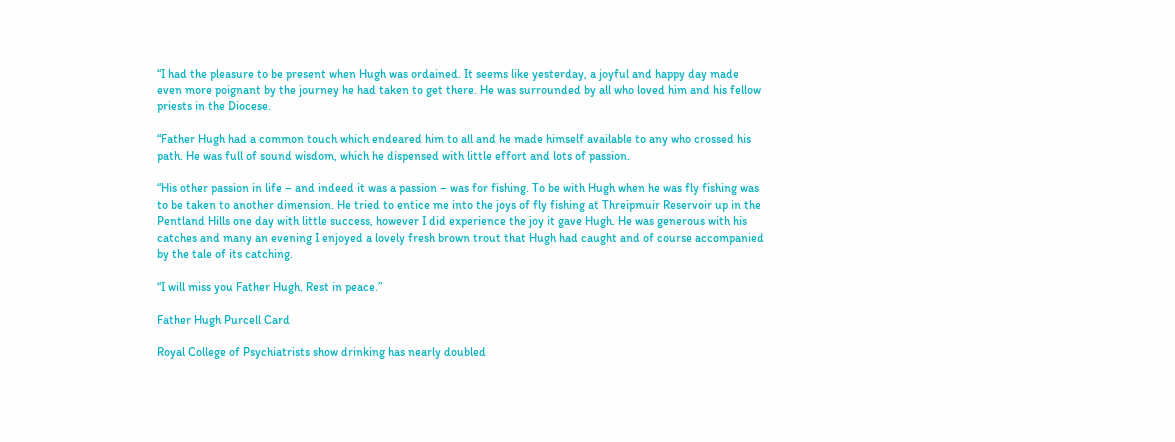“I had the pleasure to be present when Hugh was ordained. It seems like yesterday, a joyful and happy day made even more poignant by the journey he had taken to get there. He was surrounded by all who loved him and his fellow priests in the Diocese.

“Father Hugh had a common touch which endeared him to all and he made himself available to any who crossed his path. He was full of sound wisdom, which he dispensed with little effort and lots of passion.

“His other passion in life – and indeed it was a passion – was for fishing. To be with Hugh when he was fly fishing was to be taken to another dimension. He tried to entice me into the joys of fly fishing at Threipmuir Reservoir up in the Pentland Hills one day with little success, however I did experience the joy it gave Hugh. He was generous with his catches and many an evening I enjoyed a lovely fresh brown trout that Hugh had caught and of course accompanied by the tale of its catching.

“I will miss you Father Hugh. Rest in peace.”

Father Hugh Purcell Card

Royal College of Psychiatrists show drinking has nearly doubled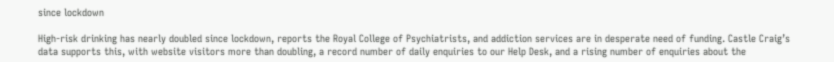since lockdown

High-risk drinking has nearly doubled since lockdown, reports the Royal College of Psychiatrists, and addiction services are in desperate need of funding. Castle Craig’s data supports this, with website visitors more than doubling, a record number of daily enquiries to our Help Desk, and a rising number of enquiries about the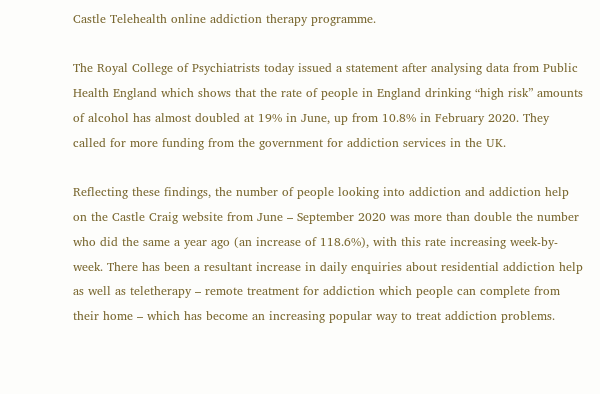Castle Telehealth online addiction therapy programme.

The Royal College of Psychiatrists today issued a statement after analysing data from Public Health England which shows that the rate of people in England drinking “high risk” amounts of alcohol has almost doubled at 19% in June, up from 10.8% in February 2020. They called for more funding from the government for addiction services in the UK.

Reflecting these findings, the number of people looking into addiction and addiction help on the Castle Craig website from June – September 2020 was more than double the number who did the same a year ago (an increase of 118.6%), with this rate increasing week-by-week. There has been a resultant increase in daily enquiries about residential addiction help as well as teletherapy – remote treatment for addiction which people can complete from their home – which has become an increasing popular way to treat addiction problems.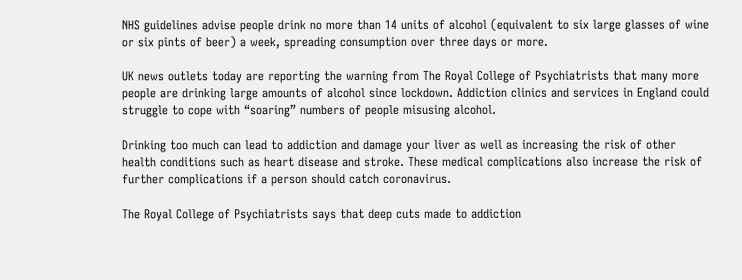NHS guidelines advise people drink no more than 14 units of alcohol (equivalent to six large glasses of wine or six pints of beer) a week, spreading consumption over three days or more.

UK news outlets today are reporting the warning from The Royal College of Psychiatrists that many more people are drinking large amounts of alcohol since lockdown. Addiction clinics and services in England could struggle to cope with “soaring” numbers of people misusing alcohol.

Drinking too much can lead to addiction and damage your liver as well as increasing the risk of other health conditions such as heart disease and stroke. These medical complications also increase the risk of further complications if a person should catch coronavirus.

The Royal College of Psychiatrists says that deep cuts made to addiction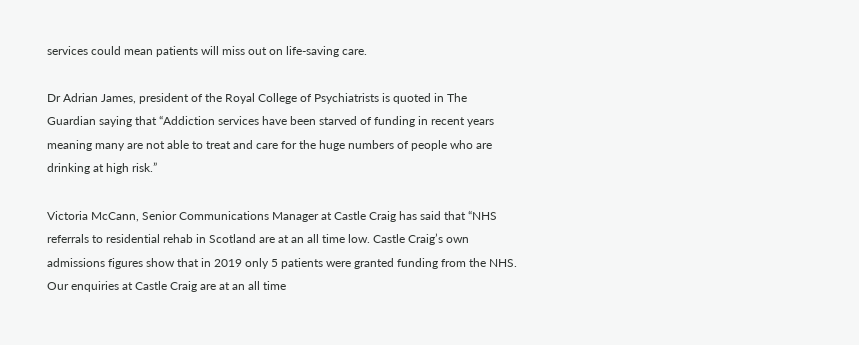services could mean patients will miss out on life-saving care.

Dr Adrian James, president of the Royal College of Psychiatrists is quoted in The Guardian saying that “Addiction services have been starved of funding in recent years meaning many are not able to treat and care for the huge numbers of people who are drinking at high risk.”

Victoria McCann, Senior Communications Manager at Castle Craig has said that “NHS referrals to residential rehab in Scotland are at an all time low. Castle Craig’s own admissions figures show that in 2019 only 5 patients were granted funding from the NHS. Our enquiries at Castle Craig are at an all time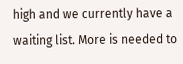high and we currently have a waiting list. More is needed to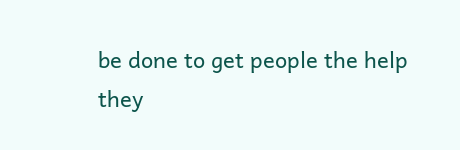be done to get people the help they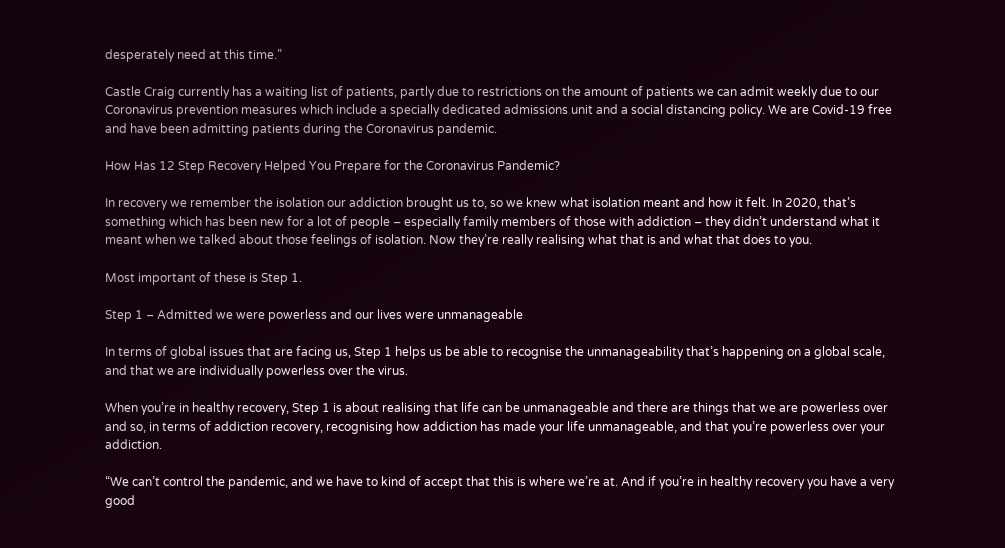desperately need at this time.”

Castle Craig currently has a waiting list of patients, partly due to restrictions on the amount of patients we can admit weekly due to our Coronavirus prevention measures which include a specially dedicated admissions unit and a social distancing policy. We are Covid-19 free and have been admitting patients during the Coronavirus pandemic.

How Has 12 Step Recovery Helped You Prepare for the Coronavirus Pandemic?

In recovery we remember the isolation our addiction brought us to, so we knew what isolation meant and how it felt. In 2020, that’s something which has been new for a lot of people – especially family members of those with addiction – they didn’t understand what it meant when we talked about those feelings of isolation. Now they’re really realising what that is and what that does to you.

Most important of these is Step 1.

Step 1 – Admitted we were powerless and our lives were unmanageable

In terms of global issues that are facing us, Step 1 helps us be able to recognise the unmanageability that’s happening on a global scale, and that we are individually powerless over the virus.

When you’re in healthy recovery, Step 1 is about realising that life can be unmanageable and there are things that we are powerless over and so, in terms of addiction recovery, recognising how addiction has made your life unmanageable, and that you’re powerless over your addiction.

“We can’t control the pandemic, and we have to kind of accept that this is where we’re at. And if you’re in healthy recovery you have a very good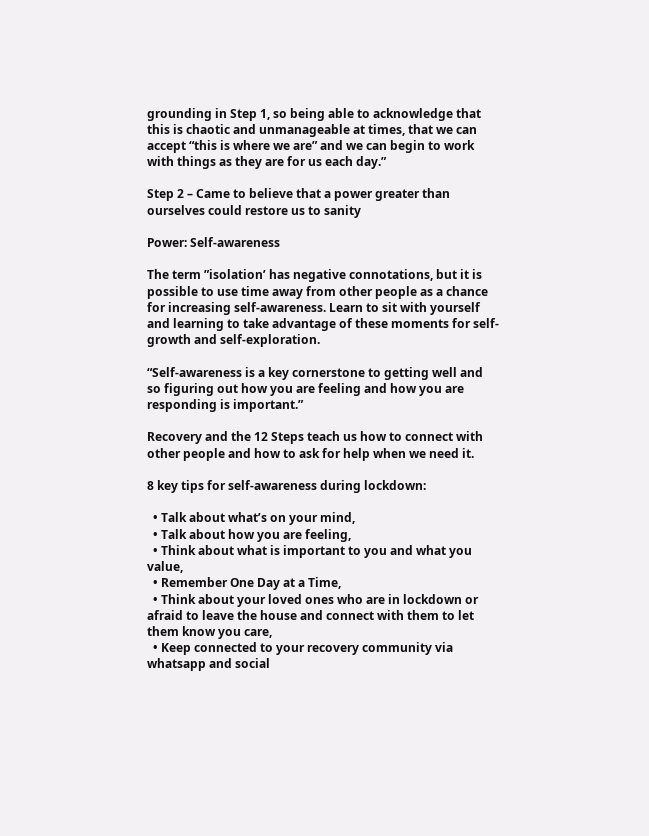grounding in Step 1, so being able to acknowledge that this is chaotic and unmanageable at times, that we can accept “this is where we are” and we can begin to work with things as they are for us each day.”

Step 2 – Came to believe that a power greater than ourselves could restore us to sanity

Power: Self-awareness

The term ”isolation’ has negative connotations, but it is possible to use time away from other people as a chance for increasing self-awareness. Learn to sit with yourself and learning to take advantage of these moments for self-growth and self-exploration.

“Self-awareness is a key cornerstone to getting well and so figuring out how you are feeling and how you are responding is important.”

Recovery and the 12 Steps teach us how to connect with other people and how to ask for help when we need it.

8 key tips for self-awareness during lockdown:

  • Talk about what’s on your mind,
  • Talk about how you are feeling,
  • Think about what is important to you and what you value,
  • Remember One Day at a Time,
  • Think about your loved ones who are in lockdown or afraid to leave the house and connect with them to let them know you care,
  • Keep connected to your recovery community via whatsapp and social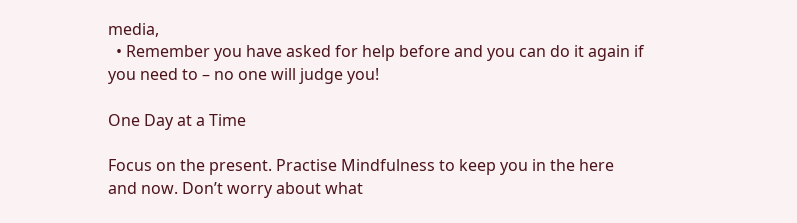media,
  • Remember you have asked for help before and you can do it again if you need to – no one will judge you!

One Day at a Time

Focus on the present. Practise Mindfulness to keep you in the here and now. Don’t worry about what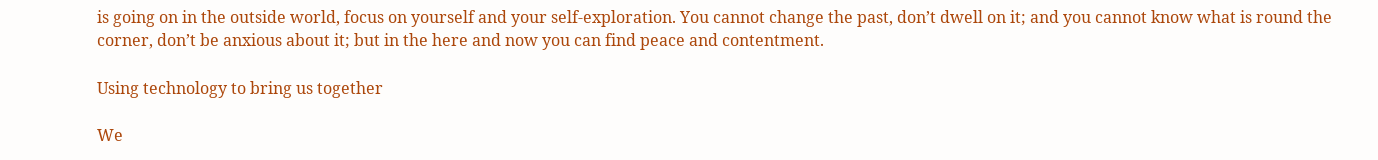is going on in the outside world, focus on yourself and your self-exploration. You cannot change the past, don’t dwell on it; and you cannot know what is round the corner, don’t be anxious about it; but in the here and now you can find peace and contentment.

Using technology to bring us together

We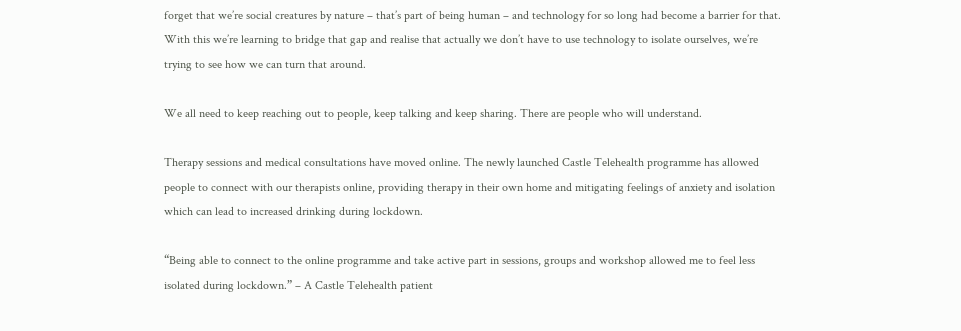forget that we’re social creatures by nature – that’s part of being human – and technology for so long had become a barrier for that. With this we’re learning to bridge that gap and realise that actually we don’t have to use technology to isolate ourselves, we’re trying to see how we can turn that around.

We all need to keep reaching out to people, keep talking and keep sharing. There are people who will understand.

Therapy sessions and medical consultations have moved online. The newly launched Castle Telehealth programme has allowed people to connect with our therapists online, providing therapy in their own home and mitigating feelings of anxiety and isolation which can lead to increased drinking during lockdown.

“Being able to connect to the online programme and take active part in sessions, groups and workshop allowed me to feel less isolated during lockdown.” – A Castle Telehealth patient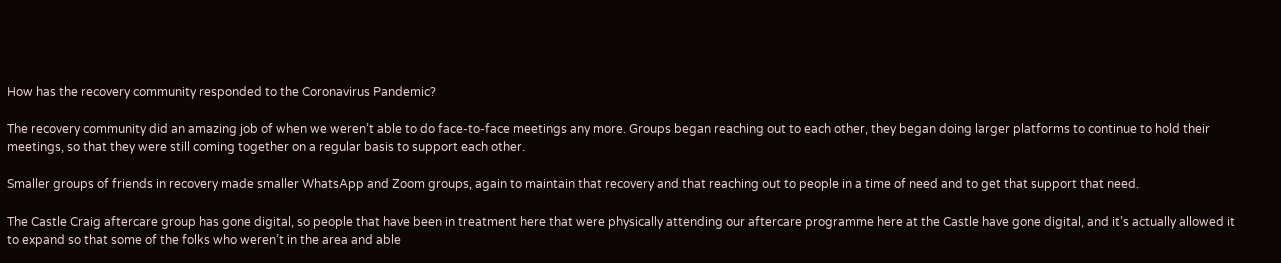How has the recovery community responded to the Coronavirus Pandemic?

The recovery community did an amazing job of when we weren’t able to do face-to-face meetings any more. Groups began reaching out to each other, they began doing larger platforms to continue to hold their meetings, so that they were still coming together on a regular basis to support each other.

Smaller groups of friends in recovery made smaller WhatsApp and Zoom groups, again to maintain that recovery and that reaching out to people in a time of need and to get that support that need.

The Castle Craig aftercare group has gone digital, so people that have been in treatment here that were physically attending our aftercare programme here at the Castle have gone digital, and it’s actually allowed it to expand so that some of the folks who weren’t in the area and able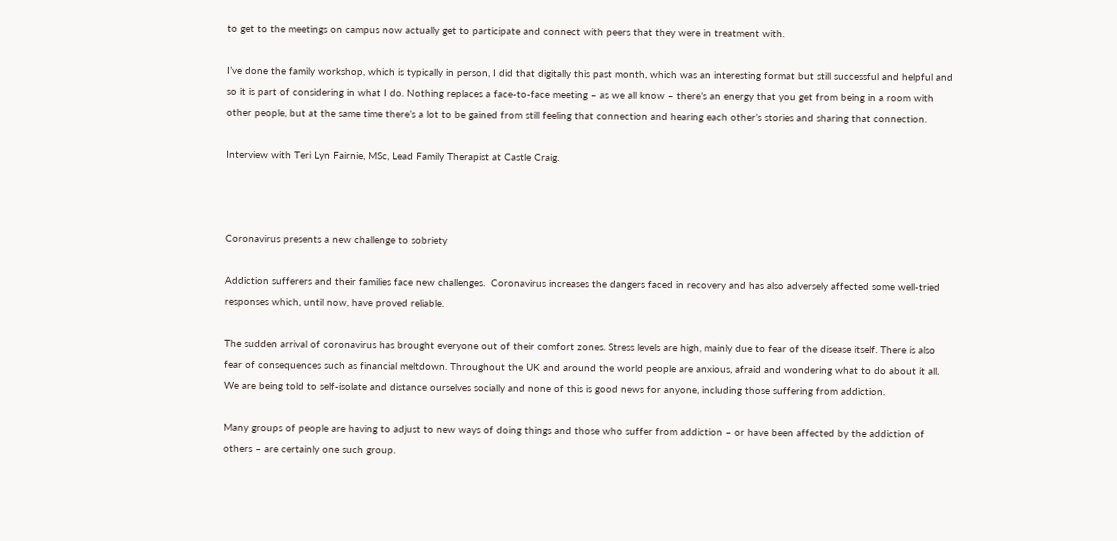to get to the meetings on campus now actually get to participate and connect with peers that they were in treatment with.

I’ve done the family workshop, which is typically in person, I did that digitally this past month, which was an interesting format but still successful and helpful and so it is part of considering in what I do. Nothing replaces a face-to-face meeting – as we all know – there’s an energy that you get from being in a room with other people, but at the same time there’s a lot to be gained from still feeling that connection and hearing each other’s stories and sharing that connection.

Interview with Teri Lyn Fairnie, MSc, Lead Family Therapist at Castle Craig.



Coronavirus presents a new challenge to sobriety

Addiction sufferers and their families face new challenges.  Coronavirus increases the dangers faced in recovery and has also adversely affected some well-tried responses which, until now, have proved reliable.

The sudden arrival of coronavirus has brought everyone out of their comfort zones. Stress levels are high, mainly due to fear of the disease itself. There is also fear of consequences such as financial meltdown. Throughout the UK and around the world people are anxious, afraid and wondering what to do about it all.  We are being told to self-isolate and distance ourselves socially and none of this is good news for anyone, including those suffering from addiction.

Many groups of people are having to adjust to new ways of doing things and those who suffer from addiction – or have been affected by the addiction of others – are certainly one such group.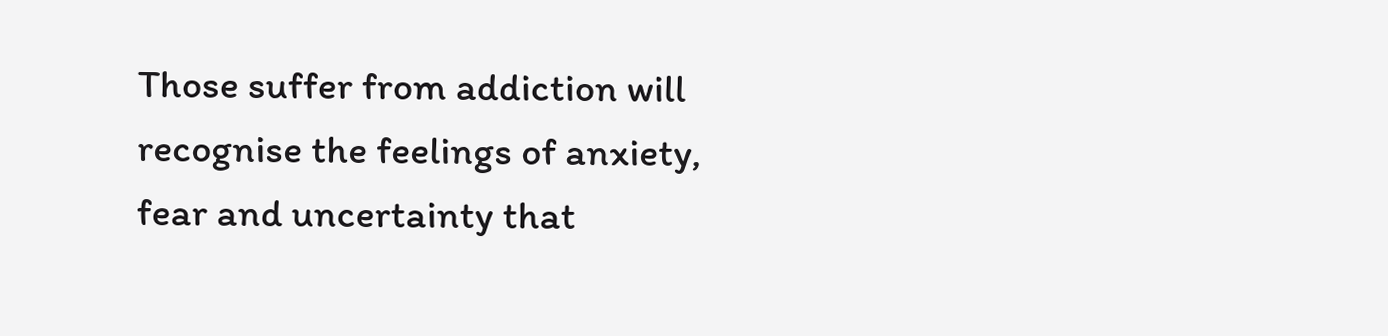Those suffer from addiction will recognise the feelings of anxiety, fear and uncertainty that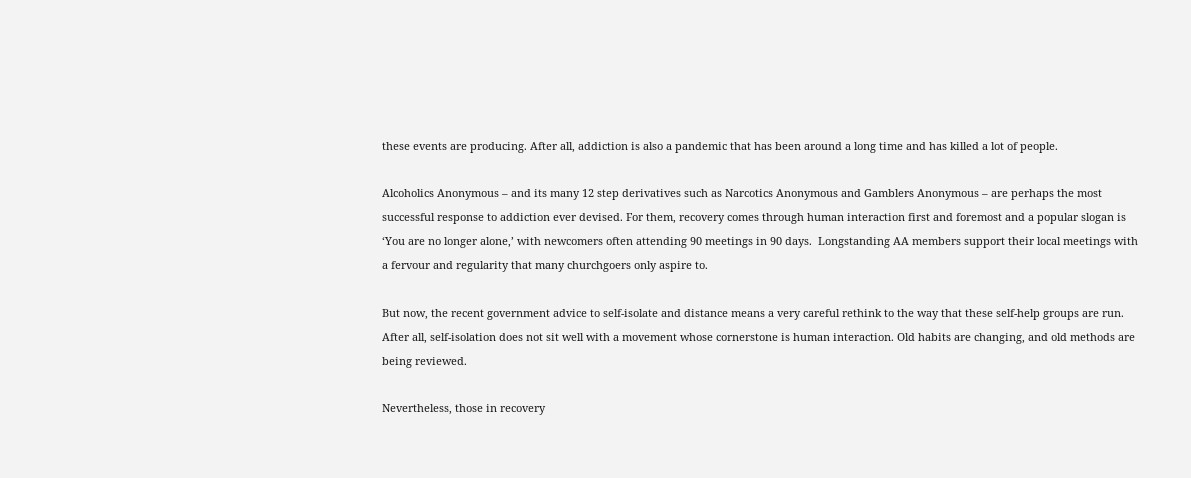these events are producing. After all, addiction is also a pandemic that has been around a long time and has killed a lot of people.

Alcoholics Anonymous – and its many 12 step derivatives such as Narcotics Anonymous and Gamblers Anonymous – are perhaps the most successful response to addiction ever devised. For them, recovery comes through human interaction first and foremost and a popular slogan is ‘You are no longer alone,’ with newcomers often attending 90 meetings in 90 days.  Longstanding AA members support their local meetings with a fervour and regularity that many churchgoers only aspire to.

But now, the recent government advice to self-isolate and distance means a very careful rethink to the way that these self-help groups are run. After all, self-isolation does not sit well with a movement whose cornerstone is human interaction. Old habits are changing, and old methods are being reviewed.

Nevertheless, those in recovery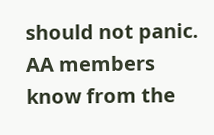should not panic. AA members know from the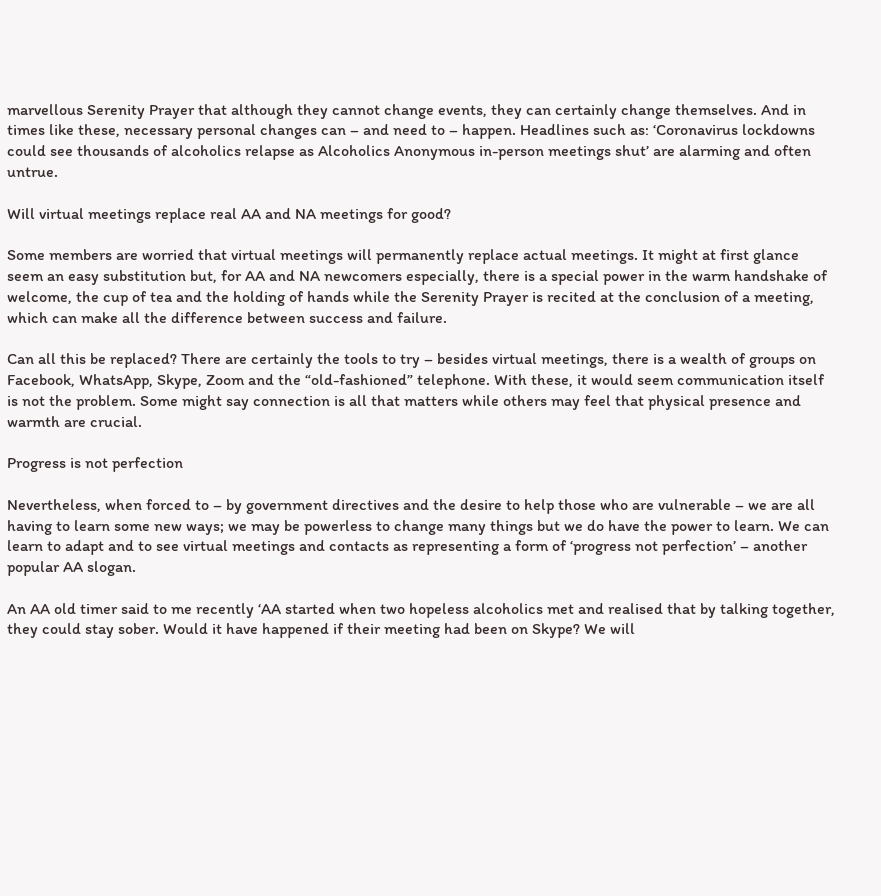marvellous Serenity Prayer that although they cannot change events, they can certainly change themselves. And in times like these, necessary personal changes can – and need to – happen. Headlines such as: ‘Coronavirus lockdowns could see thousands of alcoholics relapse as Alcoholics Anonymous in-person meetings shut’ are alarming and often untrue.

Will virtual meetings replace real AA and NA meetings for good?

Some members are worried that virtual meetings will permanently replace actual meetings. It might at first glance seem an easy substitution but, for AA and NA newcomers especially, there is a special power in the warm handshake of welcome, the cup of tea and the holding of hands while the Serenity Prayer is recited at the conclusion of a meeting, which can make all the difference between success and failure.

Can all this be replaced? There are certainly the tools to try – besides virtual meetings, there is a wealth of groups on Facebook, WhatsApp, Skype, Zoom and the “old-fashioned” telephone. With these, it would seem communication itself is not the problem. Some might say connection is all that matters while others may feel that physical presence and warmth are crucial.

Progress is not perfection

Nevertheless, when forced to – by government directives and the desire to help those who are vulnerable – we are all having to learn some new ways; we may be powerless to change many things but we do have the power to learn. We can learn to adapt and to see virtual meetings and contacts as representing a form of ‘progress not perfection’ – another popular AA slogan.

An AA old timer said to me recently ‘AA started when two hopeless alcoholics met and realised that by talking together, they could stay sober. Would it have happened if their meeting had been on Skype? We will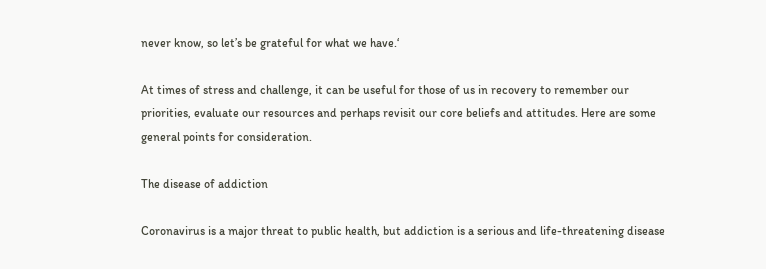never know, so let’s be grateful for what we have.‘

At times of stress and challenge, it can be useful for those of us in recovery to remember our priorities, evaluate our resources and perhaps revisit our core beliefs and attitudes. Here are some general points for consideration.

The disease of addiction

Coronavirus is a major threat to public health, but addiction is a serious and life-threatening disease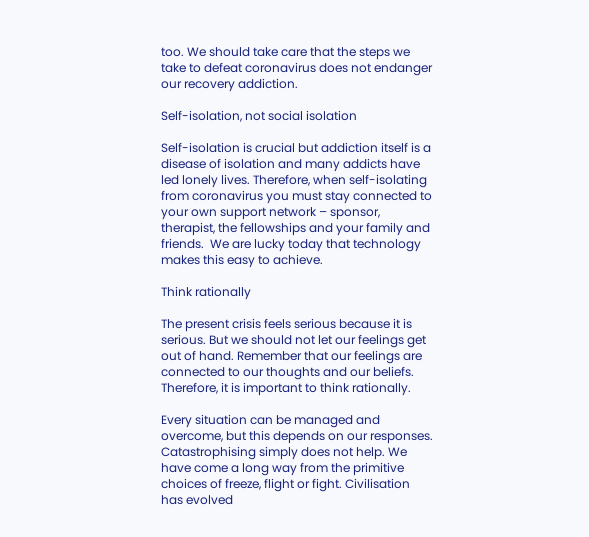too. We should take care that the steps we take to defeat coronavirus does not endanger our recovery addiction.

Self-isolation, not social isolation

Self-isolation is crucial but addiction itself is a disease of isolation and many addicts have led lonely lives. Therefore, when self-isolating from coronavirus you must stay connected to your own support network – sponsor, therapist, the fellowships and your family and friends.  We are lucky today that technology makes this easy to achieve.

Think rationally

The present crisis feels serious because it is serious. But we should not let our feelings get out of hand. Remember that our feelings are connected to our thoughts and our beliefs. Therefore, it is important to think rationally.

Every situation can be managed and overcome, but this depends on our responses. Catastrophising simply does not help. We have come a long way from the primitive choices of freeze, flight or fight. Civilisation has evolved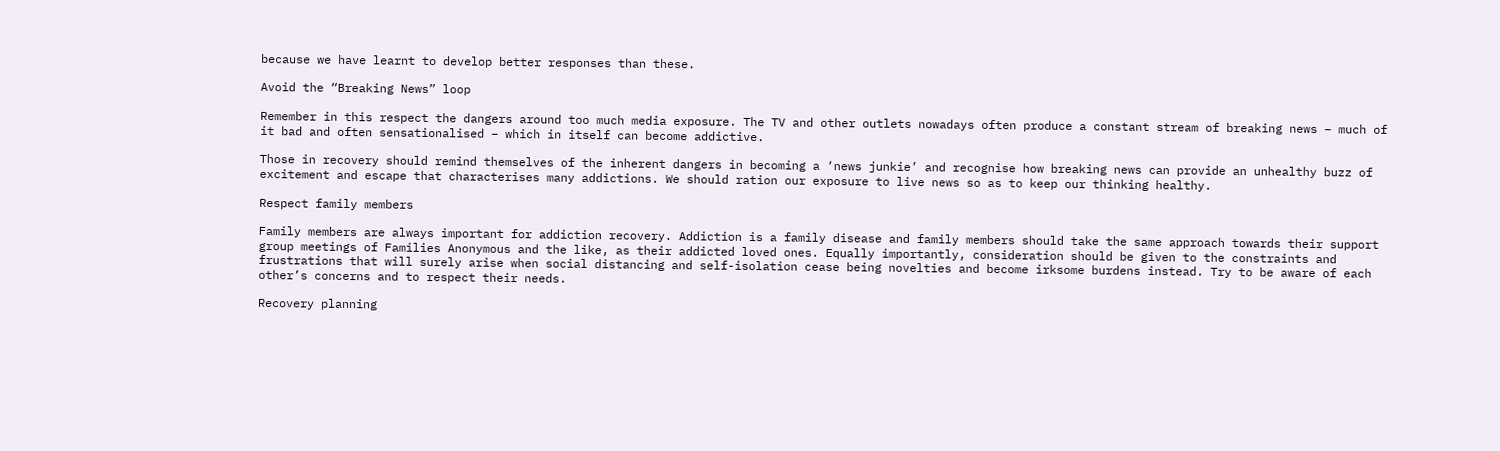because we have learnt to develop better responses than these.

Avoid the “Breaking News” loop

Remember in this respect the dangers around too much media exposure. The TV and other outlets nowadays often produce a constant stream of breaking news – much of it bad and often sensationalised – which in itself can become addictive.

Those in recovery should remind themselves of the inherent dangers in becoming a ‘news junkie’ and recognise how breaking news can provide an unhealthy buzz of excitement and escape that characterises many addictions. We should ration our exposure to live news so as to keep our thinking healthy.

Respect family members

Family members are always important for addiction recovery. Addiction is a family disease and family members should take the same approach towards their support group meetings of Families Anonymous and the like, as their addicted loved ones. Equally importantly, consideration should be given to the constraints and frustrations that will surely arise when social distancing and self-isolation cease being novelties and become irksome burdens instead. Try to be aware of each other’s concerns and to respect their needs.

Recovery planning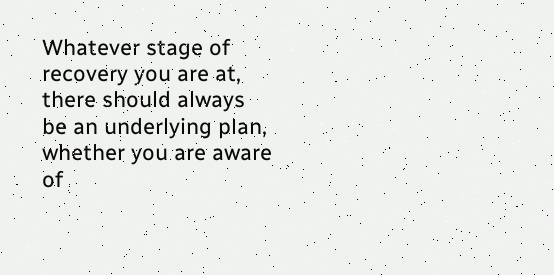Whatever stage of recovery you are at, there should always be an underlying plan, whether you are aware of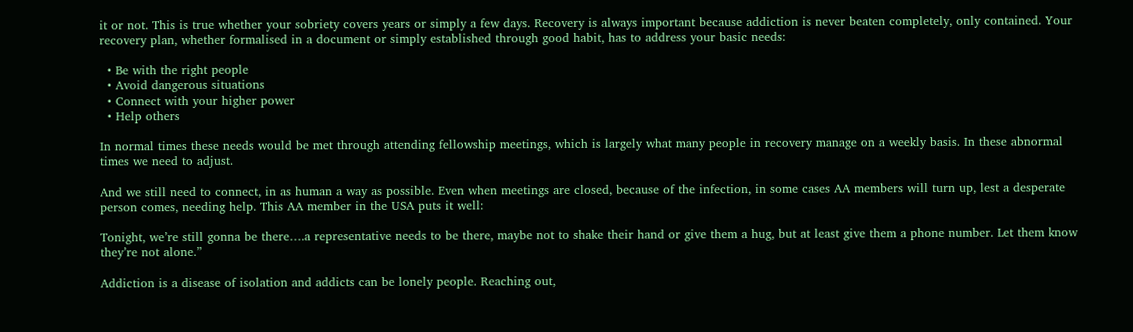it or not. This is true whether your sobriety covers years or simply a few days. Recovery is always important because addiction is never beaten completely, only contained. Your recovery plan, whether formalised in a document or simply established through good habit, has to address your basic needs:

  • Be with the right people
  • Avoid dangerous situations
  • Connect with your higher power
  • Help others

In normal times these needs would be met through attending fellowship meetings, which is largely what many people in recovery manage on a weekly basis. In these abnormal times we need to adjust.

And we still need to connect, in as human a way as possible. Even when meetings are closed, because of the infection, in some cases AA members will turn up, lest a desperate person comes, needing help. This AA member in the USA puts it well:

Tonight, we’re still gonna be there….a representative needs to be there, maybe not to shake their hand or give them a hug, but at least give them a phone number. Let them know they’re not alone.”

Addiction is a disease of isolation and addicts can be lonely people. Reaching out,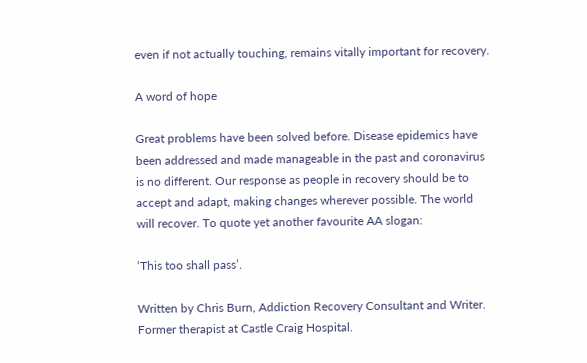even if not actually touching, remains vitally important for recovery.

A word of hope

Great problems have been solved before. Disease epidemics have been addressed and made manageable in the past and coronavirus is no different. Our response as people in recovery should be to accept and adapt, making changes wherever possible. The world will recover. To quote yet another favourite AA slogan:

‘This too shall pass’.

Written by Chris Burn, Addiction Recovery Consultant and Writer. Former therapist at Castle Craig Hospital.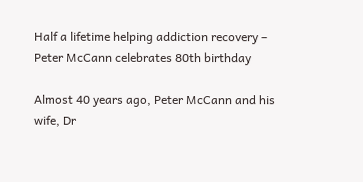Half a lifetime helping addiction recovery – Peter McCann celebrates 80th birthday

Almost 40 years ago, Peter McCann and his wife, Dr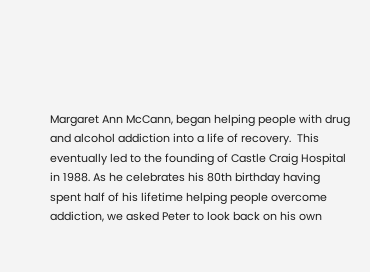Margaret Ann McCann, began helping people with drug and alcohol addiction into a life of recovery.  This eventually led to the founding of Castle Craig Hospital in 1988. As he celebrates his 80th birthday having spent half of his lifetime helping people overcome addiction, we asked Peter to look back on his own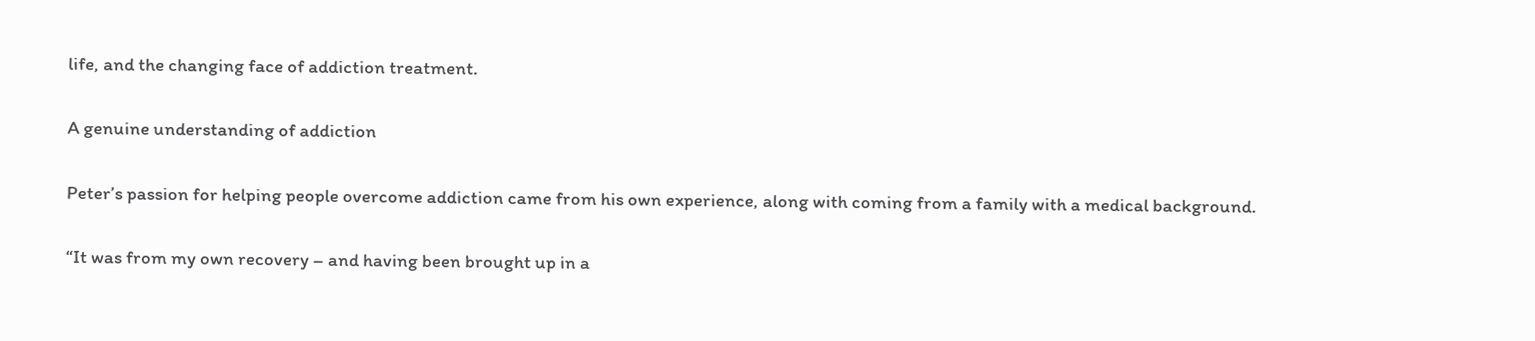life, and the changing face of addiction treatment.

A genuine understanding of addiction

Peter’s passion for helping people overcome addiction came from his own experience, along with coming from a family with a medical background.

“It was from my own recovery – and having been brought up in a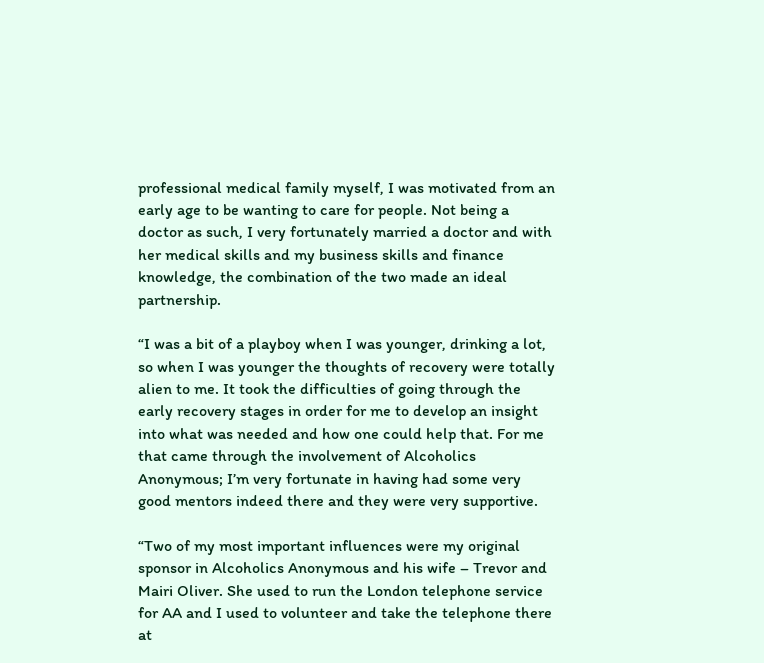professional medical family myself, I was motivated from an early age to be wanting to care for people. Not being a doctor as such, I very fortunately married a doctor and with her medical skills and my business skills and finance knowledge, the combination of the two made an ideal partnership.

“I was a bit of a playboy when I was younger, drinking a lot, so when I was younger the thoughts of recovery were totally alien to me. It took the difficulties of going through the early recovery stages in order for me to develop an insight into what was needed and how one could help that. For me that came through the involvement of Alcoholics Anonymous; I’m very fortunate in having had some very good mentors indeed there and they were very supportive.

“Two of my most important influences were my original sponsor in Alcoholics Anonymous and his wife – Trevor and Mairi Oliver. She used to run the London telephone service for AA and I used to volunteer and take the telephone there at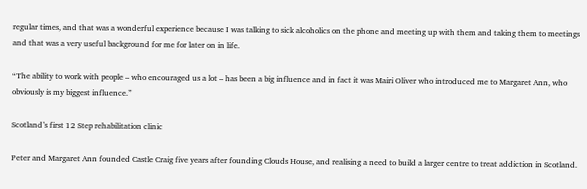regular times, and that was a wonderful experience because I was talking to sick alcoholics on the phone and meeting up with them and taking them to meetings and that was a very useful background for me for later on in life.

“The ability to work with people – who encouraged us a lot – has been a big influence and in fact it was Mairi Oliver who introduced me to Margaret Ann, who obviously is my biggest influence.”

Scotland’s first 12 Step rehabilitation clinic

Peter and Margaret Ann founded Castle Craig five years after founding Clouds House, and realising a need to build a larger centre to treat addiction in Scotland.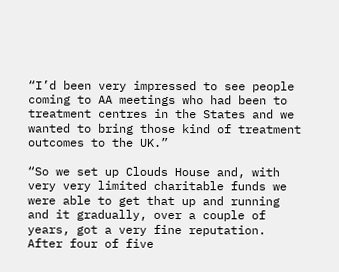“I’d been very impressed to see people coming to AA meetings who had been to treatment centres in the States and we wanted to bring those kind of treatment outcomes to the UK.”

“So we set up Clouds House and, with very very limited charitable funds we were able to get that up and running and it gradually, over a couple of years, got a very fine reputation. After four of five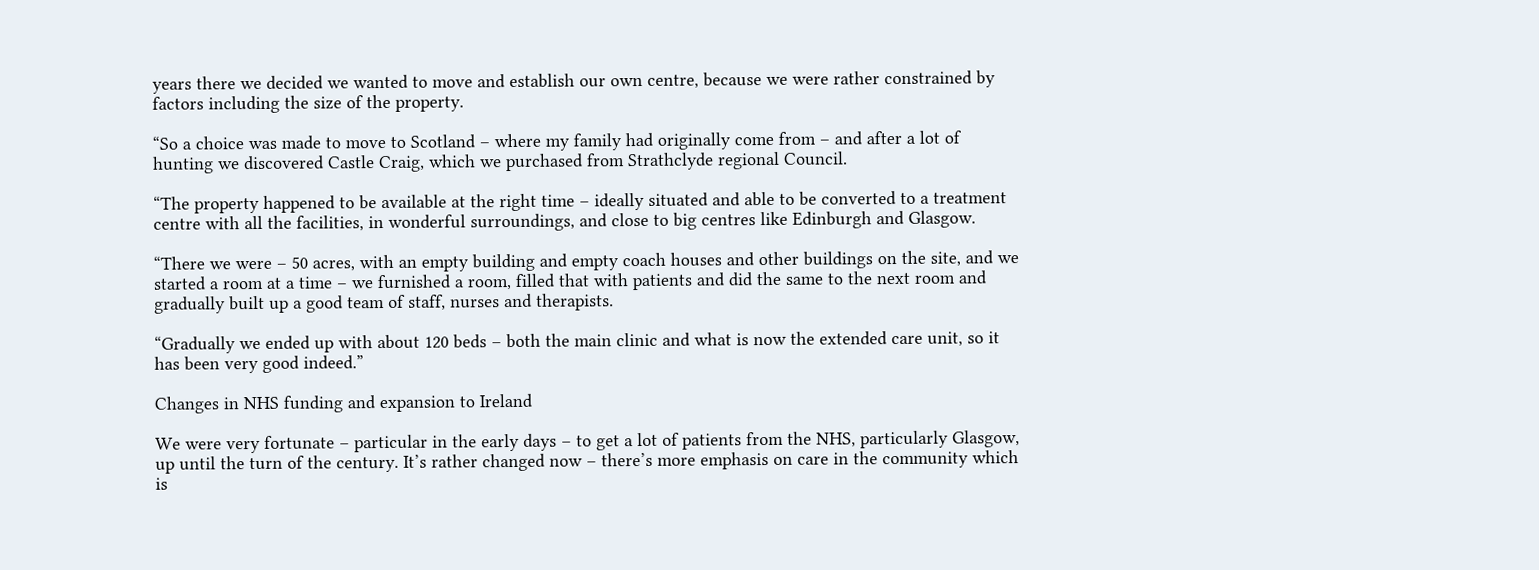years there we decided we wanted to move and establish our own centre, because we were rather constrained by factors including the size of the property.

“So a choice was made to move to Scotland – where my family had originally come from – and after a lot of hunting we discovered Castle Craig, which we purchased from Strathclyde regional Council.

“The property happened to be available at the right time – ideally situated and able to be converted to a treatment centre with all the facilities, in wonderful surroundings, and close to big centres like Edinburgh and Glasgow.

“There we were – 50 acres, with an empty building and empty coach houses and other buildings on the site, and we started a room at a time – we furnished a room, filled that with patients and did the same to the next room and gradually built up a good team of staff, nurses and therapists.

“Gradually we ended up with about 120 beds – both the main clinic and what is now the extended care unit, so it has been very good indeed.”

Changes in NHS funding and expansion to Ireland

We were very fortunate – particular in the early days – to get a lot of patients from the NHS, particularly Glasgow, up until the turn of the century. It’s rather changed now – there’s more emphasis on care in the community which is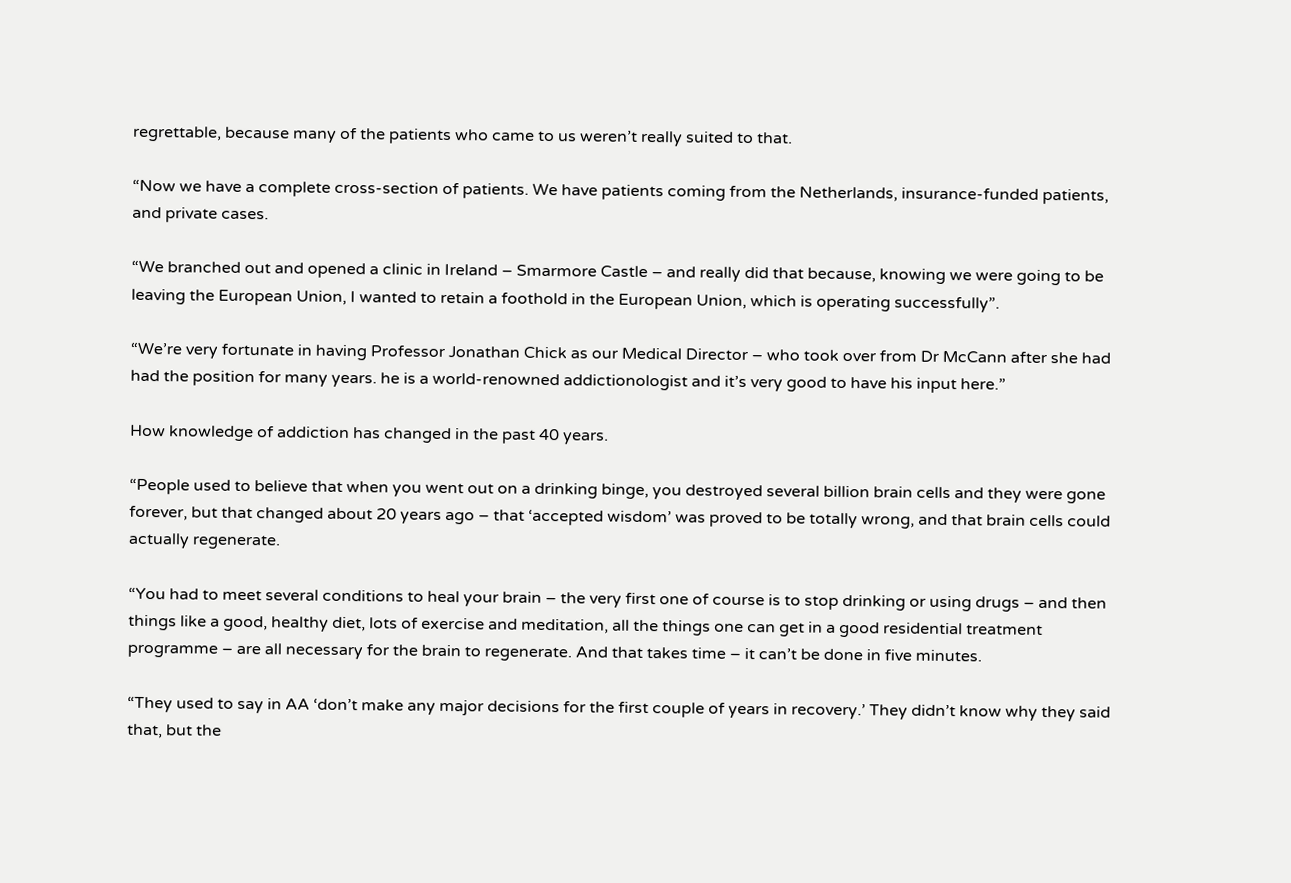regrettable, because many of the patients who came to us weren’t really suited to that.

“Now we have a complete cross-section of patients. We have patients coming from the Netherlands, insurance-funded patients, and private cases.

“We branched out and opened a clinic in Ireland – Smarmore Castle – and really did that because, knowing we were going to be leaving the European Union, I wanted to retain a foothold in the European Union, which is operating successfully”.

“We’re very fortunate in having Professor Jonathan Chick as our Medical Director – who took over from Dr McCann after she had had the position for many years. he is a world-renowned addictionologist and it’s very good to have his input here.”

How knowledge of addiction has changed in the past 40 years.

“People used to believe that when you went out on a drinking binge, you destroyed several billion brain cells and they were gone forever, but that changed about 20 years ago – that ‘accepted wisdom’ was proved to be totally wrong, and that brain cells could actually regenerate.

“You had to meet several conditions to heal your brain – the very first one of course is to stop drinking or using drugs – and then things like a good, healthy diet, lots of exercise and meditation, all the things one can get in a good residential treatment programme – are all necessary for the brain to regenerate. And that takes time – it can’t be done in five minutes.

“They used to say in AA ‘don’t make any major decisions for the first couple of years in recovery.’ They didn’t know why they said that, but the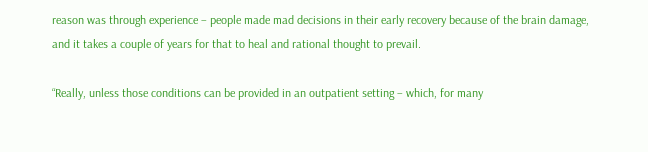reason was through experience – people made mad decisions in their early recovery because of the brain damage, and it takes a couple of years for that to heal and rational thought to prevail.

“Really, unless those conditions can be provided in an outpatient setting – which, for many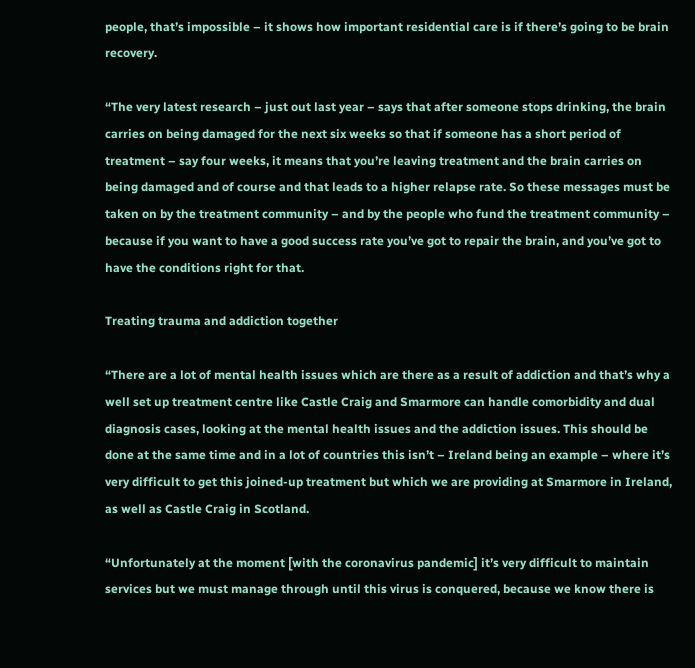people, that’s impossible – it shows how important residential care is if there’s going to be brain recovery.

“The very latest research – just out last year – says that after someone stops drinking, the brain carries on being damaged for the next six weeks so that if someone has a short period of treatment – say four weeks, it means that you’re leaving treatment and the brain carries on being damaged and of course and that leads to a higher relapse rate. So these messages must be taken on by the treatment community – and by the people who fund the treatment community – because if you want to have a good success rate you’ve got to repair the brain, and you’ve got to have the conditions right for that.

Treating trauma and addiction together

“There are a lot of mental health issues which are there as a result of addiction and that’s why a well set up treatment centre like Castle Craig and Smarmore can handle comorbidity and dual diagnosis cases, looking at the mental health issues and the addiction issues. This should be done at the same time and in a lot of countries this isn’t – Ireland being an example – where it’s very difficult to get this joined-up treatment but which we are providing at Smarmore in Ireland, as well as Castle Craig in Scotland.

“Unfortunately at the moment [with the coronavirus pandemic] it’s very difficult to maintain services but we must manage through until this virus is conquered, because we know there is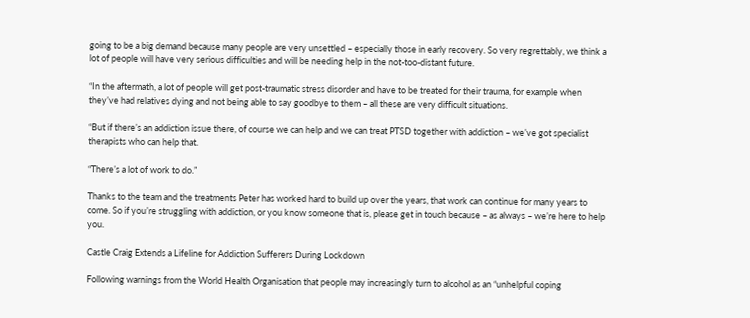going to be a big demand because many people are very unsettled – especially those in early recovery. So very regrettably, we think a lot of people will have very serious difficulties and will be needing help in the not-too-distant future.

“In the aftermath, a lot of people will get post-traumatic stress disorder and have to be treated for their trauma, for example when they’ve had relatives dying and not being able to say goodbye to them – all these are very difficult situations.

“But if there’s an addiction issue there, of course we can help and we can treat PTSD together with addiction – we’ve got specialist therapists who can help that.

“There’s a lot of work to do.”

Thanks to the team and the treatments Peter has worked hard to build up over the years, that work can continue for many years to come. So if you’re struggling with addiction, or you know someone that is, please get in touch because – as always – we’re here to help you.

Castle Craig Extends a Lifeline for Addiction Sufferers During Lockdown

Following warnings from the World Health Organisation that people may increasingly turn to alcohol as an “unhelpful coping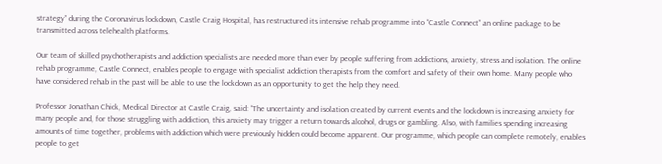strategy” during the Coronavirus lockdown, Castle Craig Hospital, has restructured its intensive rehab programme into “Castle Connect” an online package to be transmitted across telehealth platforms.

Our team of skilled psychotherapists and addiction specialists are needed more than ever by people suffering from addictions, anxiety, stress and isolation. The online rehab programme, Castle Connect, enables people to engage with specialist addiction therapists from the comfort and safety of their own home. Many people who have considered rehab in the past will be able to use the lockdown as an opportunity to get the help they need.

Professor Jonathan Chick, Medical Director at Castle Craig, said: “The uncertainty and isolation created by current events and the lockdown is increasing anxiety for many people and, for those struggling with addiction, this anxiety may trigger a return towards alcohol, drugs or gambling. Also, with families spending increasing amounts of time together, problems with addiction which were previously hidden could become apparent. Our programme, which people can complete remotely, enables people to get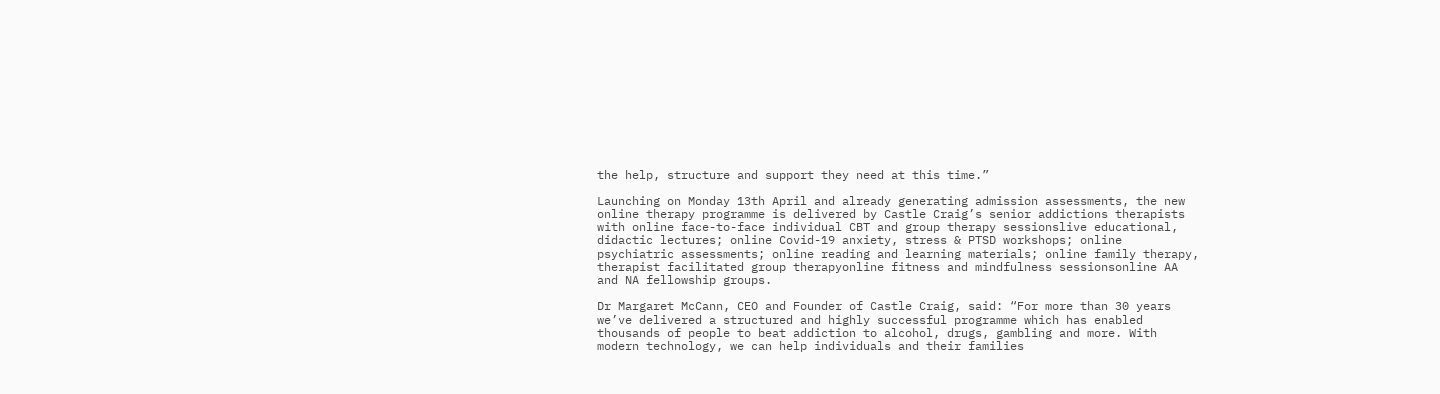the help, structure and support they need at this time.”

Launching on Monday 13th April and already generating admission assessments, the new online therapy programme is delivered by Castle Craig’s senior addictions therapists with online face-to-face individual CBT and group therapy sessionslive educational, didactic lectures; online Covid-19 anxiety, stress & PTSD workshops; online psychiatric assessments; online reading and learning materials; online family therapy, therapist facilitated group therapyonline fitness and mindfulness sessionsonline AA and NA fellowship groups.

Dr Margaret McCann, CEO and Founder of Castle Craig, said: “For more than 30 years we’ve delivered a structured and highly successful programme which has enabled thousands of people to beat addiction to alcohol, drugs, gambling and more. With modern technology, we can help individuals and their families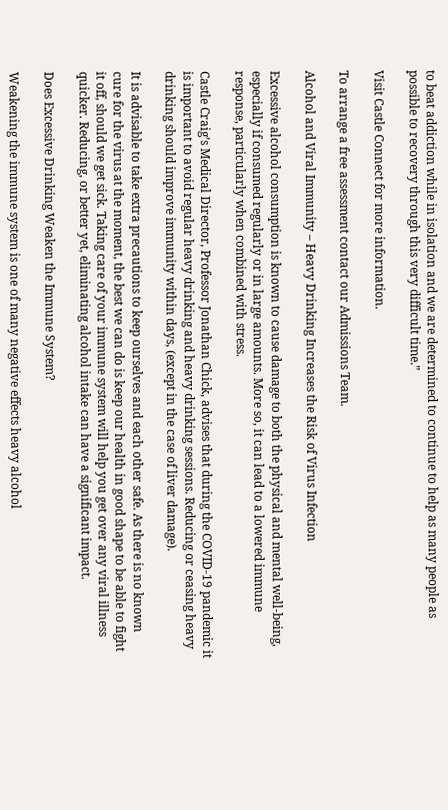to beat addiction while in isolation and we are determined to continue to help as many people as possible to recovery through this very difficult time.”

Visit Castle Connect for more information.

To arrange a free assessment contact our Admissions Team.

Alcohol and Viral Immunity – Heavy Drinking Increases the Risk of Virus Infection

Excessive alcohol consumption is known to cause damage to both the physical and mental well-being, especially if consumed regularly or in large amounts. More so, it can lead to a lowered immune response, particularly when combined with stress.

Castle Craig’s Medical Director, Professor Jonathan Chick, advises that during the COVID-19 pandemic it is important to avoid regular heavy drinking and heavy drinking sessions. Reducing or ceasing heavy drinking should improve immunity within days, (except in the case of liver damage).

It is advisable to take extra precautions to keep ourselves and each other safe. As there is no known cure for the virus at the moment, the best we can do is keep our health in good shape to be able to fight it off, should we get sick. Taking care of your immune system will help you get over any viral illness quicker. Reducing, or better yet, eliminating alcohol intake can have a significant impact.

Does Excessive Drinking Weaken the Immune System?

Weakening the immune system is one of many negative effects heavy alcohol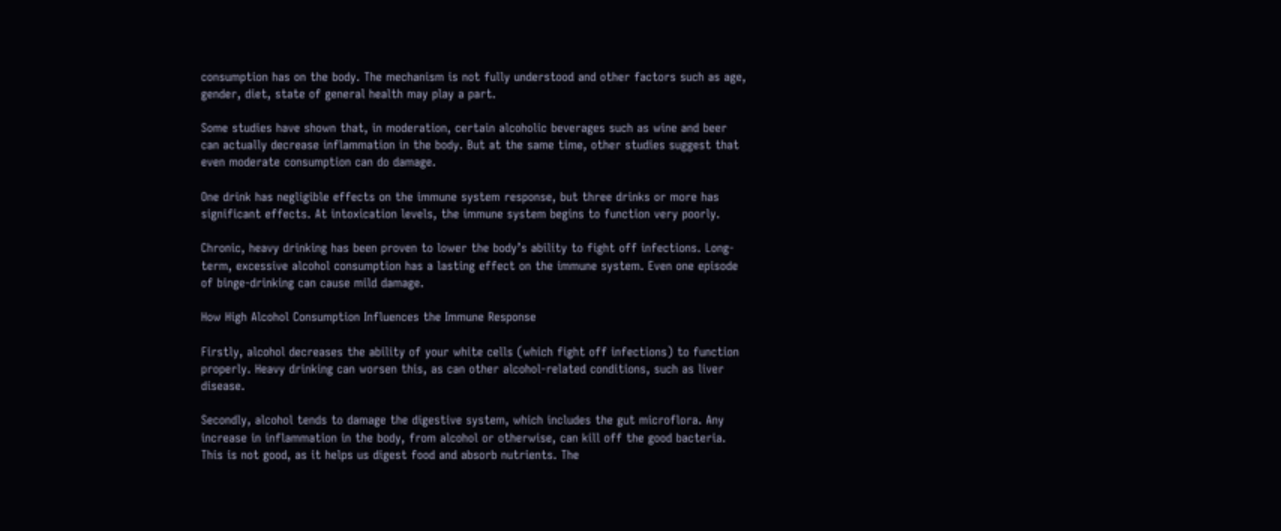consumption has on the body. The mechanism is not fully understood and other factors such as age, gender, diet, state of general health may play a part.

Some studies have shown that, in moderation, certain alcoholic beverages such as wine and beer can actually decrease inflammation in the body. But at the same time, other studies suggest that even moderate consumption can do damage.

One drink has negligible effects on the immune system response, but three drinks or more has significant effects. At intoxication levels, the immune system begins to function very poorly.

Chronic, heavy drinking has been proven to lower the body’s ability to fight off infections. Long-term, excessive alcohol consumption has a lasting effect on the immune system. Even one episode of binge-drinking can cause mild damage.

How High Alcohol Consumption Influences the Immune Response

Firstly, alcohol decreases the ability of your white cells (which fight off infections) to function properly. Heavy drinking can worsen this, as can other alcohol-related conditions, such as liver disease.

Secondly, alcohol tends to damage the digestive system, which includes the gut microflora. Any increase in inflammation in the body, from alcohol or otherwise, can kill off the good bacteria. This is not good, as it helps us digest food and absorb nutrients. The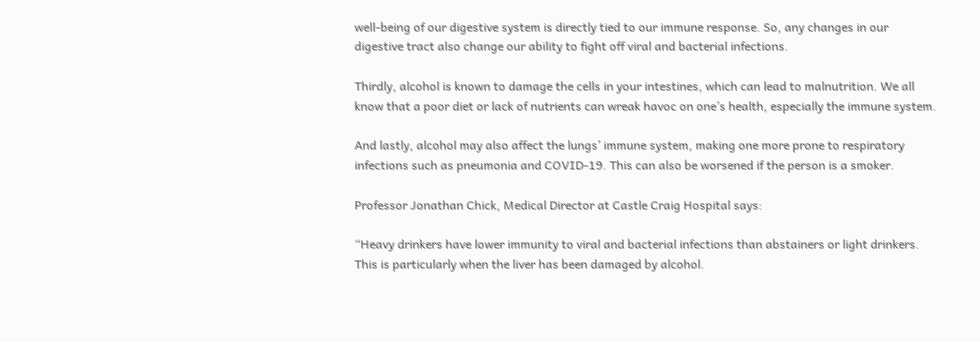well-being of our digestive system is directly tied to our immune response. So, any changes in our digestive tract also change our ability to fight off viral and bacterial infections.

Thirdly, alcohol is known to damage the cells in your intestines, which can lead to malnutrition. We all know that a poor diet or lack of nutrients can wreak havoc on one’s health, especially the immune system.

And lastly, alcohol may also affect the lungs’ immune system, making one more prone to respiratory infections such as pneumonia and COVID-19. This can also be worsened if the person is a smoker.

Professor Jonathan Chick, Medical Director at Castle Craig Hospital says:

“Heavy drinkers have lower immunity to viral and bacterial infections than abstainers or light drinkers. This is particularly when the liver has been damaged by alcohol.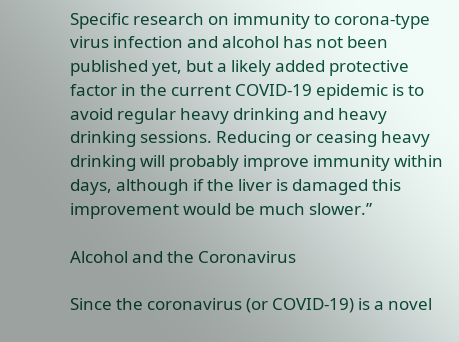Specific research on immunity to corona-type virus infection and alcohol has not been published yet, but a likely added protective factor in the current COVID-19 epidemic is to avoid regular heavy drinking and heavy drinking sessions. Reducing or ceasing heavy drinking will probably improve immunity within days, although if the liver is damaged this improvement would be much slower.”

Alcohol and the Coronavirus

Since the coronavirus (or COVID-19) is a novel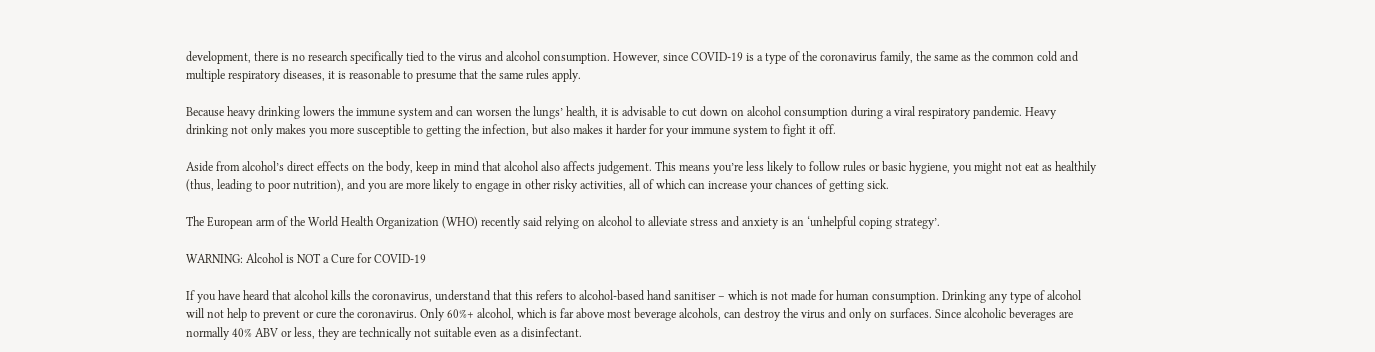development, there is no research specifically tied to the virus and alcohol consumption. However, since COVID-19 is a type of the coronavirus family, the same as the common cold and multiple respiratory diseases, it is reasonable to presume that the same rules apply.

Because heavy drinking lowers the immune system and can worsen the lungs’ health, it is advisable to cut down on alcohol consumption during a viral respiratory pandemic. Heavy drinking not only makes you more susceptible to getting the infection, but also makes it harder for your immune system to fight it off.

Aside from alcohol’s direct effects on the body, keep in mind that alcohol also affects judgement. This means you’re less likely to follow rules or basic hygiene, you might not eat as healthily (thus, leading to poor nutrition), and you are more likely to engage in other risky activities, all of which can increase your chances of getting sick.

The European arm of the World Health Organization (WHO) recently said relying on alcohol to alleviate stress and anxiety is an ‘unhelpful coping strategy’.

WARNING: Alcohol is NOT a Cure for COVID-19

If you have heard that alcohol kills the coronavirus, understand that this refers to alcohol-based hand sanitiser – which is not made for human consumption. Drinking any type of alcohol will not help to prevent or cure the coronavirus. Only 60%+ alcohol, which is far above most beverage alcohols, can destroy the virus and only on surfaces. Since alcoholic beverages are normally 40% ABV or less, they are technically not suitable even as a disinfectant.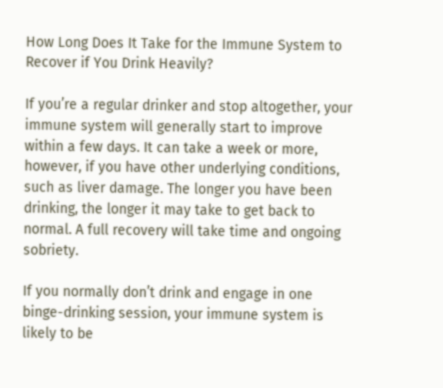How Long Does It Take for the Immune System to Recover if You Drink Heavily?

If you’re a regular drinker and stop altogether, your immune system will generally start to improve within a few days. It can take a week or more, however, if you have other underlying conditions, such as liver damage. The longer you have been drinking, the longer it may take to get back to normal. A full recovery will take time and ongoing sobriety.

If you normally don’t drink and engage in one binge-drinking session, your immune system is likely to be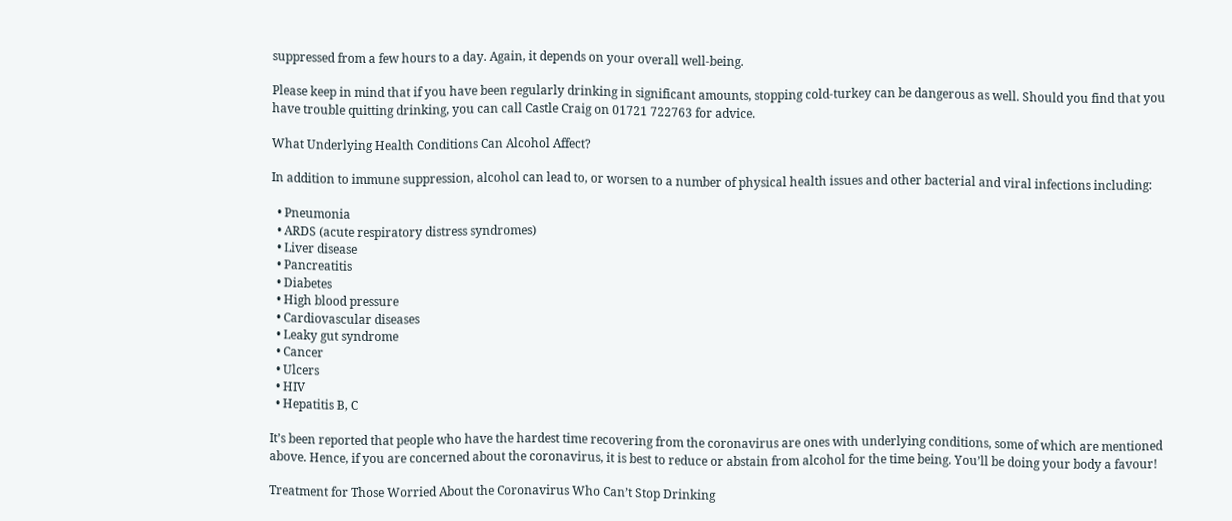suppressed from a few hours to a day. Again, it depends on your overall well-being.

Please keep in mind that if you have been regularly drinking in significant amounts, stopping cold-turkey can be dangerous as well. Should you find that you have trouble quitting drinking, you can call Castle Craig on 01721 722763 for advice.

What Underlying Health Conditions Can Alcohol Affect?

In addition to immune suppression, alcohol can lead to, or worsen to a number of physical health issues and other bacterial and viral infections including:

  • Pneumonia
  • ARDS (acute respiratory distress syndromes)
  • Liver disease
  • Pancreatitis
  • Diabetes
  • High blood pressure
  • Cardiovascular diseases
  • Leaky gut syndrome
  • Cancer
  • Ulcers
  • HIV
  • Hepatitis B, C

It’s been reported that people who have the hardest time recovering from the coronavirus are ones with underlying conditions, some of which are mentioned above. Hence, if you are concerned about the coronavirus, it is best to reduce or abstain from alcohol for the time being. You’ll be doing your body a favour!

Treatment for Those Worried About the Coronavirus Who Can’t Stop Drinking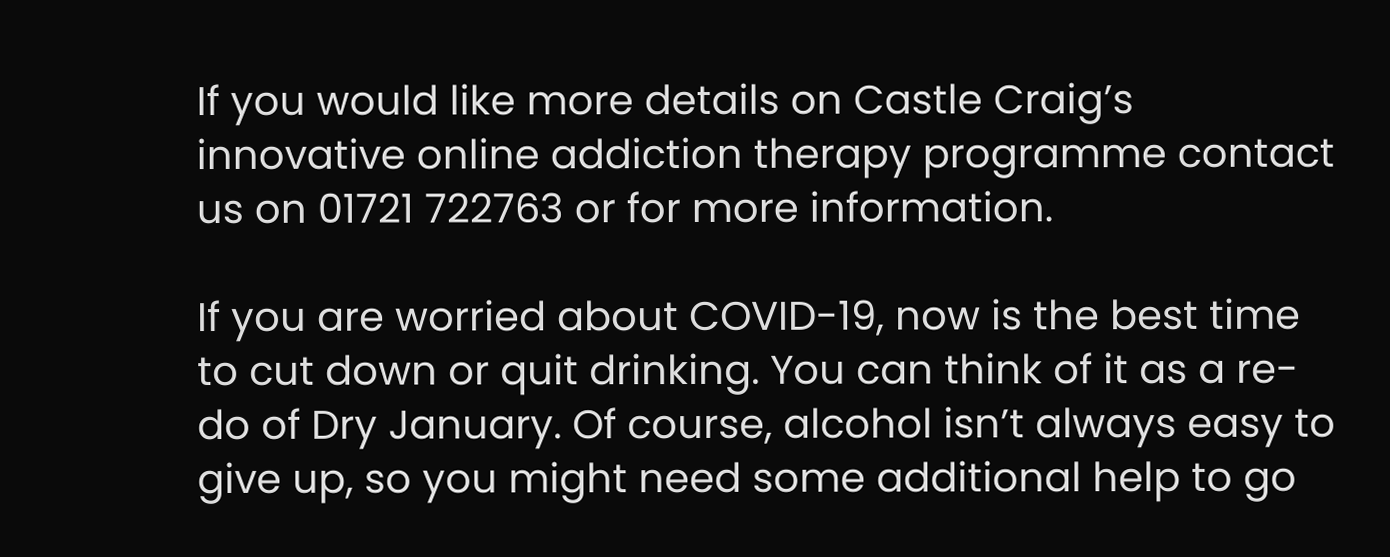If you would like more details on Castle Craig’s innovative online addiction therapy programme contact us on 01721 722763 or for more information.

If you are worried about COVID-19, now is the best time to cut down or quit drinking. You can think of it as a re-do of Dry January. Of course, alcohol isn’t always easy to give up, so you might need some additional help to go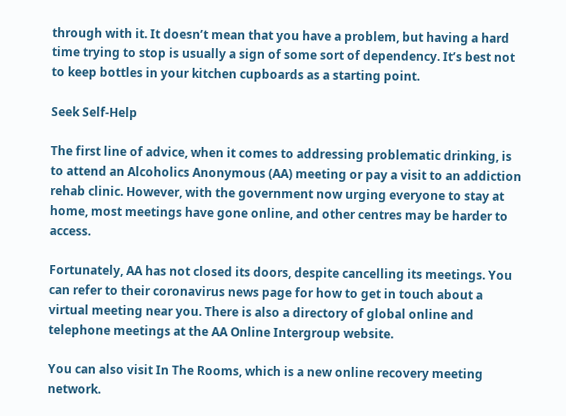through with it. It doesn’t mean that you have a problem, but having a hard time trying to stop is usually a sign of some sort of dependency. It’s best not to keep bottles in your kitchen cupboards as a starting point.

Seek Self-Help

The first line of advice, when it comes to addressing problematic drinking, is to attend an Alcoholics Anonymous (AA) meeting or pay a visit to an addiction rehab clinic. However, with the government now urging everyone to stay at home, most meetings have gone online, and other centres may be harder to access.

Fortunately, AA has not closed its doors, despite cancelling its meetings. You can refer to their coronavirus news page for how to get in touch about a virtual meeting near you. There is also a directory of global online and telephone meetings at the AA Online Intergroup website.

You can also visit In The Rooms, which is a new online recovery meeting network.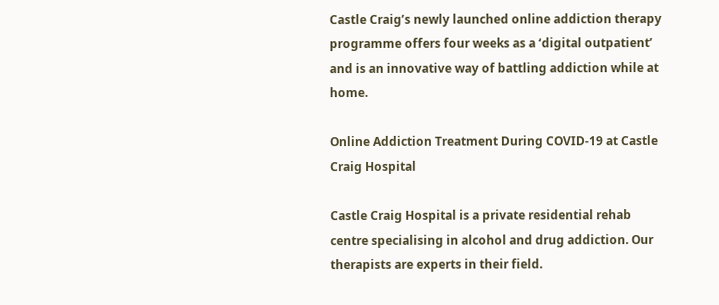Castle Craig’s newly launched online addiction therapy programme offers four weeks as a ‘digital outpatient’ and is an innovative way of battling addiction while at home.

Online Addiction Treatment During COVID-19 at Castle Craig Hospital

Castle Craig Hospital is a private residential rehab centre specialising in alcohol and drug addiction. Our therapists are experts in their field.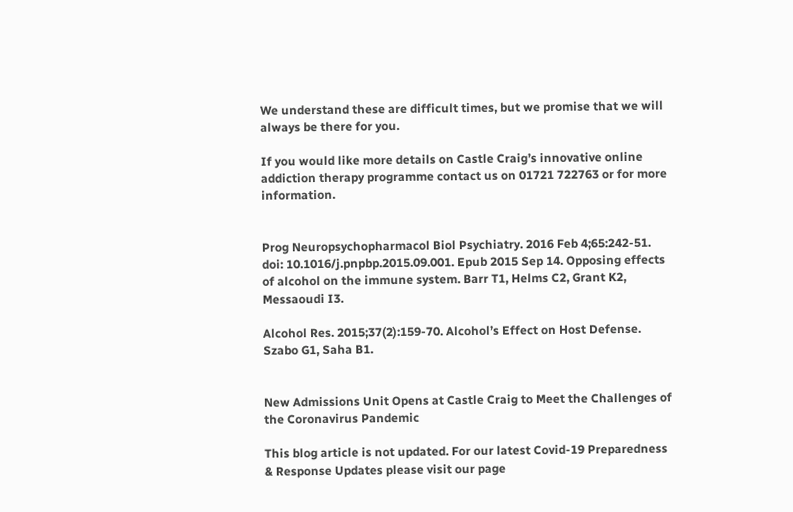We understand these are difficult times, but we promise that we will always be there for you.

If you would like more details on Castle Craig’s innovative online addiction therapy programme contact us on 01721 722763 or for more information.


Prog Neuropsychopharmacol Biol Psychiatry. 2016 Feb 4;65:242-51. doi: 10.1016/j.pnpbp.2015.09.001. Epub 2015 Sep 14. Opposing effects of alcohol on the immune system. Barr T1, Helms C2, Grant K2, Messaoudi I3.

Alcohol Res. 2015;37(2):159-70. Alcohol’s Effect on Host Defense. Szabo G1, Saha B1.


New Admissions Unit Opens at Castle Craig to Meet the Challenges of the Coronavirus Pandemic

This blog article is not updated. For our latest Covid-19 Preparedness & Response Updates please visit our page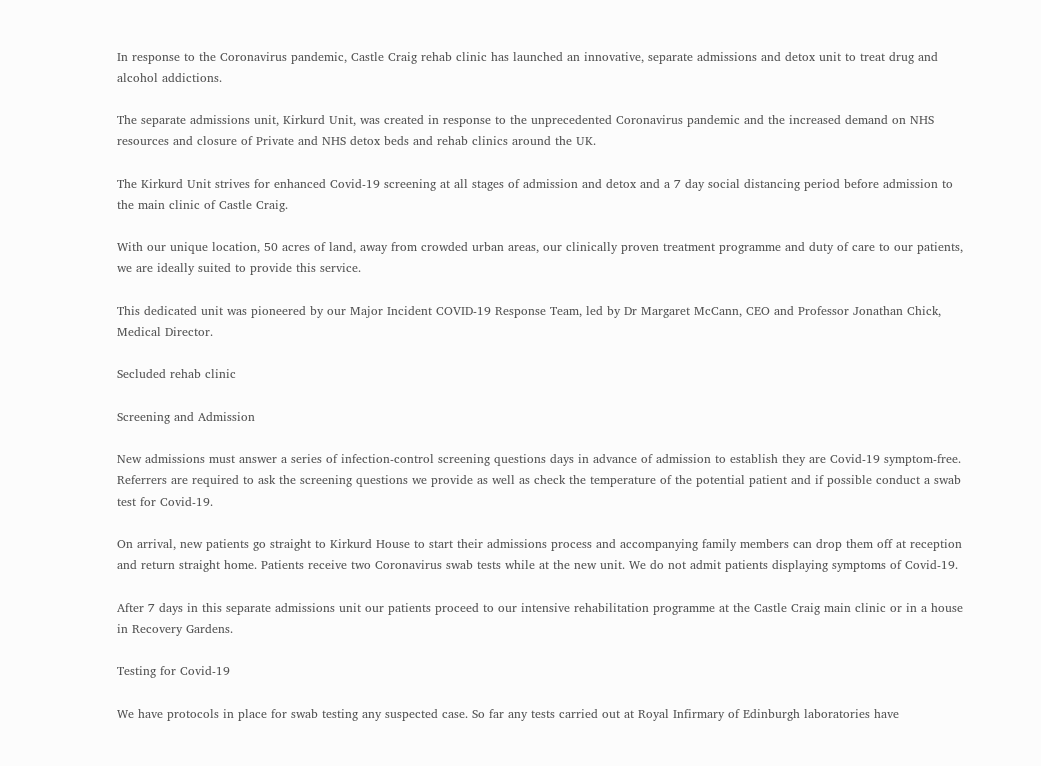In response to the Coronavirus pandemic, Castle Craig rehab clinic has launched an innovative, separate admissions and detox unit to treat drug and alcohol addictions.

The separate admissions unit, Kirkurd Unit, was created in response to the unprecedented Coronavirus pandemic and the increased demand on NHS resources and closure of Private and NHS detox beds and rehab clinics around the UK.

The Kirkurd Unit strives for enhanced Covid-19 screening at all stages of admission and detox and a 7 day social distancing period before admission to the main clinic of Castle Craig.

With our unique location, 50 acres of land, away from crowded urban areas, our clinically proven treatment programme and duty of care to our patients, we are ideally suited to provide this service.

This dedicated unit was pioneered by our Major Incident COVID-19 Response Team, led by Dr Margaret McCann, CEO and Professor Jonathan Chick, Medical Director.

Secluded rehab clinic

Screening and Admission

New admissions must answer a series of infection-control screening questions days in advance of admission to establish they are Covid-19 symptom-free. Referrers are required to ask the screening questions we provide as well as check the temperature of the potential patient and if possible conduct a swab test for Covid-19.

On arrival, new patients go straight to Kirkurd House to start their admissions process and accompanying family members can drop them off at reception and return straight home. Patients receive two Coronavirus swab tests while at the new unit. We do not admit patients displaying symptoms of Covid-19.

After 7 days in this separate admissions unit our patients proceed to our intensive rehabilitation programme at the Castle Craig main clinic or in a house in Recovery Gardens.

Testing for Covid-19

We have protocols in place for swab testing any suspected case. So far any tests carried out at Royal Infirmary of Edinburgh laboratories have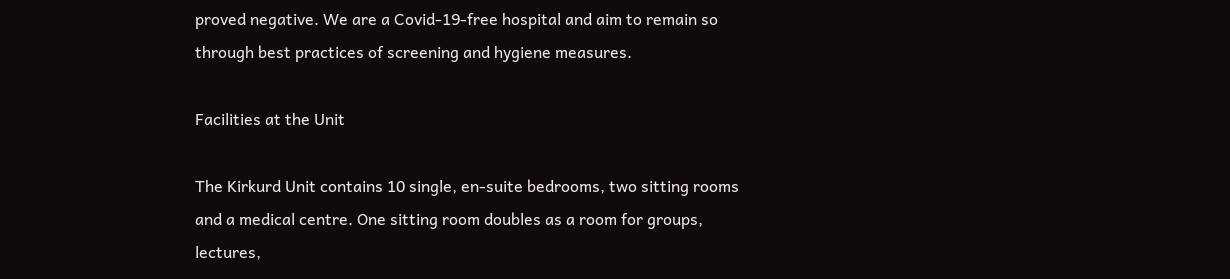proved negative. We are a Covid-19-free hospital and aim to remain so through best practices of screening and hygiene measures.

Facilities at the Unit

The Kirkurd Unit contains 10 single, en-suite bedrooms, two sitting rooms and a medical centre. One sitting room doubles as a room for groups, lectures,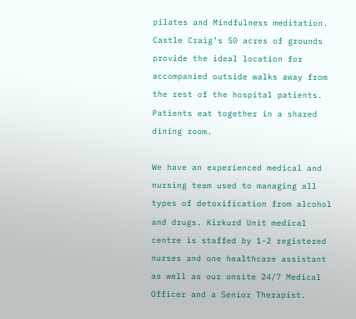pilates and Mindfulness meditation. Castle Craig’s 50 acres of grounds provide the ideal location for accompanied outside walks away from the rest of the hospital patients. Patients eat together in a shared dining room.

We have an experienced medical and nursing team used to managing all types of detoxification from alcohol and drugs. Kirkurd Unit medical centre is staffed by 1-2 registered nurses and one healthcare assistant as well as our onsite 24/7 Medical Officer and a Senior Therapist.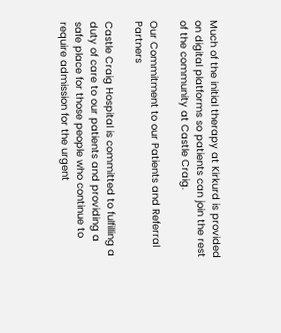Much of the initial therapy at Kirkurd is provided on digital platforms so patients can join the rest of the community at Castle Craig.

Our Commitment to our Patients and Referral Partners

Castle Craig Hospital is committed to fulfilling a duty of care to our patients and providing a safe place for those people who continue to require admission for the urgent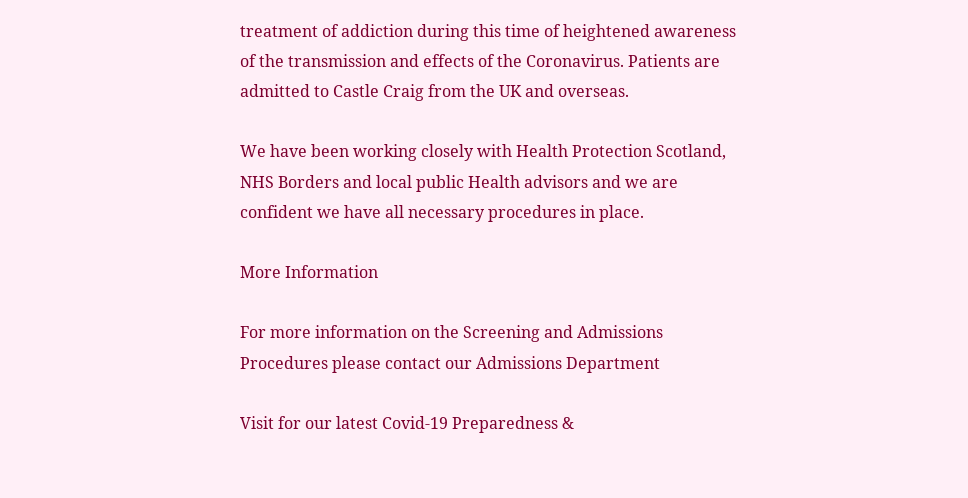treatment of addiction during this time of heightened awareness of the transmission and effects of the Coronavirus. Patients are admitted to Castle Craig from the UK and overseas.

We have been working closely with Health Protection Scotland, NHS Borders and local public Health advisors and we are confident we have all necessary procedures in place.

More Information

For more information on the Screening and Admissions Procedures please contact our Admissions Department

Visit for our latest Covid-19 Preparedness &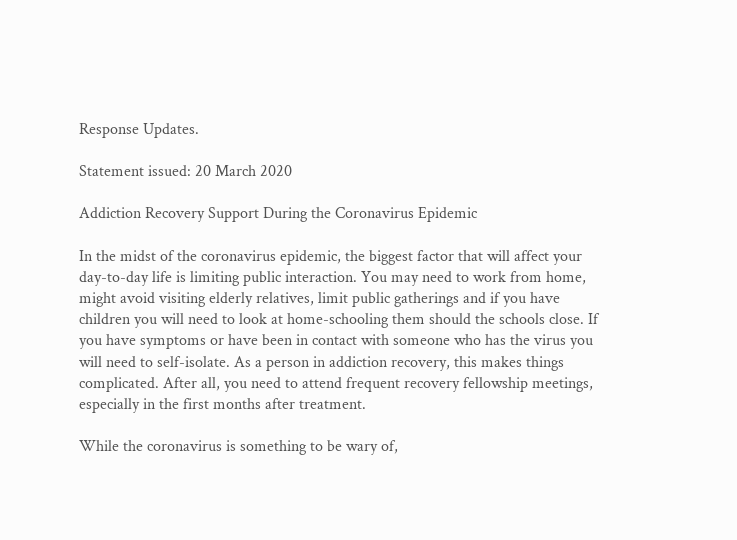Response Updates.

Statement issued: 20 March 2020

Addiction Recovery Support During the Coronavirus Epidemic

In the midst of the coronavirus epidemic, the biggest factor that will affect your day-to-day life is limiting public interaction. You may need to work from home, might avoid visiting elderly relatives, limit public gatherings and if you have children you will need to look at home-schooling them should the schools close. If you have symptoms or have been in contact with someone who has the virus you will need to self-isolate. As a person in addiction recovery, this makes things complicated. After all, you need to attend frequent recovery fellowship meetings, especially in the first months after treatment.

While the coronavirus is something to be wary of,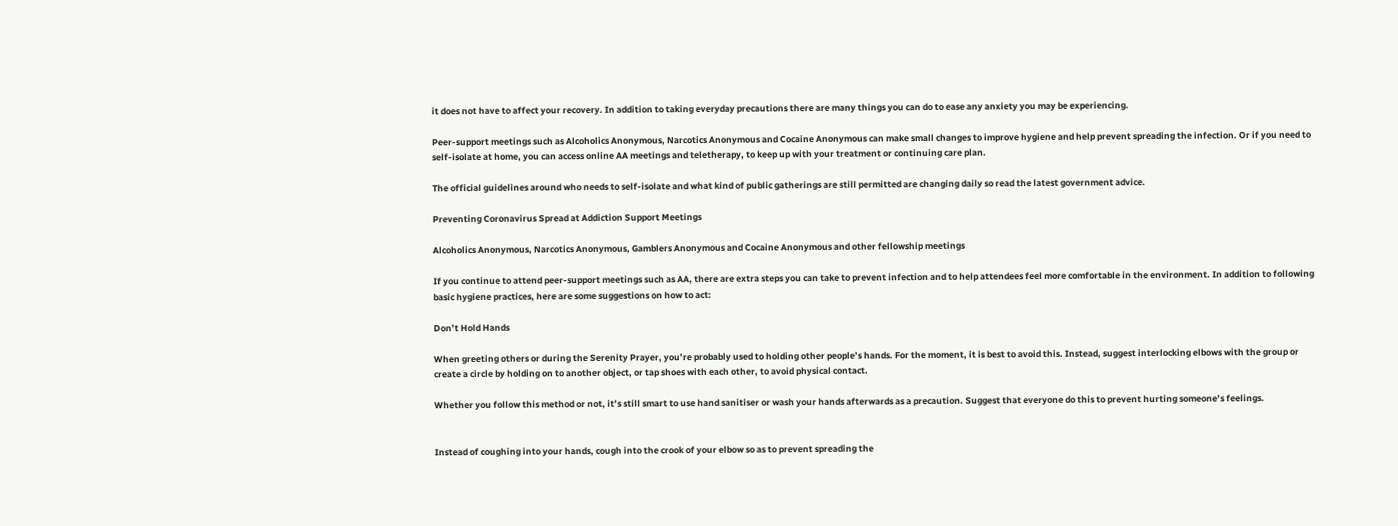it does not have to affect your recovery. In addition to taking everyday precautions there are many things you can do to ease any anxiety you may be experiencing.

Peer-support meetings such as Alcoholics Anonymous, Narcotics Anonymous and Cocaine Anonymous can make small changes to improve hygiene and help prevent spreading the infection. Or if you need to self-isolate at home, you can access online AA meetings and teletherapy, to keep up with your treatment or continuing care plan.

The official guidelines around who needs to self-isolate and what kind of public gatherings are still permitted are changing daily so read the latest government advice.

Preventing Coronavirus Spread at Addiction Support Meetings

Alcoholics Anonymous, Narcotics Anonymous, Gamblers Anonymous and Cocaine Anonymous and other fellowship meetings

If you continue to attend peer-support meetings such as AA, there are extra steps you can take to prevent infection and to help attendees feel more comfortable in the environment. In addition to following basic hygiene practices, here are some suggestions on how to act:

Don’t Hold Hands

When greeting others or during the Serenity Prayer, you’re probably used to holding other people’s hands. For the moment, it is best to avoid this. Instead, suggest interlocking elbows with the group or create a circle by holding on to another object, or tap shoes with each other, to avoid physical contact.

Whether you follow this method or not, it’s still smart to use hand sanitiser or wash your hands afterwards as a precaution. Suggest that everyone do this to prevent hurting someone’s feelings.


Instead of coughing into your hands, cough into the crook of your elbow so as to prevent spreading the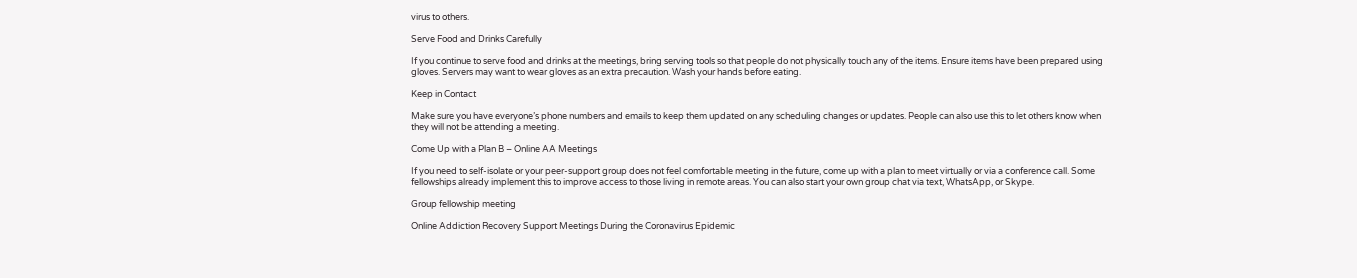virus to others.

Serve Food and Drinks Carefully

If you continue to serve food and drinks at the meetings, bring serving tools so that people do not physically touch any of the items. Ensure items have been prepared using gloves. Servers may want to wear gloves as an extra precaution. Wash your hands before eating.

Keep in Contact

Make sure you have everyone’s phone numbers and emails to keep them updated on any scheduling changes or updates. People can also use this to let others know when they will not be attending a meeting.

Come Up with a Plan B – Online AA Meetings

If you need to self-isolate or your peer-support group does not feel comfortable meeting in the future, come up with a plan to meet virtually or via a conference call. Some fellowships already implement this to improve access to those living in remote areas. You can also start your own group chat via text, WhatsApp, or Skype.

Group fellowship meeting

Online Addiction Recovery Support Meetings During the Coronavirus Epidemic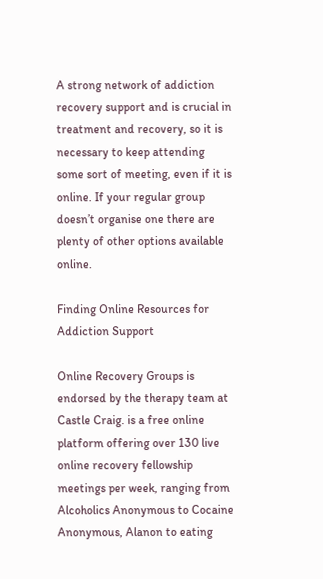A strong network of addiction recovery support and is crucial in treatment and recovery, so it is necessary to keep attending some sort of meeting, even if it is online. If your regular group doesn’t organise one there are plenty of other options available online.

Finding Online Resources for Addiction Support

Online Recovery Groups is endorsed by the therapy team at Castle Craig. is a free online platform offering over 130 live online recovery fellowship meetings per week, ranging from Alcoholics Anonymous to Cocaine Anonymous, Alanon to eating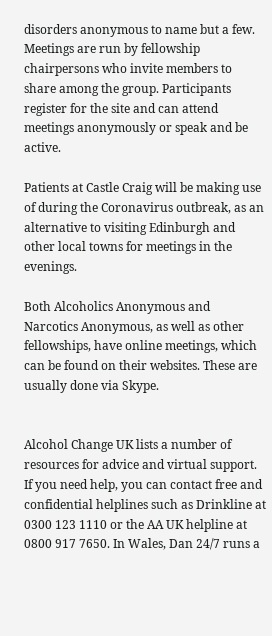disorders anonymous to name but a few. Meetings are run by fellowship chairpersons who invite members to share among the group. Participants register for the site and can attend meetings anonymously or speak and be active.

Patients at Castle Craig will be making use of during the Coronavirus outbreak, as an alternative to visiting Edinburgh and other local towns for meetings in the evenings.

Both Alcoholics Anonymous and Narcotics Anonymous, as well as other fellowships, have online meetings, which can be found on their websites. These are usually done via Skype.


Alcohol Change UK lists a number of resources for advice and virtual support. If you need help, you can contact free and confidential helplines such as Drinkline at 0300 123 1110 or the AA UK helpline at 0800 917 7650. In Wales, Dan 24/7 runs a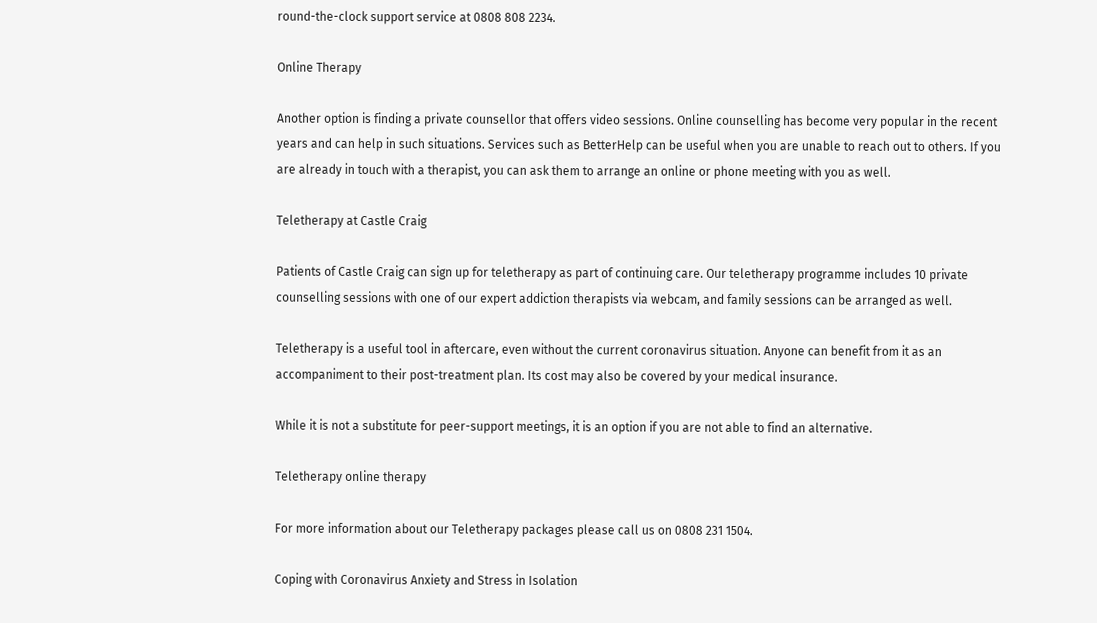round-the-clock support service at 0808 808 2234.

Online Therapy

Another option is finding a private counsellor that offers video sessions. Online counselling has become very popular in the recent years and can help in such situations. Services such as BetterHelp can be useful when you are unable to reach out to others. If you are already in touch with a therapist, you can ask them to arrange an online or phone meeting with you as well.

Teletherapy at Castle Craig

Patients of Castle Craig can sign up for teletherapy as part of continuing care. Our teletherapy programme includes 10 private counselling sessions with one of our expert addiction therapists via webcam, and family sessions can be arranged as well.

Teletherapy is a useful tool in aftercare, even without the current coronavirus situation. Anyone can benefit from it as an accompaniment to their post-treatment plan. Its cost may also be covered by your medical insurance.

While it is not a substitute for peer-support meetings, it is an option if you are not able to find an alternative.

Teletherapy online therapy

For more information about our Teletherapy packages please call us on 0808 231 1504.

Coping with Coronavirus Anxiety and Stress in Isolation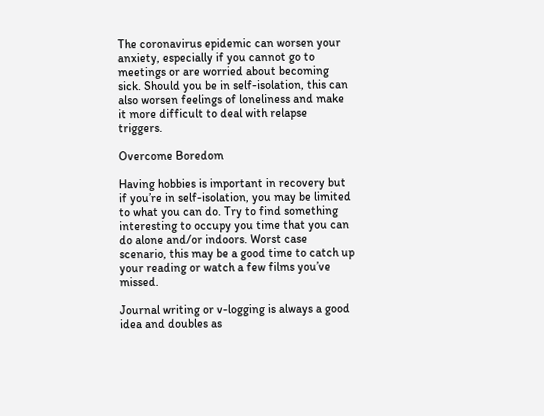The coronavirus epidemic can worsen your anxiety, especially if you cannot go to meetings or are worried about becoming sick. Should you be in self-isolation, this can also worsen feelings of loneliness and make it more difficult to deal with relapse triggers.

Overcome Boredom

Having hobbies is important in recovery but if you’re in self-isolation, you may be limited to what you can do. Try to find something interesting to occupy you time that you can do alone and/or indoors. Worst case scenario, this may be a good time to catch up your reading or watch a few films you’ve missed.

Journal writing or v-logging is always a good idea and doubles as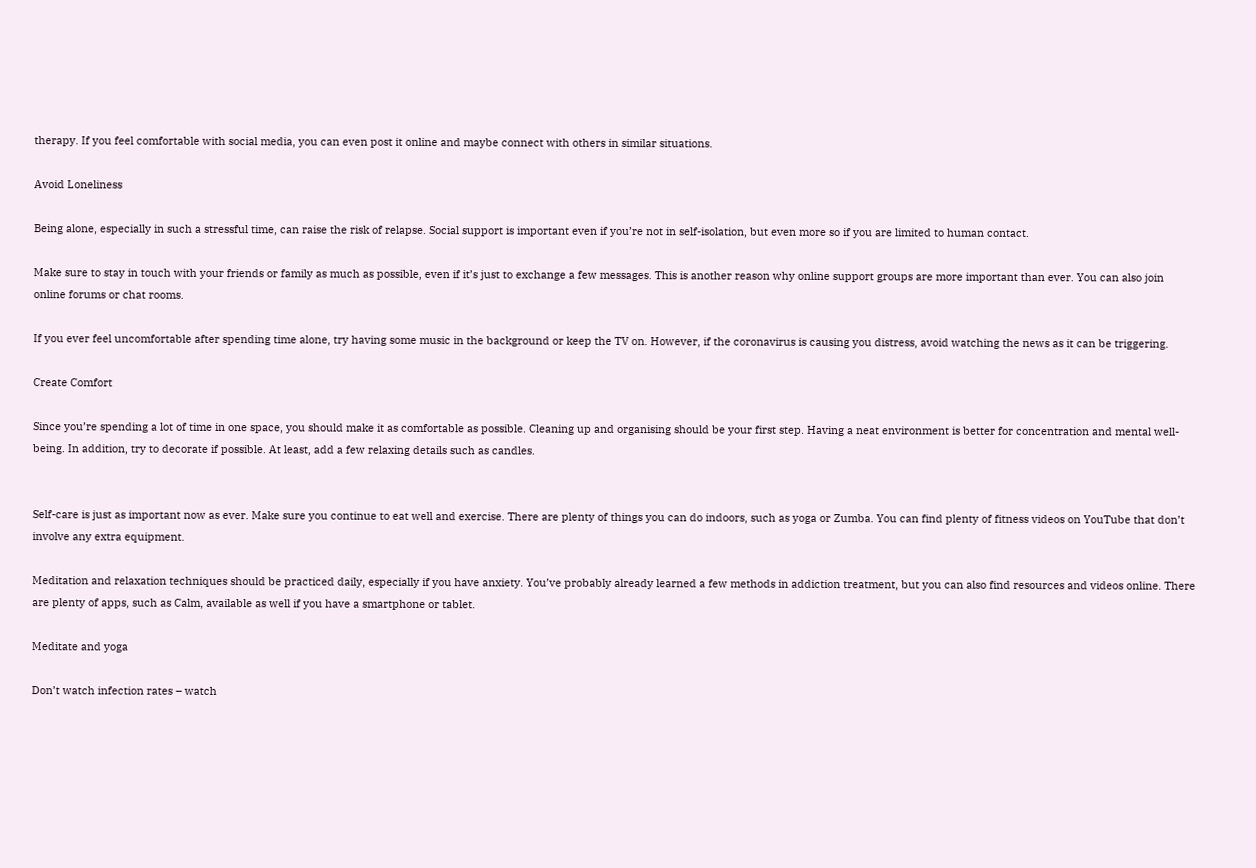therapy. If you feel comfortable with social media, you can even post it online and maybe connect with others in similar situations.

Avoid Loneliness

Being alone, especially in such a stressful time, can raise the risk of relapse. Social support is important even if you’re not in self-isolation, but even more so if you are limited to human contact.

Make sure to stay in touch with your friends or family as much as possible, even if it’s just to exchange a few messages. This is another reason why online support groups are more important than ever. You can also join online forums or chat rooms.

If you ever feel uncomfortable after spending time alone, try having some music in the background or keep the TV on. However, if the coronavirus is causing you distress, avoid watching the news as it can be triggering.

Create Comfort

Since you’re spending a lot of time in one space, you should make it as comfortable as possible. Cleaning up and organising should be your first step. Having a neat environment is better for concentration and mental well-being. In addition, try to decorate if possible. At least, add a few relaxing details such as candles.


Self-care is just as important now as ever. Make sure you continue to eat well and exercise. There are plenty of things you can do indoors, such as yoga or Zumba. You can find plenty of fitness videos on YouTube that don’t involve any extra equipment.

Meditation and relaxation techniques should be practiced daily, especially if you have anxiety. You’ve probably already learned a few methods in addiction treatment, but you can also find resources and videos online. There are plenty of apps, such as Calm, available as well if you have a smartphone or tablet.

Meditate and yoga

Don’t watch infection rates – watch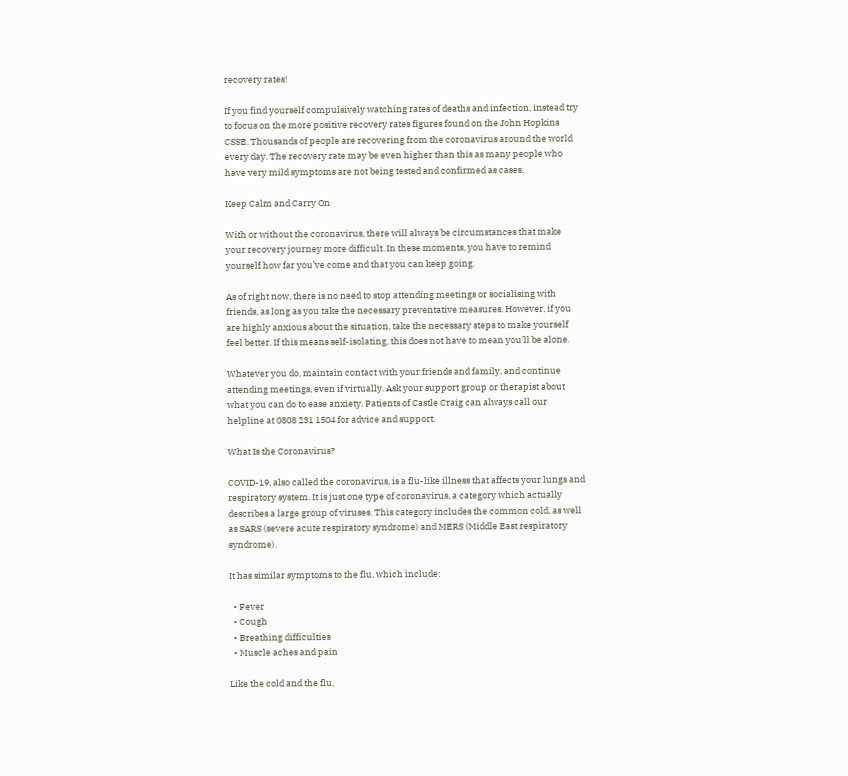recovery rates!

If you find yourself compulsively watching rates of deaths and infection, instead try to focus on the more positive recovery rates figures found on the John Hopkins CSSE. Thousands of people are recovering from the coronavirus around the world every day. The recovery rate may be even higher than this as many people who have very mild symptoms are not being tested and confirmed as cases.

Keep Calm and Carry On

With or without the coronavirus, there will always be circumstances that make your recovery journey more difficult. In these moments, you have to remind yourself how far you’ve come and that you can keep going.

As of right now, there is no need to stop attending meetings or socialising with friends, as long as you take the necessary preventative measures. However, if you are highly anxious about the situation, take the necessary steps to make yourself feel better. If this means self-isolating, this does not have to mean you’ll be alone.

Whatever you do, maintain contact with your friends and family, and continue attending meetings, even if virtually. Ask your support group or therapist about what you can do to ease anxiety. Patients of Castle Craig can always call our helpline at 0808 231 1504 for advice and support.

What Is the Coronavirus?

COVID-19, also called the coronavirus, is a flu-like illness that affects your lungs and respiratory system. It is just one type of coronavirus, a category which actually describes a large group of viruses. This category includes the common cold, as well as SARS (severe acute respiratory syndrome) and MERS (Middle East respiratory syndrome).

It has similar symptoms to the flu, which include:

  • Fever
  • Cough
  • Breathing difficulties
  • Muscle aches and pain

Like the cold and the flu,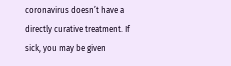coronavirus doesn’t have a directly curative treatment. If sick, you may be given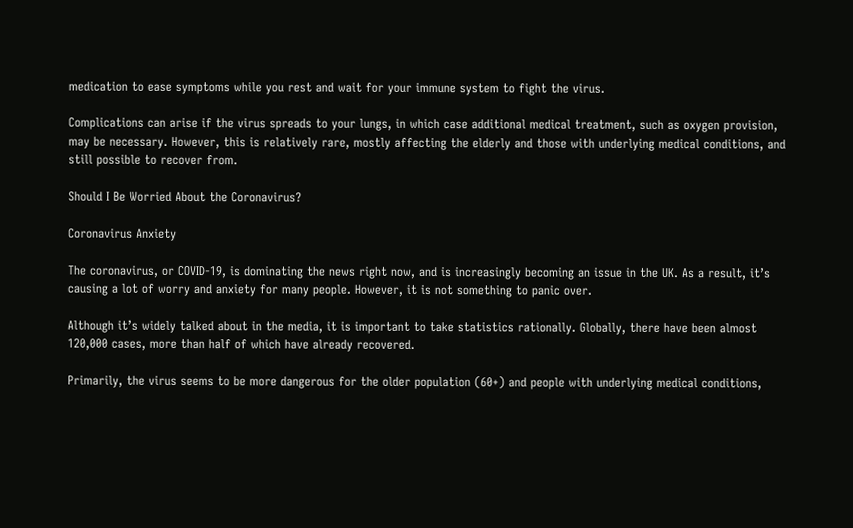medication to ease symptoms while you rest and wait for your immune system to fight the virus.

Complications can arise if the virus spreads to your lungs, in which case additional medical treatment, such as oxygen provision, may be necessary. However, this is relatively rare, mostly affecting the elderly and those with underlying medical conditions, and still possible to recover from.

Should I Be Worried About the Coronavirus?

Coronavirus Anxiety

The coronavirus, or COVID-19, is dominating the news right now, and is increasingly becoming an issue in the UK. As a result, it’s causing a lot of worry and anxiety for many people. However, it is not something to panic over.

Although it’s widely talked about in the media, it is important to take statistics rationally. Globally, there have been almost 120,000 cases, more than half of which have already recovered.

Primarily, the virus seems to be more dangerous for the older population (60+) and people with underlying medical conditions,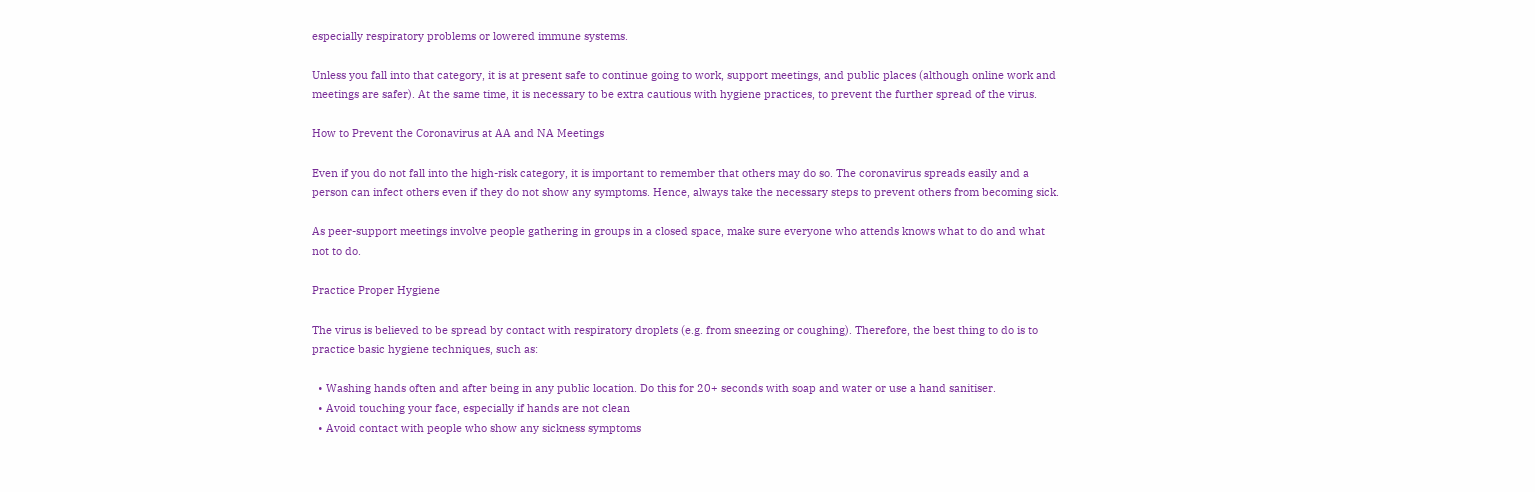especially respiratory problems or lowered immune systems.

Unless you fall into that category, it is at present safe to continue going to work, support meetings, and public places (although online work and meetings are safer). At the same time, it is necessary to be extra cautious with hygiene practices, to prevent the further spread of the virus.

How to Prevent the Coronavirus at AA and NA Meetings

Even if you do not fall into the high-risk category, it is important to remember that others may do so. The coronavirus spreads easily and a person can infect others even if they do not show any symptoms. Hence, always take the necessary steps to prevent others from becoming sick.

As peer-support meetings involve people gathering in groups in a closed space, make sure everyone who attends knows what to do and what not to do.

Practice Proper Hygiene

The virus is believed to be spread by contact with respiratory droplets (e.g. from sneezing or coughing). Therefore, the best thing to do is to practice basic hygiene techniques, such as:

  • Washing hands often and after being in any public location. Do this for 20+ seconds with soap and water or use a hand sanitiser.
  • Avoid touching your face, especially if hands are not clean
  • Avoid contact with people who show any sickness symptoms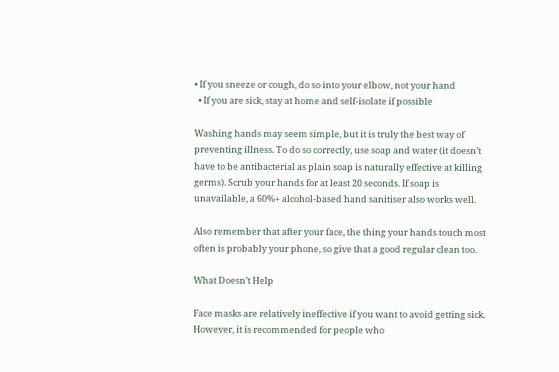• If you sneeze or cough, do so into your elbow, not your hand
  • If you are sick, stay at home and self-isolate if possible

Washing hands may seem simple, but it is truly the best way of preventing illness. To do so correctly, use soap and water (it doesn’t have to be antibacterial as plain soap is naturally effective at killing germs). Scrub your hands for at least 20 seconds. If soap is unavailable, a 60%+ alcohol-based hand sanitiser also works well.

Also remember that after your face, the thing your hands touch most often is probably your phone, so give that a good regular clean too.

What Doesn’t Help

Face masks are relatively ineffective if you want to avoid getting sick. However, it is recommended for people who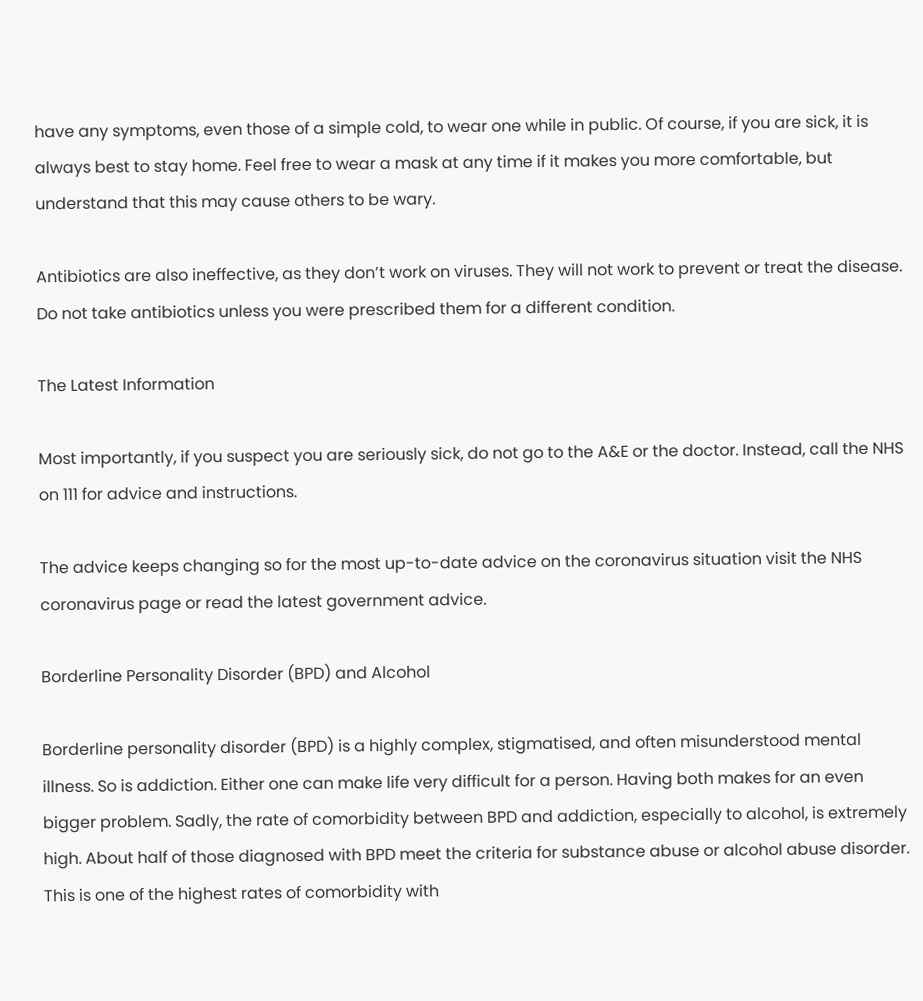have any symptoms, even those of a simple cold, to wear one while in public. Of course, if you are sick, it is always best to stay home. Feel free to wear a mask at any time if it makes you more comfortable, but understand that this may cause others to be wary.

Antibiotics are also ineffective, as they don’t work on viruses. They will not work to prevent or treat the disease. Do not take antibiotics unless you were prescribed them for a different condition.

The Latest Information

Most importantly, if you suspect you are seriously sick, do not go to the A&E or the doctor. Instead, call the NHS on 111 for advice and instructions.

The advice keeps changing so for the most up-to-date advice on the coronavirus situation visit the NHS coronavirus page or read the latest government advice.

Borderline Personality Disorder (BPD) and Alcohol

Borderline personality disorder (BPD) is a highly complex, stigmatised, and often misunderstood mental illness. So is addiction. Either one can make life very difficult for a person. Having both makes for an even bigger problem. Sadly, the rate of comorbidity between BPD and addiction, especially to alcohol, is extremely high. About half of those diagnosed with BPD meet the criteria for substance abuse or alcohol abuse disorder. This is one of the highest rates of comorbidity with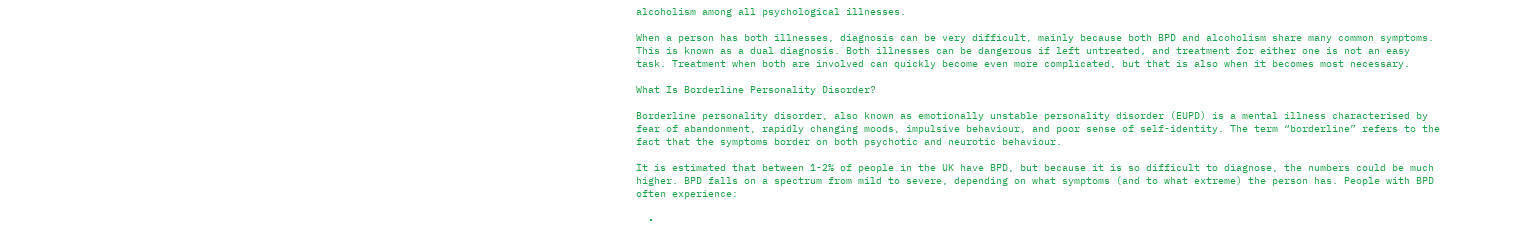alcoholism among all psychological illnesses.

When a person has both illnesses, diagnosis can be very difficult, mainly because both BPD and alcoholism share many common symptoms. This is known as a dual diagnosis. Both illnesses can be dangerous if left untreated, and treatment for either one is not an easy task. Treatment when both are involved can quickly become even more complicated, but that is also when it becomes most necessary.

What Is Borderline Personality Disorder?

Borderline personality disorder, also known as emotionally unstable personality disorder (EUPD) is a mental illness characterised by fear of abandonment, rapidly changing moods, impulsive behaviour, and poor sense of self-identity. The term “borderline” refers to the fact that the symptoms border on both psychotic and neurotic behaviour.

It is estimated that between 1-2% of people in the UK have BPD, but because it is so difficult to diagnose, the numbers could be much higher. BPD falls on a spectrum from mild to severe, depending on what symptoms (and to what extreme) the person has. People with BPD often experience:

  •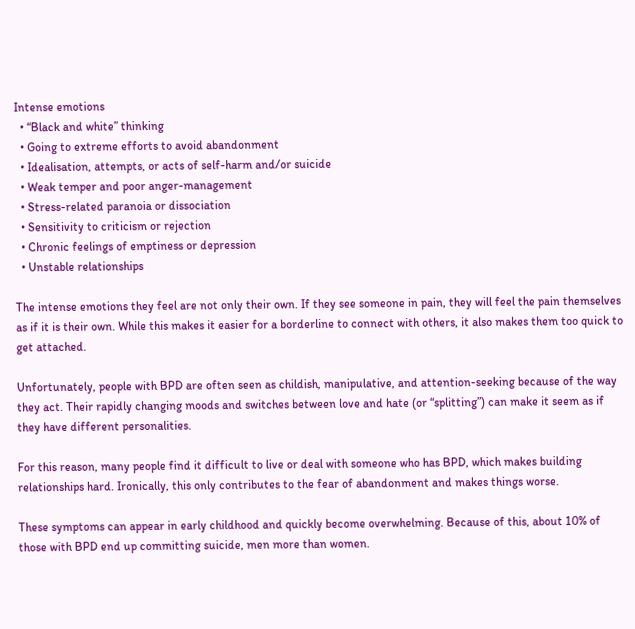Intense emotions
  • “Black and white” thinking
  • Going to extreme efforts to avoid abandonment
  • Idealisation, attempts, or acts of self-harm and/or suicide
  • Weak temper and poor anger-management
  • Stress-related paranoia or dissociation
  • Sensitivity to criticism or rejection
  • Chronic feelings of emptiness or depression
  • Unstable relationships

The intense emotions they feel are not only their own. If they see someone in pain, they will feel the pain themselves as if it is their own. While this makes it easier for a borderline to connect with others, it also makes them too quick to get attached.

Unfortunately, people with BPD are often seen as childish, manipulative, and attention-seeking because of the way they act. Their rapidly changing moods and switches between love and hate (or “splitting”) can make it seem as if they have different personalities.

For this reason, many people find it difficult to live or deal with someone who has BPD, which makes building relationships hard. Ironically, this only contributes to the fear of abandonment and makes things worse.

These symptoms can appear in early childhood and quickly become overwhelming. Because of this, about 10% of those with BPD end up committing suicide, men more than women.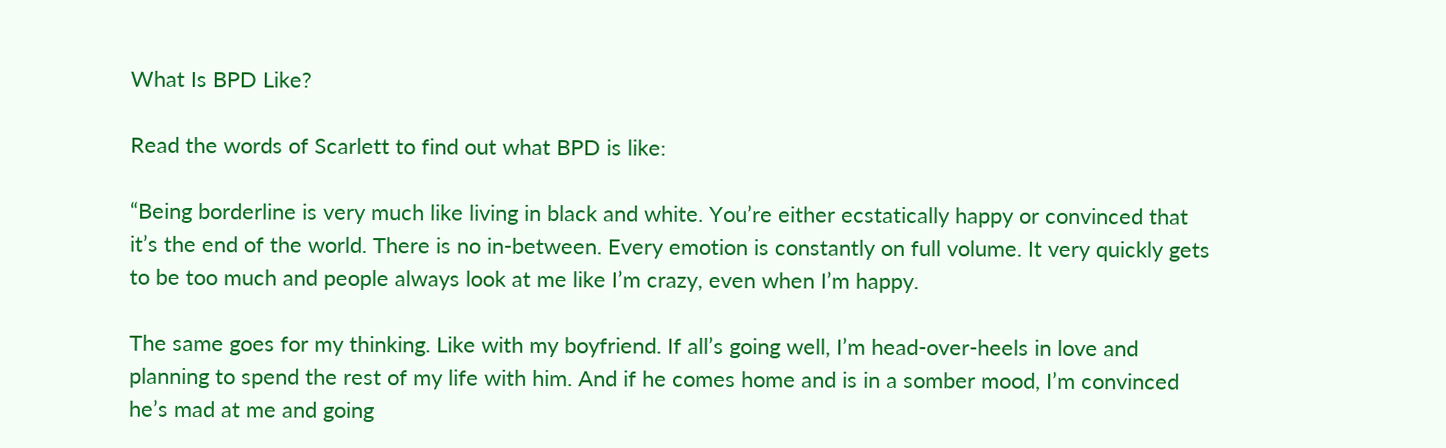What Is BPD Like?

Read the words of Scarlett to find out what BPD is like:

“Being borderline is very much like living in black and white. You’re either ecstatically happy or convinced that it’s the end of the world. There is no in-between. Every emotion is constantly on full volume. It very quickly gets to be too much and people always look at me like I’m crazy, even when I’m happy.

The same goes for my thinking. Like with my boyfriend. If all’s going well, I’m head-over-heels in love and planning to spend the rest of my life with him. And if he comes home and is in a somber mood, I’m convinced he’s mad at me and going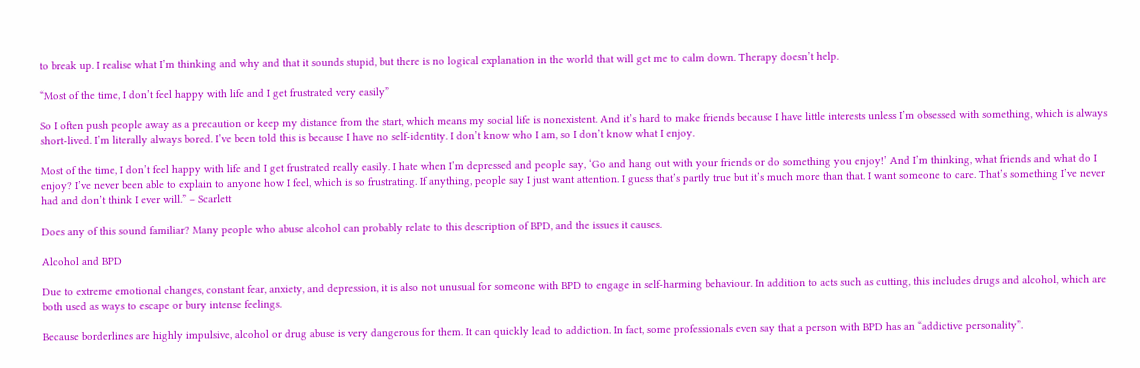to break up. I realise what I’m thinking and why and that it sounds stupid, but there is no logical explanation in the world that will get me to calm down. Therapy doesn’t help.

“Most of the time, I don’t feel happy with life and I get frustrated very easily”

So I often push people away as a precaution or keep my distance from the start, which means my social life is nonexistent. And it’s hard to make friends because I have little interests unless I’m obsessed with something, which is always short-lived. I’m literally always bored. I’ve been told this is because I have no self-identity. I don’t know who I am, so I don’t know what I enjoy.

Most of the time, I don’t feel happy with life and I get frustrated really easily. I hate when I’m depressed and people say, ‘Go and hang out with your friends or do something you enjoy!’ And I’m thinking, what friends and what do I enjoy? I’ve never been able to explain to anyone how I feel, which is so frustrating. If anything, people say I just want attention. I guess that’s partly true but it’s much more than that. I want someone to care. That’s something I’ve never had and don’t think I ever will.” – Scarlett

Does any of this sound familiar? Many people who abuse alcohol can probably relate to this description of BPD, and the issues it causes.

Alcohol and BPD

Due to extreme emotional changes, constant fear, anxiety, and depression, it is also not unusual for someone with BPD to engage in self-harming behaviour. In addition to acts such as cutting, this includes drugs and alcohol, which are both used as ways to escape or bury intense feelings.

Because borderlines are highly impulsive, alcohol or drug abuse is very dangerous for them. It can quickly lead to addiction. In fact, some professionals even say that a person with BPD has an “addictive personality”.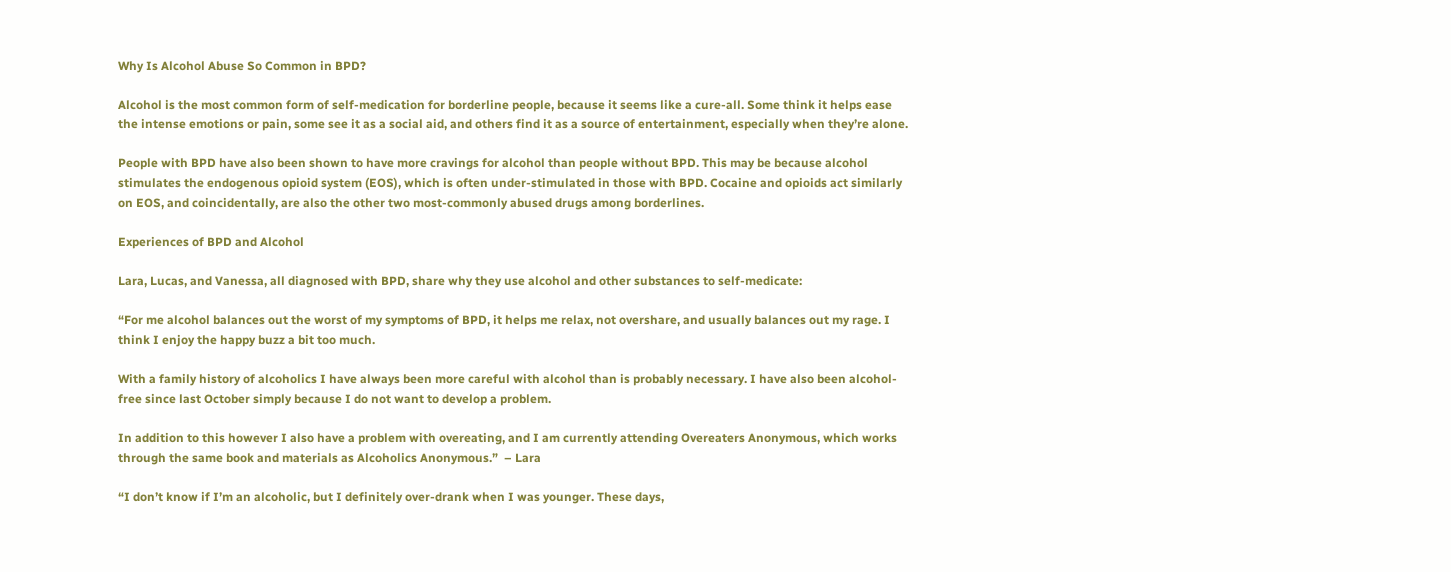Why Is Alcohol Abuse So Common in BPD?

Alcohol is the most common form of self-medication for borderline people, because it seems like a cure-all. Some think it helps ease the intense emotions or pain, some see it as a social aid, and others find it as a source of entertainment, especially when they’re alone.

People with BPD have also been shown to have more cravings for alcohol than people without BPD. This may be because alcohol stimulates the endogenous opioid system (EOS), which is often under-stimulated in those with BPD. Cocaine and opioids act similarly on EOS, and coincidentally, are also the other two most-commonly abused drugs among borderlines.

Experiences of BPD and Alcohol

Lara, Lucas, and Vanessa, all diagnosed with BPD, share why they use alcohol and other substances to self-medicate:

“For me alcohol balances out the worst of my symptoms of BPD, it helps me relax, not overshare, and usually balances out my rage. I think I enjoy the happy buzz a bit too much.

With a family history of alcoholics I have always been more careful with alcohol than is probably necessary. I have also been alcohol-free since last October simply because I do not want to develop a problem.

In addition to this however I also have a problem with overeating, and I am currently attending Overeaters Anonymous, which works through the same book and materials as Alcoholics Anonymous.”  – Lara

“I don’t know if I’m an alcoholic, but I definitely over-drank when I was younger. These days,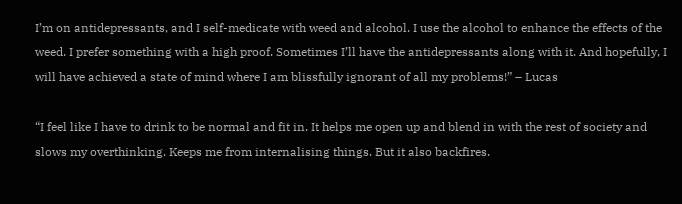I’m on antidepressants, and I self-medicate with weed and alcohol. I use the alcohol to enhance the effects of the weed. I prefer something with a high proof. Sometimes I’ll have the antidepressants along with it. And hopefully, I will have achieved a state of mind where I am blissfully ignorant of all my problems!” – Lucas

“I feel like I have to drink to be normal and fit in. It helps me open up and blend in with the rest of society and slows my overthinking. Keeps me from internalising things. But it also backfires.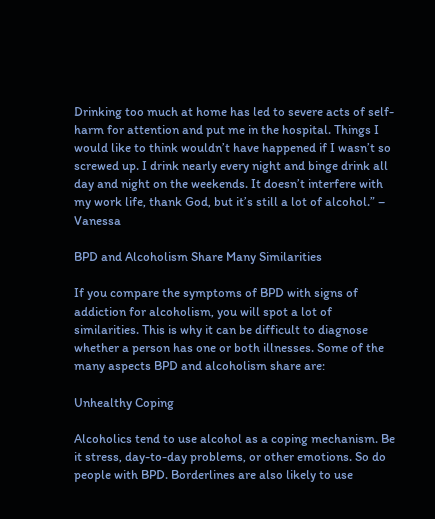Drinking too much at home has led to severe acts of self-harm for attention and put me in the hospital. Things I would like to think wouldn’t have happened if I wasn’t so screwed up. I drink nearly every night and binge drink all day and night on the weekends. It doesn’t interfere with my work life, thank God, but it’s still a lot of alcohol.” – Vanessa

BPD and Alcoholism Share Many Similarities

If you compare the symptoms of BPD with signs of addiction for alcoholism, you will spot a lot of similarities. This is why it can be difficult to diagnose whether a person has one or both illnesses. Some of the many aspects BPD and alcoholism share are:

Unhealthy Coping

Alcoholics tend to use alcohol as a coping mechanism. Be it stress, day-to-day problems, or other emotions. So do people with BPD. Borderlines are also likely to use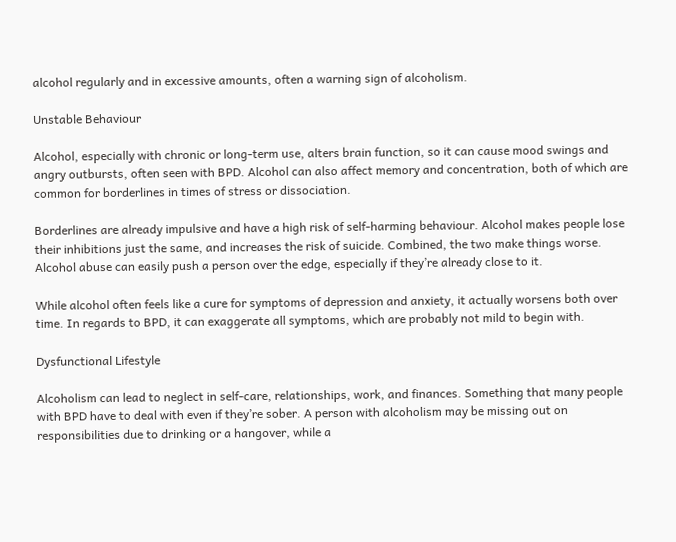alcohol regularly and in excessive amounts, often a warning sign of alcoholism.

Unstable Behaviour

Alcohol, especially with chronic or long-term use, alters brain function, so it can cause mood swings and angry outbursts, often seen with BPD. Alcohol can also affect memory and concentration, both of which are common for borderlines in times of stress or dissociation.

Borderlines are already impulsive and have a high risk of self-harming behaviour. Alcohol makes people lose their inhibitions just the same, and increases the risk of suicide. Combined, the two make things worse. Alcohol abuse can easily push a person over the edge, especially if they’re already close to it.

While alcohol often feels like a cure for symptoms of depression and anxiety, it actually worsens both over time. In regards to BPD, it can exaggerate all symptoms, which are probably not mild to begin with.

Dysfunctional Lifestyle

Alcoholism can lead to neglect in self-care, relationships, work, and finances. Something that many people with BPD have to deal with even if they’re sober. A person with alcoholism may be missing out on responsibilities due to drinking or a hangover, while a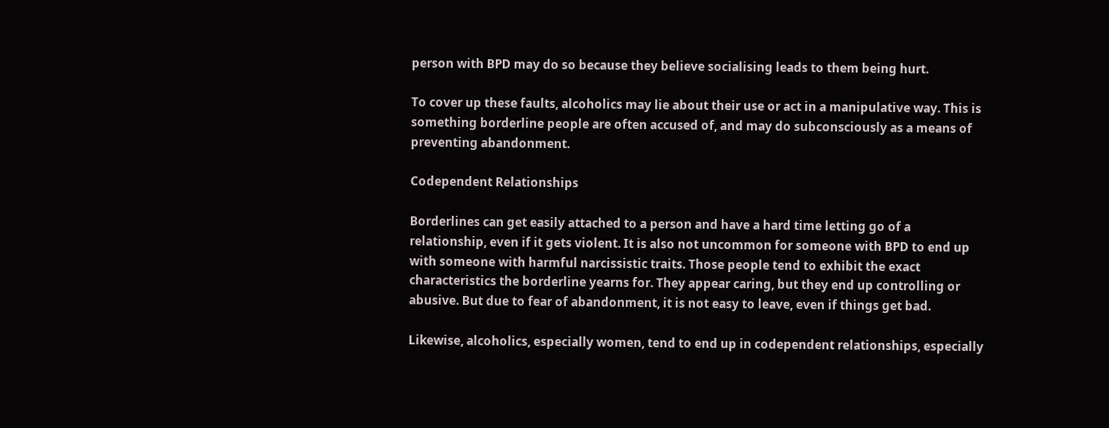person with BPD may do so because they believe socialising leads to them being hurt.

To cover up these faults, alcoholics may lie about their use or act in a manipulative way. This is something borderline people are often accused of, and may do subconsciously as a means of preventing abandonment.

Codependent Relationships

Borderlines can get easily attached to a person and have a hard time letting go of a relationship, even if it gets violent. It is also not uncommon for someone with BPD to end up with someone with harmful narcissistic traits. Those people tend to exhibit the exact characteristics the borderline yearns for. They appear caring, but they end up controlling or abusive. But due to fear of abandonment, it is not easy to leave, even if things get bad.

Likewise, alcoholics, especially women, tend to end up in codependent relationships, especially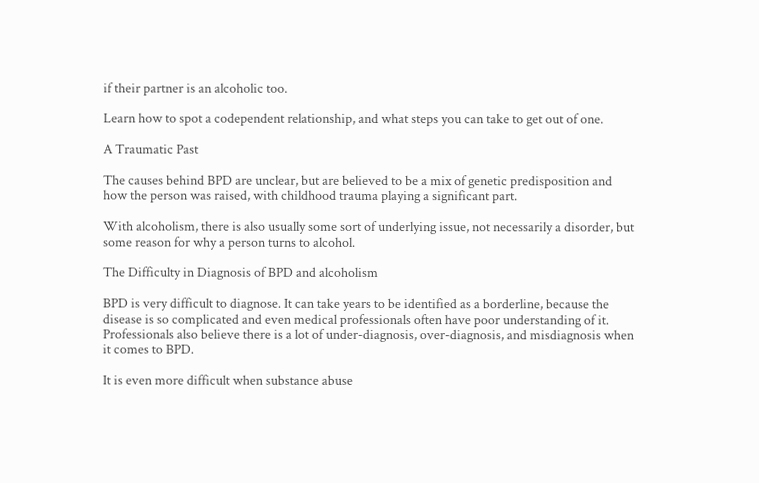if their partner is an alcoholic too.

Learn how to spot a codependent relationship, and what steps you can take to get out of one.

A Traumatic Past

The causes behind BPD are unclear, but are believed to be a mix of genetic predisposition and how the person was raised, with childhood trauma playing a significant part.

With alcoholism, there is also usually some sort of underlying issue, not necessarily a disorder, but some reason for why a person turns to alcohol.

The Difficulty in Diagnosis of BPD and alcoholism

BPD is very difficult to diagnose. It can take years to be identified as a borderline, because the disease is so complicated and even medical professionals often have poor understanding of it. Professionals also believe there is a lot of under-diagnosis, over-diagnosis, and misdiagnosis when it comes to BPD.

It is even more difficult when substance abuse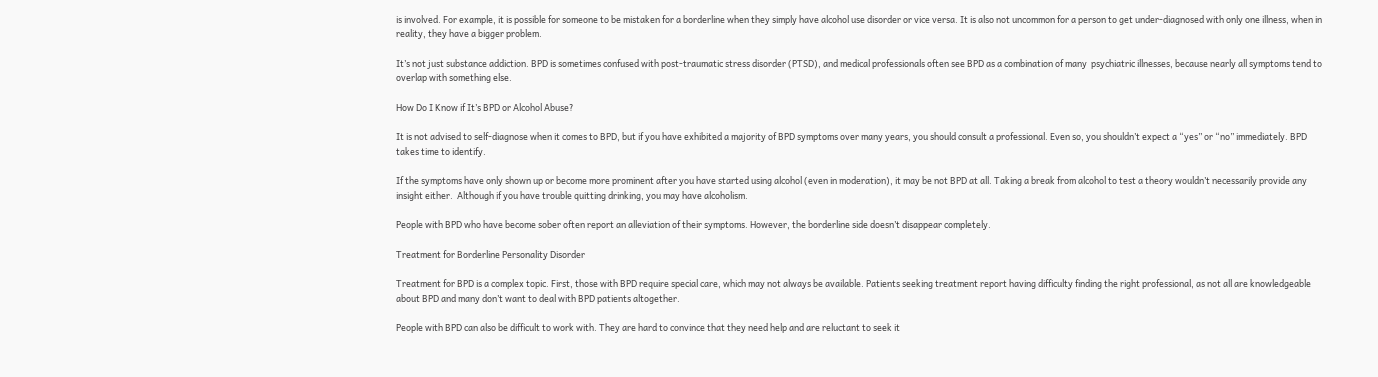is involved. For example, it is possible for someone to be mistaken for a borderline when they simply have alcohol use disorder or vice versa. It is also not uncommon for a person to get under-diagnosed with only one illness, when in reality, they have a bigger problem.

It’s not just substance addiction. BPD is sometimes confused with post-traumatic stress disorder (PTSD), and medical professionals often see BPD as a combination of many  psychiatric illnesses, because nearly all symptoms tend to overlap with something else.

How Do I Know if It’s BPD or Alcohol Abuse?

It is not advised to self-diagnose when it comes to BPD, but if you have exhibited a majority of BPD symptoms over many years, you should consult a professional. Even so, you shouldn’t expect a “yes” or “no” immediately. BPD takes time to identify.

If the symptoms have only shown up or become more prominent after you have started using alcohol (even in moderation), it may be not BPD at all. Taking a break from alcohol to test a theory wouldn’t necessarily provide any insight either.  Although if you have trouble quitting drinking, you may have alcoholism.

People with BPD who have become sober often report an alleviation of their symptoms. However, the borderline side doesn’t disappear completely.

Treatment for Borderline Personality Disorder

Treatment for BPD is a complex topic. First, those with BPD require special care, which may not always be available. Patients seeking treatment report having difficulty finding the right professional, as not all are knowledgeable about BPD and many don’t want to deal with BPD patients altogether.

People with BPD can also be difficult to work with. They are hard to convince that they need help and are reluctant to seek it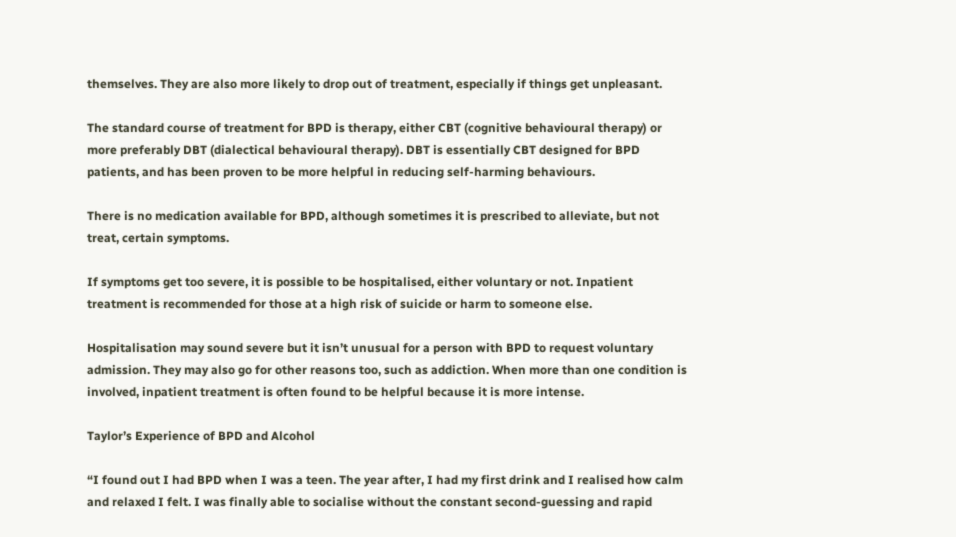themselves. They are also more likely to drop out of treatment, especially if things get unpleasant.

The standard course of treatment for BPD is therapy, either CBT (cognitive behavioural therapy) or more preferably DBT (dialectical behavioural therapy). DBT is essentially CBT designed for BPD patients, and has been proven to be more helpful in reducing self-harming behaviours.

There is no medication available for BPD, although sometimes it is prescribed to alleviate, but not treat, certain symptoms.

If symptoms get too severe, it is possible to be hospitalised, either voluntary or not. Inpatient treatment is recommended for those at a high risk of suicide or harm to someone else.

Hospitalisation may sound severe but it isn’t unusual for a person with BPD to request voluntary admission. They may also go for other reasons too, such as addiction. When more than one condition is involved, inpatient treatment is often found to be helpful because it is more intense.

Taylor’s Experience of BPD and Alcohol

“I found out I had BPD when I was a teen. The year after, I had my first drink and I realised how calm and relaxed I felt. I was finally able to socialise without the constant second-guessing and rapid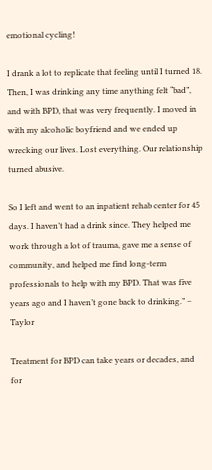emotional cycling!

I drank a lot to replicate that feeling until I turned 18. Then, I was drinking any time anything felt “bad”, and with BPD, that was very frequently. I moved in with my alcoholic boyfriend and we ended up wrecking our lives. Lost everything. Our relationship turned abusive.

So I left and went to an inpatient rehab center for 45 days. I haven’t had a drink since. They helped me work through a lot of trauma, gave me a sense of community, and helped me find long-term professionals to help with my BPD. That was five years ago and I haven’t gone back to drinking.” – Taylor

Treatment for BPD can take years or decades, and for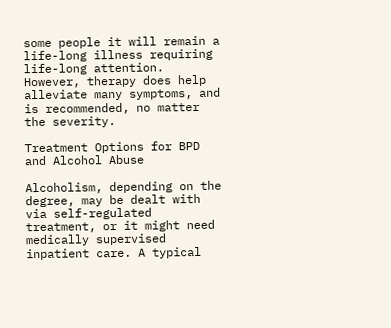some people it will remain a life-long illness requiring life-long attention. However, therapy does help alleviate many symptoms, and is recommended, no matter the severity.

Treatment Options for BPD and Alcohol Abuse

Alcoholism, depending on the degree, may be dealt with via self-regulated treatment, or it might need medically supervised inpatient care. A typical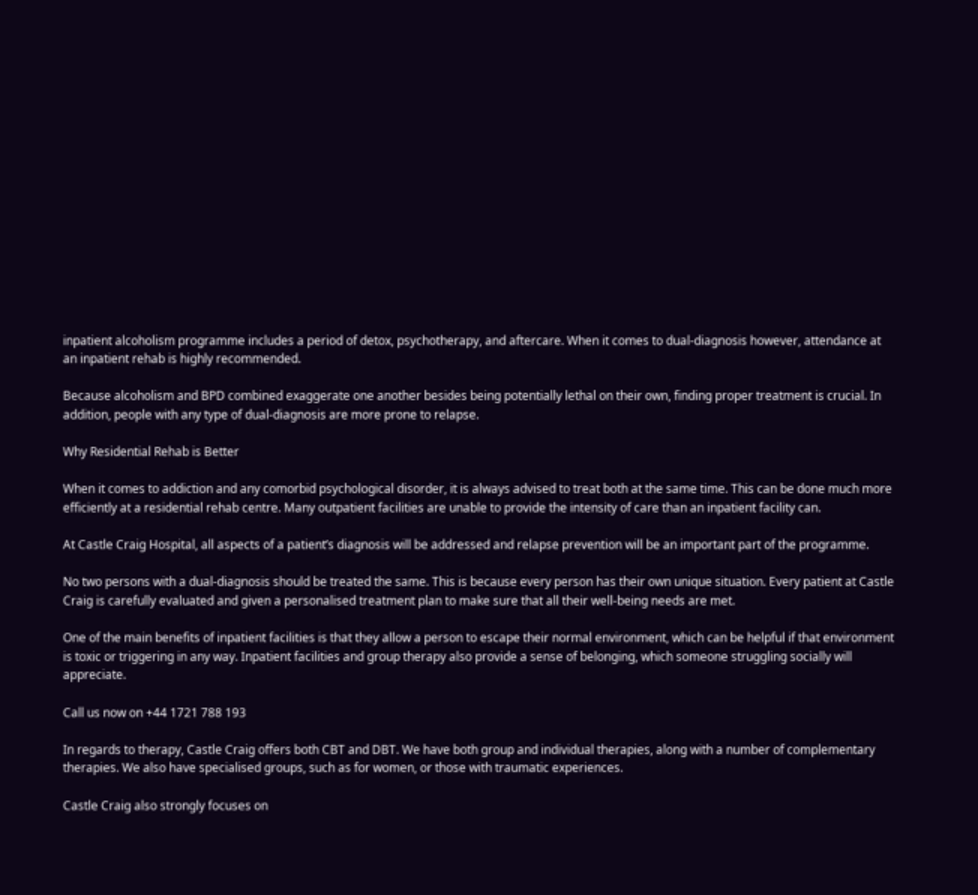inpatient alcoholism programme includes a period of detox, psychotherapy, and aftercare. When it comes to dual-diagnosis however, attendance at an inpatient rehab is highly recommended.

Because alcoholism and BPD combined exaggerate one another besides being potentially lethal on their own, finding proper treatment is crucial. In addition, people with any type of dual-diagnosis are more prone to relapse.

Why Residential Rehab is Better

When it comes to addiction and any comorbid psychological disorder, it is always advised to treat both at the same time. This can be done much more efficiently at a residential rehab centre. Many outpatient facilities are unable to provide the intensity of care than an inpatient facility can.

At Castle Craig Hospital, all aspects of a patient’s diagnosis will be addressed and relapse prevention will be an important part of the programme.

No two persons with a dual-diagnosis should be treated the same. This is because every person has their own unique situation. Every patient at Castle Craig is carefully evaluated and given a personalised treatment plan to make sure that all their well-being needs are met.

One of the main benefits of inpatient facilities is that they allow a person to escape their normal environment, which can be helpful if that environment is toxic or triggering in any way. Inpatient facilities and group therapy also provide a sense of belonging, which someone struggling socially will appreciate.

Call us now on +44 1721 788 193

In regards to therapy, Castle Craig offers both CBT and DBT. We have both group and individual therapies, along with a number of complementary therapies. We also have specialised groups, such as for women, or those with traumatic experiences.

Castle Craig also strongly focuses on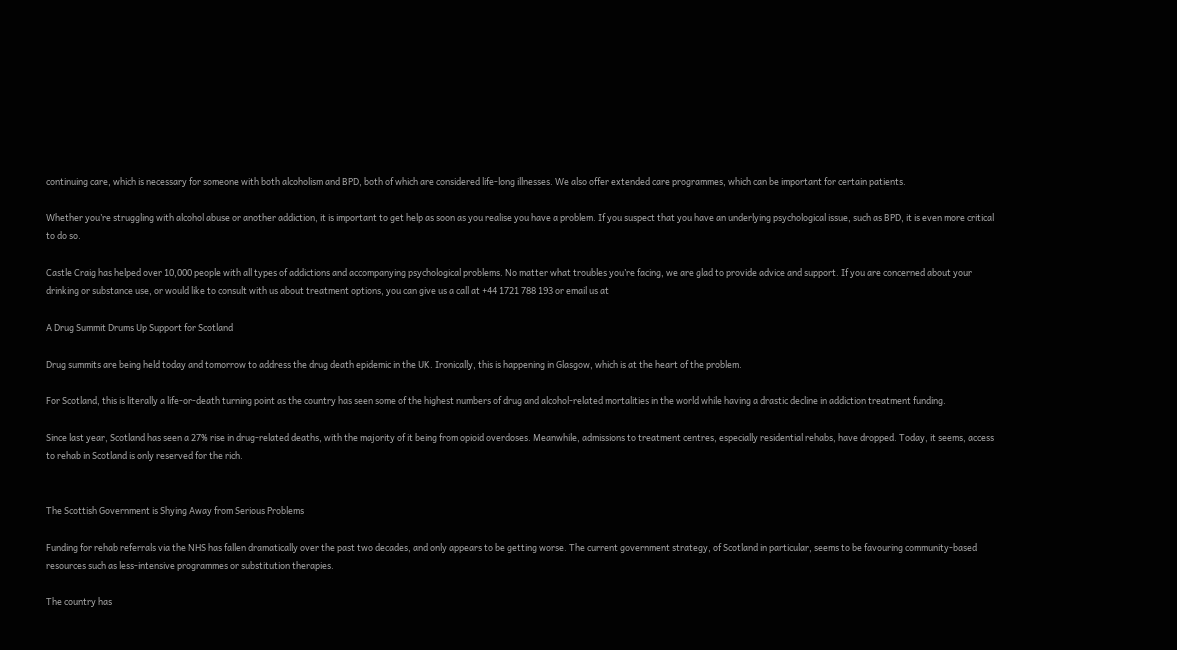continuing care, which is necessary for someone with both alcoholism and BPD, both of which are considered life-long illnesses. We also offer extended care programmes, which can be important for certain patients.

Whether you’re struggling with alcohol abuse or another addiction, it is important to get help as soon as you realise you have a problem. If you suspect that you have an underlying psychological issue, such as BPD, it is even more critical to do so.

Castle Craig has helped over 10,000 people with all types of addictions and accompanying psychological problems. No matter what troubles you’re facing, we are glad to provide advice and support. If you are concerned about your drinking or substance use, or would like to consult with us about treatment options, you can give us a call at +44 1721 788 193 or email us at

A Drug Summit Drums Up Support for Scotland

Drug summits are being held today and tomorrow to address the drug death epidemic in the UK. Ironically, this is happening in Glasgow, which is at the heart of the problem.

For Scotland, this is literally a life-or-death turning point as the country has seen some of the highest numbers of drug and alcohol-related mortalities in the world while having a drastic decline in addiction treatment funding.

Since last year, Scotland has seen a 27% rise in drug-related deaths, with the majority of it being from opioid overdoses. Meanwhile, admissions to treatment centres, especially residential rehabs, have dropped. Today, it seems, access to rehab in Scotland is only reserved for the rich.


The Scottish Government is Shying Away from Serious Problems

Funding for rehab referrals via the NHS has fallen dramatically over the past two decades, and only appears to be getting worse. The current government strategy, of Scotland in particular, seems to be favouring community-based resources such as less-intensive programmes or substitution therapies.

The country has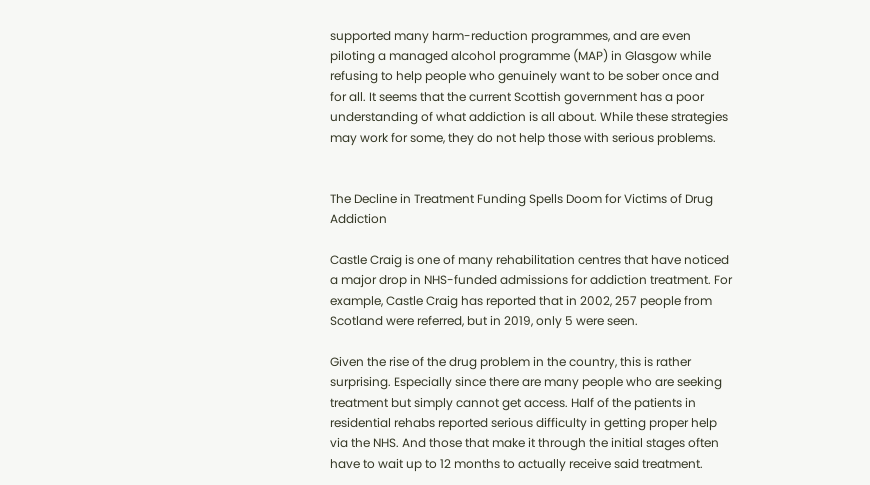supported many harm-reduction programmes, and are even piloting a managed alcohol programme (MAP) in Glasgow while refusing to help people who genuinely want to be sober once and for all. It seems that the current Scottish government has a poor understanding of what addiction is all about. While these strategies may work for some, they do not help those with serious problems.


The Decline in Treatment Funding Spells Doom for Victims of Drug Addiction

Castle Craig is one of many rehabilitation centres that have noticed a major drop in NHS-funded admissions for addiction treatment. For example, Castle Craig has reported that in 2002, 257 people from Scotland were referred, but in 2019, only 5 were seen.

Given the rise of the drug problem in the country, this is rather surprising. Especially since there are many people who are seeking treatment but simply cannot get access. Half of the patients in residential rehabs reported serious difficulty in getting proper help via the NHS. And those that make it through the initial stages often have to wait up to 12 months to actually receive said treatment.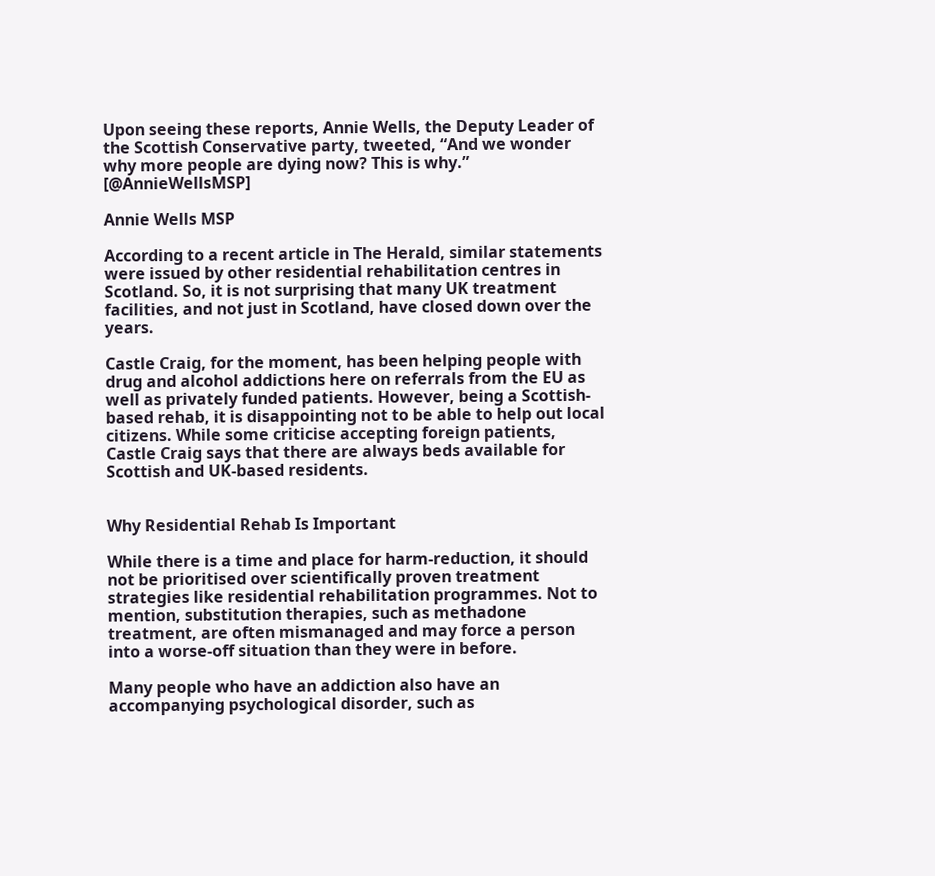Upon seeing these reports, Annie Wells, the Deputy Leader of the Scottish Conservative party, tweeted, “And we wonder why more people are dying now? This is why.” [@AnnieWellsMSP]

Annie Wells MSP

According to a recent article in The Herald, similar statements were issued by other residential rehabilitation centres in Scotland. So, it is not surprising that many UK treatment facilities, and not just in Scotland, have closed down over the years.

Castle Craig, for the moment, has been helping people with drug and alcohol addictions here on referrals from the EU as well as privately funded patients. However, being a Scottish-based rehab, it is disappointing not to be able to help out local citizens. While some criticise accepting foreign patients, Castle Craig says that there are always beds available for Scottish and UK-based residents.


Why Residential Rehab Is Important

While there is a time and place for harm-reduction, it should not be prioritised over scientifically proven treatment strategies like residential rehabilitation programmes. Not to mention, substitution therapies, such as methadone treatment, are often mismanaged and may force a person into a worse-off situation than they were in before.

Many people who have an addiction also have an accompanying psychological disorder, such as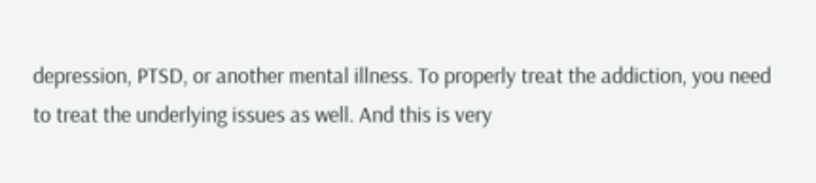depression, PTSD, or another mental illness. To properly treat the addiction, you need to treat the underlying issues as well. And this is very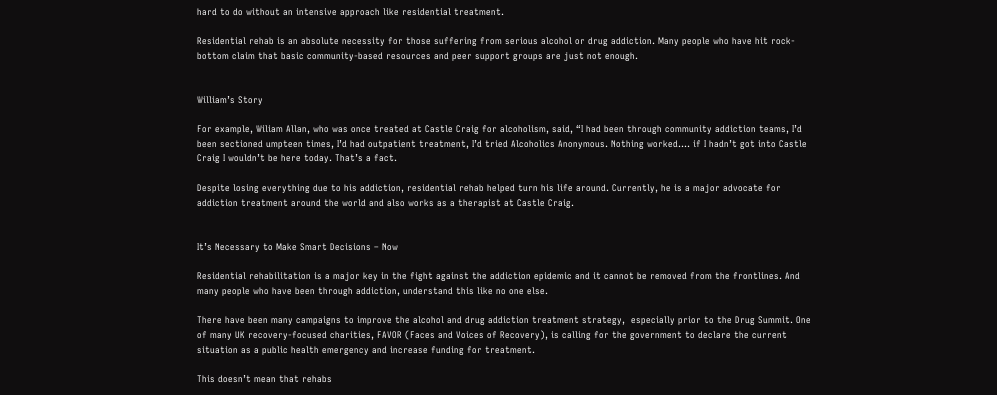hard to do without an intensive approach like residential treatment.

Residential rehab is an absolute necessity for those suffering from serious alcohol or drug addiction. Many people who have hit rock-bottom claim that basic community-based resources and peer support groups are just not enough.


William’s Story

For example, Wiliam Allan, who was once treated at Castle Craig for alcoholism, said, “I had been through community addiction teams, I’d been sectioned umpteen times, I’d had outpatient treatment, I’d tried Alcoholics Anonymous. Nothing worked…. if I hadn’t got into Castle Craig I wouldn’t be here today. That’s a fact.

Despite losing everything due to his addiction, residential rehab helped turn his life around. Currently, he is a major advocate for addiction treatment around the world and also works as a therapist at Castle Craig.


It’s Necessary to Make Smart Decisions – Now

Residential rehabilitation is a major key in the fight against the addiction epidemic and it cannot be removed from the frontlines. And many people who have been through addiction, understand this like no one else.

There have been many campaigns to improve the alcohol and drug addiction treatment strategy,  especially prior to the Drug Summit. One of many UK recovery-focused charities, FAVOR (Faces and Voices of Recovery), is calling for the government to declare the current situation as a public health emergency and increase funding for treatment.

This doesn’t mean that rehabs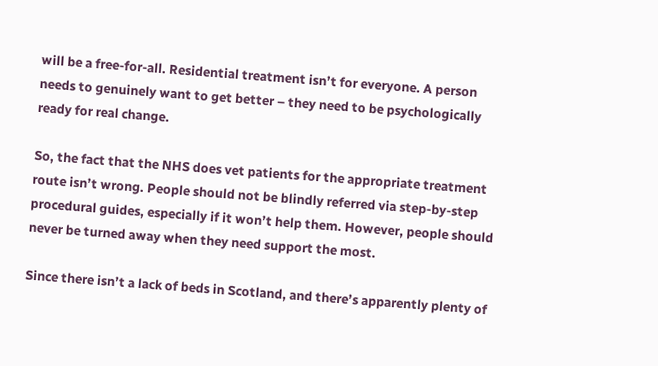will be a free-for-all. Residential treatment isn’t for everyone. A person needs to genuinely want to get better – they need to be psychologically ready for real change.

So, the fact that the NHS does vet patients for the appropriate treatment route isn’t wrong. People should not be blindly referred via step-by-step procedural guides, especially if it won’t help them. However, people should never be turned away when they need support the most.

Since there isn’t a lack of beds in Scotland, and there’s apparently plenty of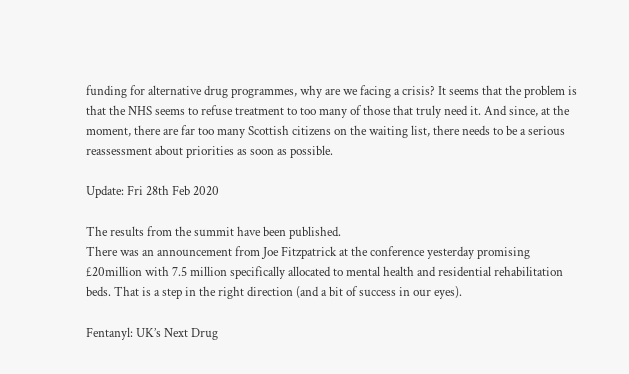funding for alternative drug programmes, why are we facing a crisis? It seems that the problem is that the NHS seems to refuse treatment to too many of those that truly need it. And since, at the moment, there are far too many Scottish citizens on the waiting list, there needs to be a serious reassessment about priorities as soon as possible.

Update: Fri 28th Feb 2020

The results from the summit have been published.
There was an announcement from Joe Fitzpatrick at the conference yesterday promising £20million with 7.5 million specifically allocated to mental health and residential rehabilitation beds. That is a step in the right direction (and a bit of success in our eyes).

Fentanyl: UK’s Next Drug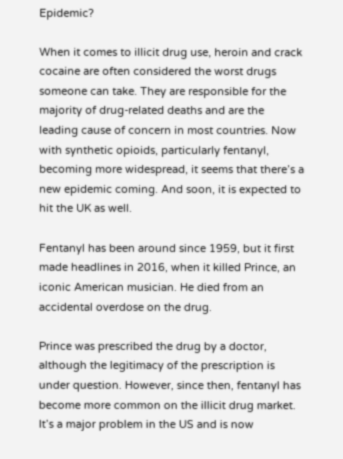Epidemic?

When it comes to illicit drug use, heroin and crack cocaine are often considered the worst drugs someone can take. They are responsible for the majority of drug-related deaths and are the leading cause of concern in most countries. Now with synthetic opioids, particularly fentanyl, becoming more widespread, it seems that there’s a new epidemic coming. And soon, it is expected to hit the UK as well.

Fentanyl has been around since 1959, but it first made headlines in 2016, when it killed Prince, an iconic American musician. He died from an accidental overdose on the drug.

Prince was prescribed the drug by a doctor, although the legitimacy of the prescription is under question. However, since then, fentanyl has become more common on the illicit drug market. It’s a major problem in the US and is now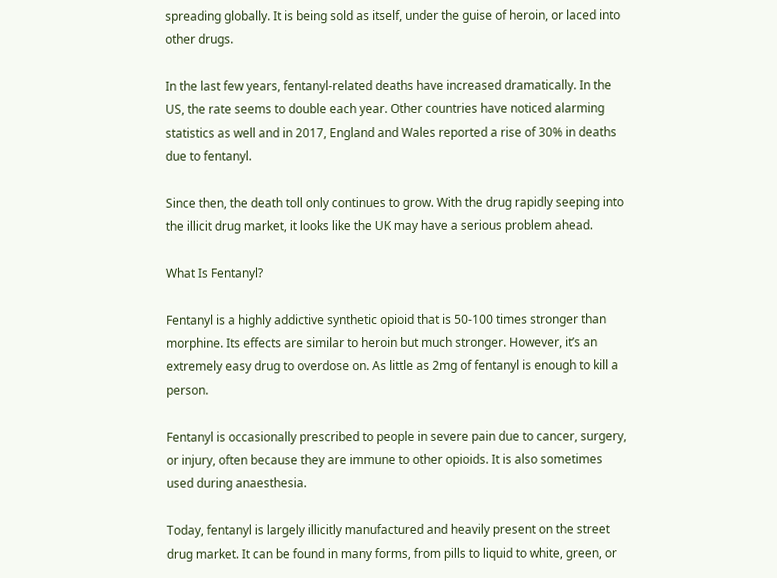spreading globally. It is being sold as itself, under the guise of heroin, or laced into other drugs.

In the last few years, fentanyl-related deaths have increased dramatically. In the US, the rate seems to double each year. Other countries have noticed alarming statistics as well and in 2017, England and Wales reported a rise of 30% in deaths due to fentanyl.

Since then, the death toll only continues to grow. With the drug rapidly seeping into the illicit drug market, it looks like the UK may have a serious problem ahead.

What Is Fentanyl?

Fentanyl is a highly addictive synthetic opioid that is 50-100 times stronger than morphine. Its effects are similar to heroin but much stronger. However, it’s an extremely easy drug to overdose on. As little as 2mg of fentanyl is enough to kill a person.

Fentanyl is occasionally prescribed to people in severe pain due to cancer, surgery, or injury, often because they are immune to other opioids. It is also sometimes used during anaesthesia.

Today, fentanyl is largely illicitly manufactured and heavily present on the street drug market. It can be found in many forms, from pills to liquid to white, green, or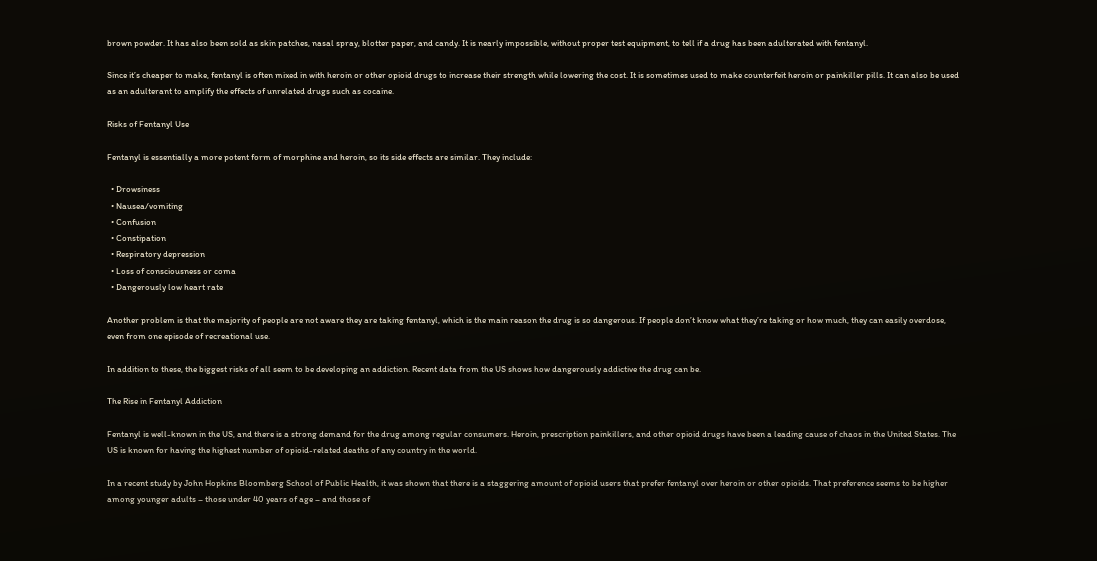brown powder. It has also been sold as skin patches, nasal spray, blotter paper, and candy. It is nearly impossible, without proper test equipment, to tell if a drug has been adulterated with fentanyl.

Since it’s cheaper to make, fentanyl is often mixed in with heroin or other opioid drugs to increase their strength while lowering the cost. It is sometimes used to make counterfeit heroin or painkiller pills. It can also be used as an adulterant to amplify the effects of unrelated drugs such as cocaine.

Risks of Fentanyl Use

Fentanyl is essentially a more potent form of morphine and heroin, so its side effects are similar. They include:

  • Drowsiness
  • Nausea/vomiting
  • Confusion
  • Constipation
  • Respiratory depression
  • Loss of consciousness or coma
  • Dangerously low heart rate

Another problem is that the majority of people are not aware they are taking fentanyl, which is the main reason the drug is so dangerous. If people don’t know what they’re taking or how much, they can easily overdose, even from one episode of recreational use.

In addition to these, the biggest risks of all seem to be developing an addiction. Recent data from the US shows how dangerously addictive the drug can be.

The Rise in Fentanyl Addiction

Fentanyl is well-known in the US, and there is a strong demand for the drug among regular consumers. Heroin, prescription painkillers, and other opioid drugs have been a leading cause of chaos in the United States. The US is known for having the highest number of opioid-related deaths of any country in the world.

In a recent study by John Hopkins Bloomberg School of Public Health, it was shown that there is a staggering amount of opioid users that prefer fentanyl over heroin or other opioids. That preference seems to be higher among younger adults – those under 40 years of age – and those of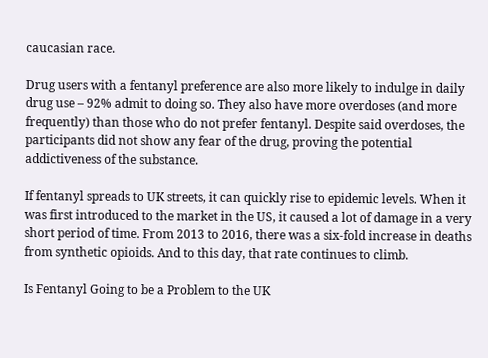caucasian race.

Drug users with a fentanyl preference are also more likely to indulge in daily drug use – 92% admit to doing so. They also have more overdoses (and more frequently) than those who do not prefer fentanyl. Despite said overdoses, the participants did not show any fear of the drug, proving the potential addictiveness of the substance.

If fentanyl spreads to UK streets, it can quickly rise to epidemic levels. When it was first introduced to the market in the US, it caused a lot of damage in a very short period of time. From 2013 to 2016, there was a six-fold increase in deaths from synthetic opioids. And to this day, that rate continues to climb.

Is Fentanyl Going to be a Problem to the UK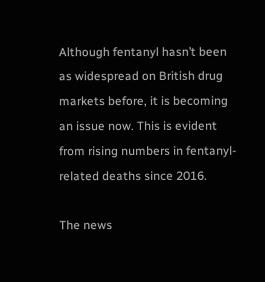Although fentanyl hasn’t been as widespread on British drug markets before, it is becoming an issue now. This is evident from rising numbers in fentanyl-related deaths since 2016.

The news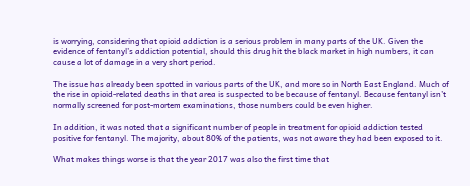is worrying, considering that opioid addiction is a serious problem in many parts of the UK. Given the evidence of fentanyl’s addiction potential, should this drug hit the black market in high numbers, it can cause a lot of damage in a very short period.

The issue has already been spotted in various parts of the UK, and more so in North East England. Much of the rise in opioid-related deaths in that area is suspected to be because of fentanyl. Because fentanyl isn’t normally screened for post-mortem examinations, those numbers could be even higher.

In addition, it was noted that a significant number of people in treatment for opioid addiction tested positive for fentanyl. The majority, about 80% of the patients, was not aware they had been exposed to it.

What makes things worse is that the year 2017 was also the first time that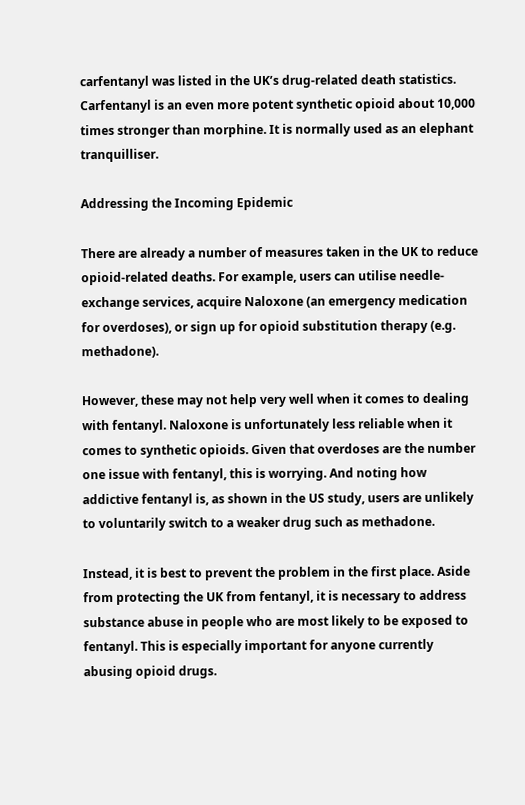carfentanyl was listed in the UK’s drug-related death statistics. Carfentanyl is an even more potent synthetic opioid about 10,000 times stronger than morphine. It is normally used as an elephant tranquilliser.

Addressing the Incoming Epidemic

There are already a number of measures taken in the UK to reduce opioid-related deaths. For example, users can utilise needle-exchange services, acquire Naloxone (an emergency medication for overdoses), or sign up for opioid substitution therapy (e.g. methadone).

However, these may not help very well when it comes to dealing with fentanyl. Naloxone is unfortunately less reliable when it comes to synthetic opioids. Given that overdoses are the number one issue with fentanyl, this is worrying. And noting how addictive fentanyl is, as shown in the US study, users are unlikely to voluntarily switch to a weaker drug such as methadone.

Instead, it is best to prevent the problem in the first place. Aside from protecting the UK from fentanyl, it is necessary to address substance abuse in people who are most likely to be exposed to fentanyl. This is especially important for anyone currently abusing opioid drugs.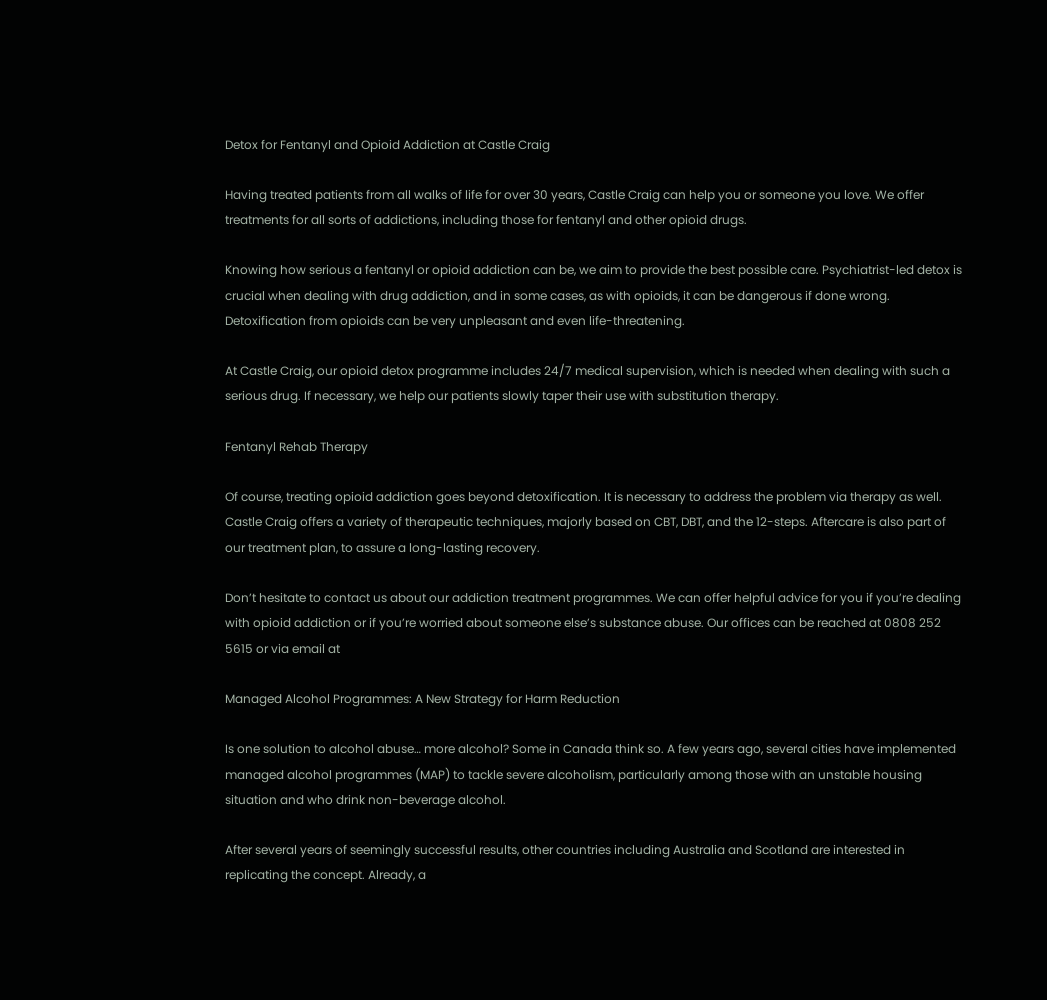Detox for Fentanyl and Opioid Addiction at Castle Craig

Having treated patients from all walks of life for over 30 years, Castle Craig can help you or someone you love. We offer treatments for all sorts of addictions, including those for fentanyl and other opioid drugs.

Knowing how serious a fentanyl or opioid addiction can be, we aim to provide the best possible care. Psychiatrist-led detox is crucial when dealing with drug addiction, and in some cases, as with opioids, it can be dangerous if done wrong. Detoxification from opioids can be very unpleasant and even life-threatening.

At Castle Craig, our opioid detox programme includes 24/7 medical supervision, which is needed when dealing with such a serious drug. If necessary, we help our patients slowly taper their use with substitution therapy.

Fentanyl Rehab Therapy

Of course, treating opioid addiction goes beyond detoxification. It is necessary to address the problem via therapy as well. Castle Craig offers a variety of therapeutic techniques, majorly based on CBT, DBT, and the 12-steps. Aftercare is also part of our treatment plan, to assure a long-lasting recovery.

Don’t hesitate to contact us about our addiction treatment programmes. We can offer helpful advice for you if you’re dealing with opioid addiction or if you’re worried about someone else’s substance abuse. Our offices can be reached at 0808 252 5615 or via email at

Managed Alcohol Programmes: A New Strategy for Harm Reduction

Is one solution to alcohol abuse… more alcohol? Some in Canada think so. A few years ago, several cities have implemented managed alcohol programmes (MAP) to tackle severe alcoholism, particularly among those with an unstable housing situation and who drink non-beverage alcohol.

After several years of seemingly successful results, other countries including Australia and Scotland are interested in replicating the concept. Already, a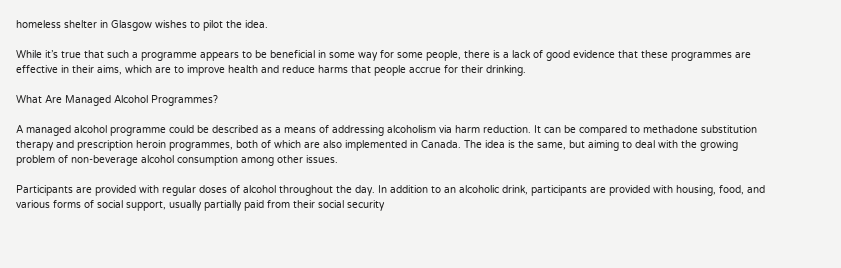homeless shelter in Glasgow wishes to pilot the idea.

While it’s true that such a programme appears to be beneficial in some way for some people, there is a lack of good evidence that these programmes are effective in their aims, which are to improve health and reduce harms that people accrue for their drinking.

What Are Managed Alcohol Programmes?

A managed alcohol programme could be described as a means of addressing alcoholism via harm reduction. It can be compared to methadone substitution therapy and prescription heroin programmes, both of which are also implemented in Canada. The idea is the same, but aiming to deal with the growing problem of non-beverage alcohol consumption among other issues.

Participants are provided with regular doses of alcohol throughout the day. In addition to an alcoholic drink, participants are provided with housing, food, and various forms of social support, usually partially paid from their social security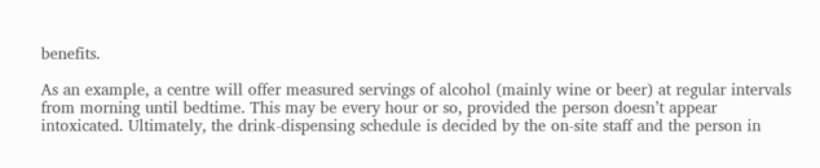benefits.

As an example, a centre will offer measured servings of alcohol (mainly wine or beer) at regular intervals from morning until bedtime. This may be every hour or so, provided the person doesn’t appear intoxicated. Ultimately, the drink-dispensing schedule is decided by the on-site staff and the person in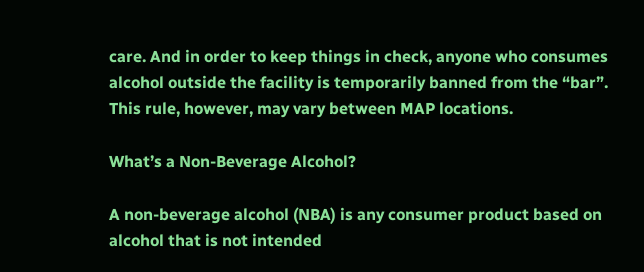care. And in order to keep things in check, anyone who consumes alcohol outside the facility is temporarily banned from the “bar”. This rule, however, may vary between MAP locations.

What’s a Non-Beverage Alcohol?

A non-beverage alcohol (NBA) is any consumer product based on alcohol that is not intended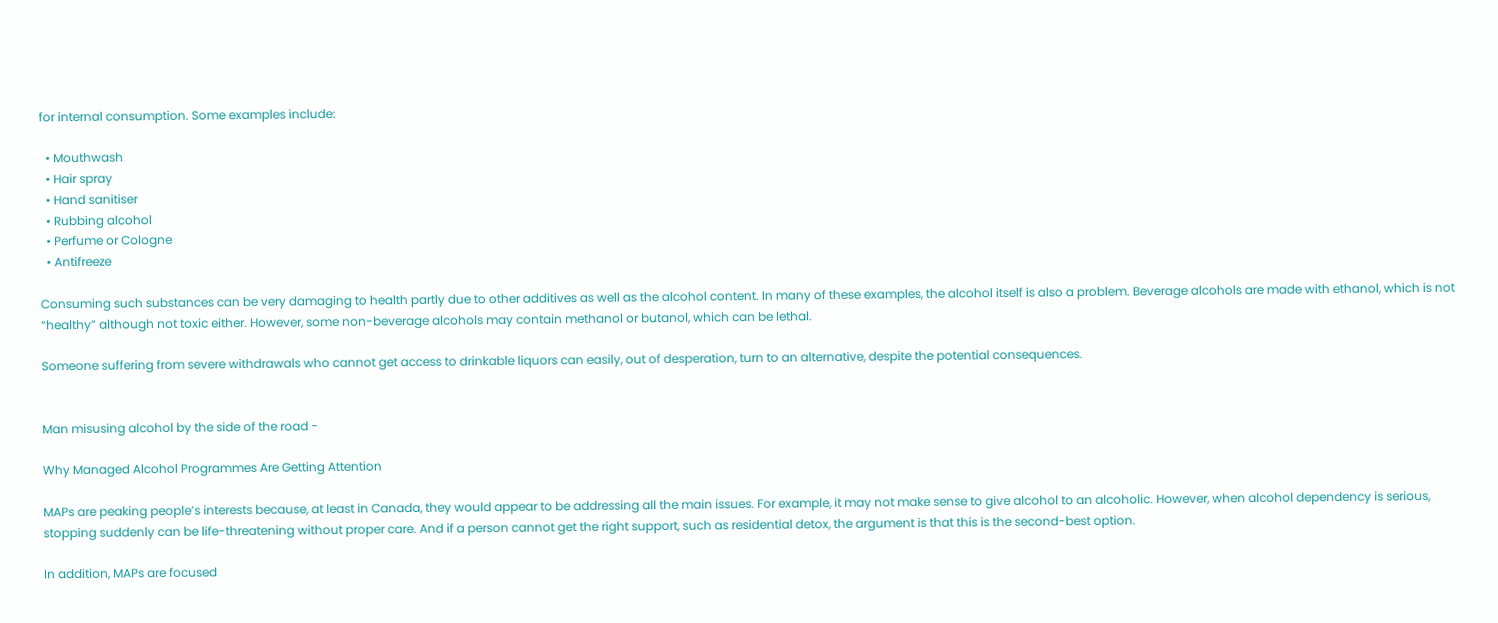for internal consumption. Some examples include:

  • Mouthwash
  • Hair spray
  • Hand sanitiser
  • Rubbing alcohol
  • Perfume or Cologne
  • Antifreeze

Consuming such substances can be very damaging to health partly due to other additives as well as the alcohol content. In many of these examples, the alcohol itself is also a problem. Beverage alcohols are made with ethanol, which is not “healthy” although not toxic either. However, some non-beverage alcohols may contain methanol or butanol, which can be lethal.

Someone suffering from severe withdrawals who cannot get access to drinkable liquors can easily, out of desperation, turn to an alternative, despite the potential consequences.


Man misusing alcohol by the side of the road -

Why Managed Alcohol Programmes Are Getting Attention

MAPs are peaking people’s interests because, at least in Canada, they would appear to be addressing all the main issues. For example, it may not make sense to give alcohol to an alcoholic. However, when alcohol dependency is serious, stopping suddenly can be life-threatening without proper care. And if a person cannot get the right support, such as residential detox, the argument is that this is the second-best option.

In addition, MAPs are focused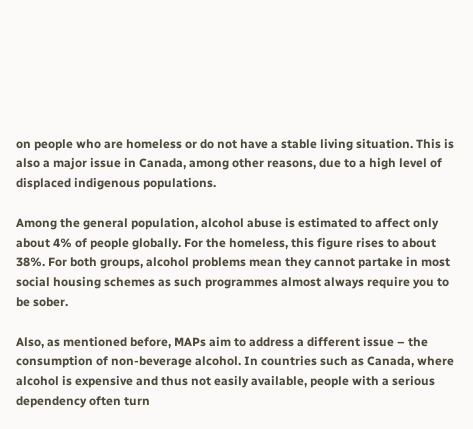on people who are homeless or do not have a stable living situation. This is also a major issue in Canada, among other reasons, due to a high level of displaced indigenous populations.

Among the general population, alcohol abuse is estimated to affect only about 4% of people globally. For the homeless, this figure rises to about 38%. For both groups, alcohol problems mean they cannot partake in most social housing schemes as such programmes almost always require you to be sober.

Also, as mentioned before, MAPs aim to address a different issue – the consumption of non-beverage alcohol. In countries such as Canada, where alcohol is expensive and thus not easily available, people with a serious dependency often turn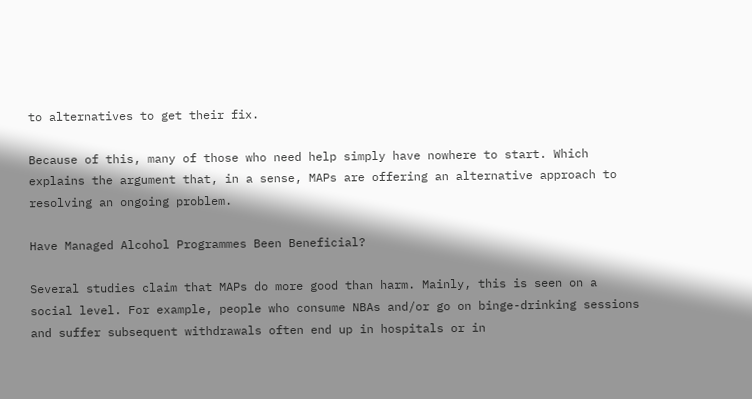to alternatives to get their fix.

Because of this, many of those who need help simply have nowhere to start. Which explains the argument that, in a sense, MAPs are offering an alternative approach to resolving an ongoing problem.

Have Managed Alcohol Programmes Been Beneficial?

Several studies claim that MAPs do more good than harm. Mainly, this is seen on a social level. For example, people who consume NBAs and/or go on binge-drinking sessions and suffer subsequent withdrawals often end up in hospitals or in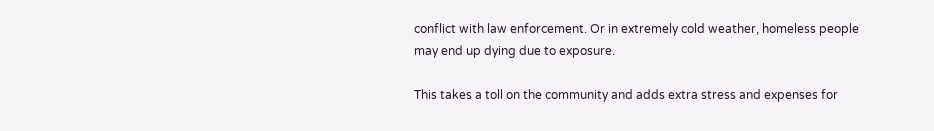conflict with law enforcement. Or in extremely cold weather, homeless people may end up dying due to exposure.

This takes a toll on the community and adds extra stress and expenses for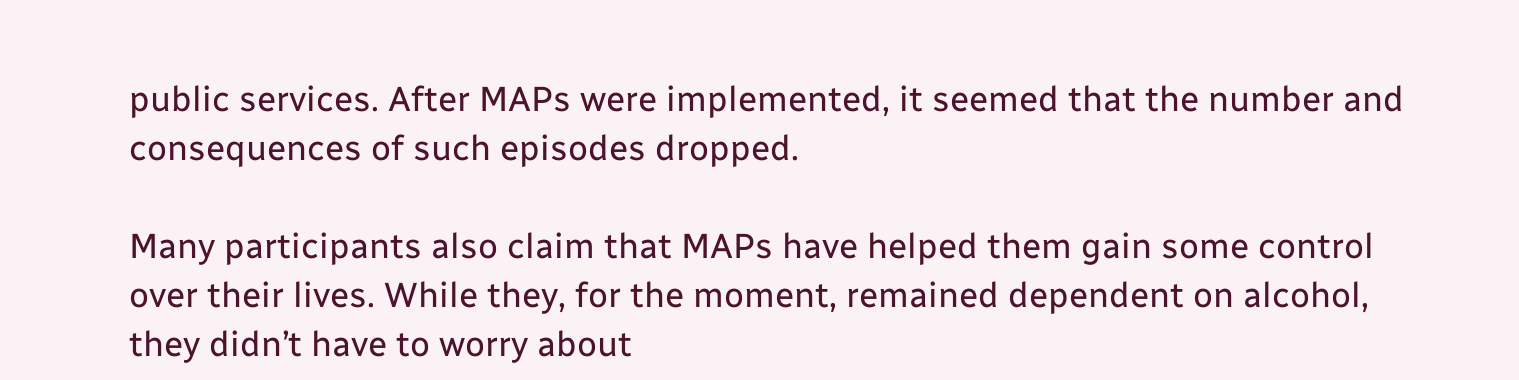public services. After MAPs were implemented, it seemed that the number and consequences of such episodes dropped.

Many participants also claim that MAPs have helped them gain some control over their lives. While they, for the moment, remained dependent on alcohol, they didn’t have to worry about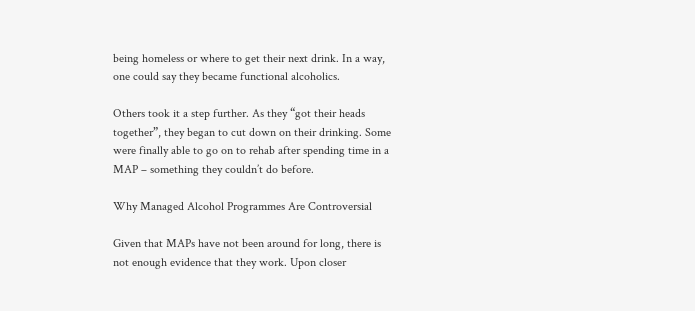being homeless or where to get their next drink. In a way, one could say they became functional alcoholics.

Others took it a step further. As they “got their heads together”, they began to cut down on their drinking. Some were finally able to go on to rehab after spending time in a MAP – something they couldn’t do before.

Why Managed Alcohol Programmes Are Controversial

Given that MAPs have not been around for long, there is not enough evidence that they work. Upon closer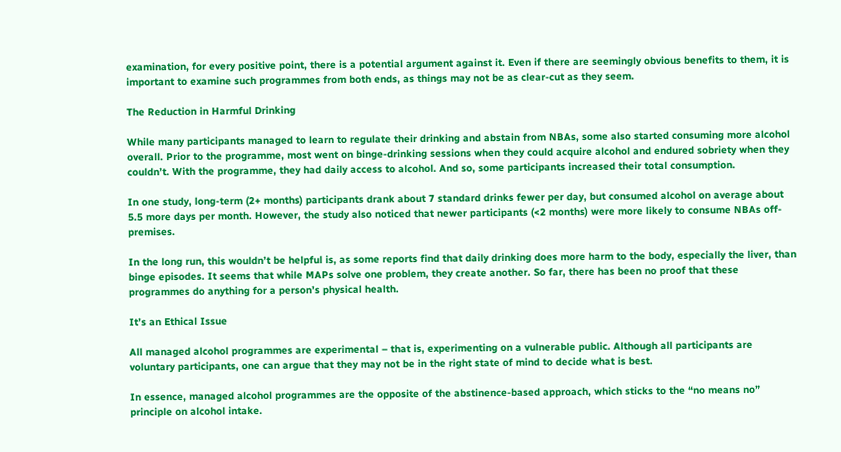examination, for every positive point, there is a potential argument against it. Even if there are seemingly obvious benefits to them, it is important to examine such programmes from both ends, as things may not be as clear-cut as they seem.

The Reduction in Harmful Drinking

While many participants managed to learn to regulate their drinking and abstain from NBAs, some also started consuming more alcohol overall. Prior to the programme, most went on binge-drinking sessions when they could acquire alcohol and endured sobriety when they couldn’t. With the programme, they had daily access to alcohol. And so, some participants increased their total consumption.

In one study, long-term (2+ months) participants drank about 7 standard drinks fewer per day, but consumed alcohol on average about 5.5 more days per month. However, the study also noticed that newer participants (<2 months) were more likely to consume NBAs off-premises.

In the long run, this wouldn’t be helpful is, as some reports find that daily drinking does more harm to the body, especially the liver, than binge episodes. It seems that while MAPs solve one problem, they create another. So far, there has been no proof that these programmes do anything for a person’s physical health.

It’s an Ethical Issue

All managed alcohol programmes are experimental – that is, experimenting on a vulnerable public. Although all participants are voluntary participants, one can argue that they may not be in the right state of mind to decide what is best.

In essence, managed alcohol programmes are the opposite of the abstinence-based approach, which sticks to the “no means no” principle on alcohol intake.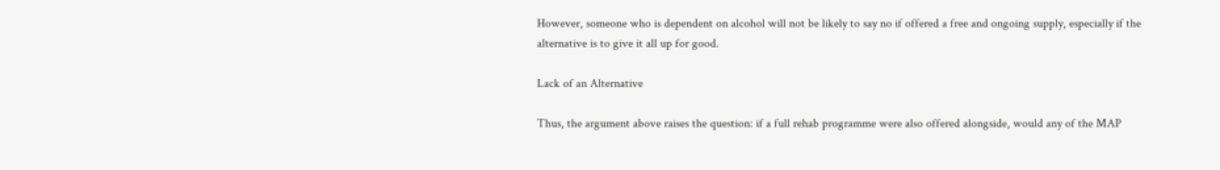However, someone who is dependent on alcohol will not be likely to say no if offered a free and ongoing supply, especially if the alternative is to give it all up for good.

Lack of an Alternative

Thus, the argument above raises the question: if a full rehab programme were also offered alongside, would any of the MAP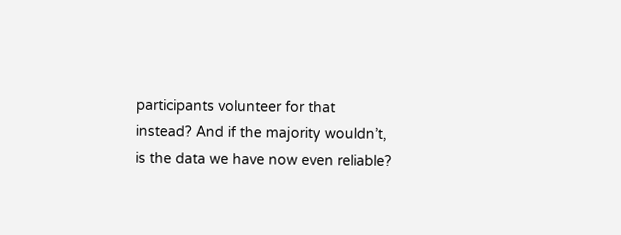participants volunteer for that instead? And if the majority wouldn’t, is the data we have now even reliable?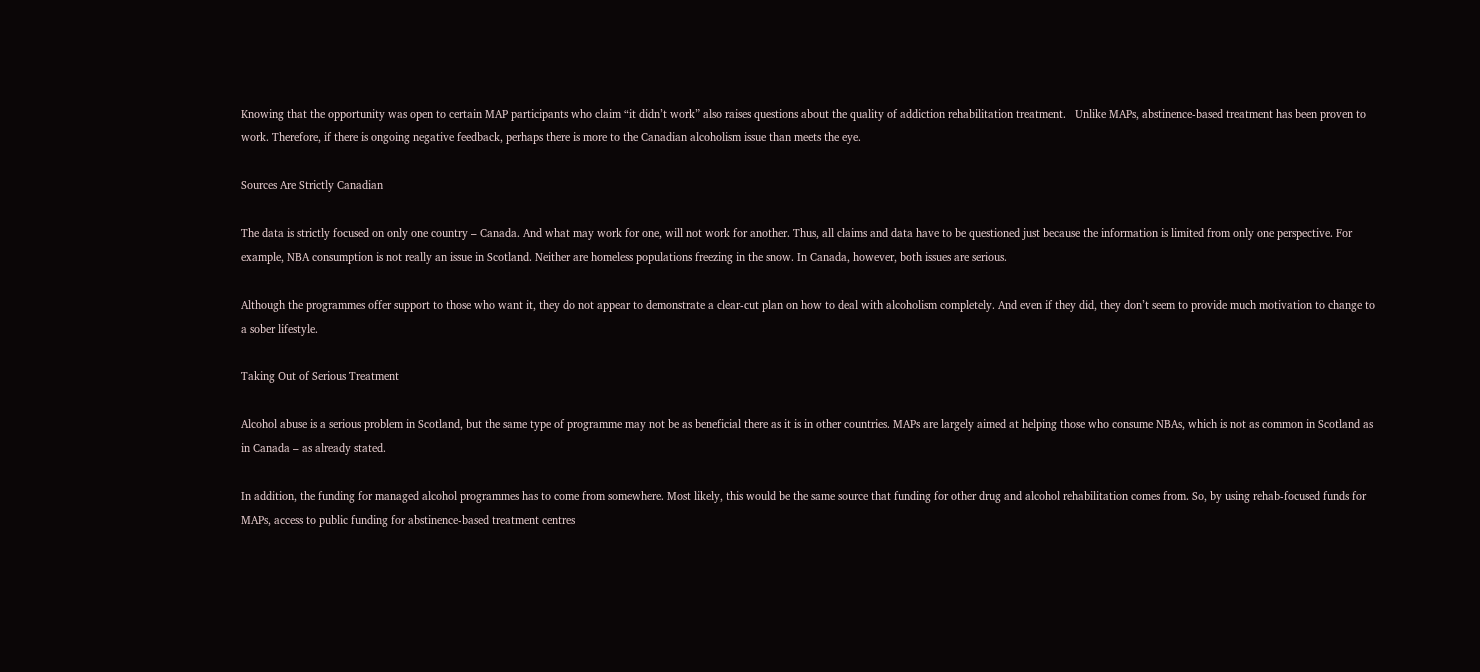Knowing that the opportunity was open to certain MAP participants who claim “it didn’t work” also raises questions about the quality of addiction rehabilitation treatment.   Unlike MAPs, abstinence-based treatment has been proven to work. Therefore, if there is ongoing negative feedback, perhaps there is more to the Canadian alcoholism issue than meets the eye.

Sources Are Strictly Canadian

The data is strictly focused on only one country – Canada. And what may work for one, will not work for another. Thus, all claims and data have to be questioned just because the information is limited from only one perspective. For example, NBA consumption is not really an issue in Scotland. Neither are homeless populations freezing in the snow. In Canada, however, both issues are serious.

Although the programmes offer support to those who want it, they do not appear to demonstrate a clear-cut plan on how to deal with alcoholism completely. And even if they did, they don’t seem to provide much motivation to change to a sober lifestyle.

Taking Out of Serious Treatment

Alcohol abuse is a serious problem in Scotland, but the same type of programme may not be as beneficial there as it is in other countries. MAPs are largely aimed at helping those who consume NBAs, which is not as common in Scotland as in Canada – as already stated.

In addition, the funding for managed alcohol programmes has to come from somewhere. Most likely, this would be the same source that funding for other drug and alcohol rehabilitation comes from. So, by using rehab-focused funds for MAPs, access to public funding for abstinence-based treatment centres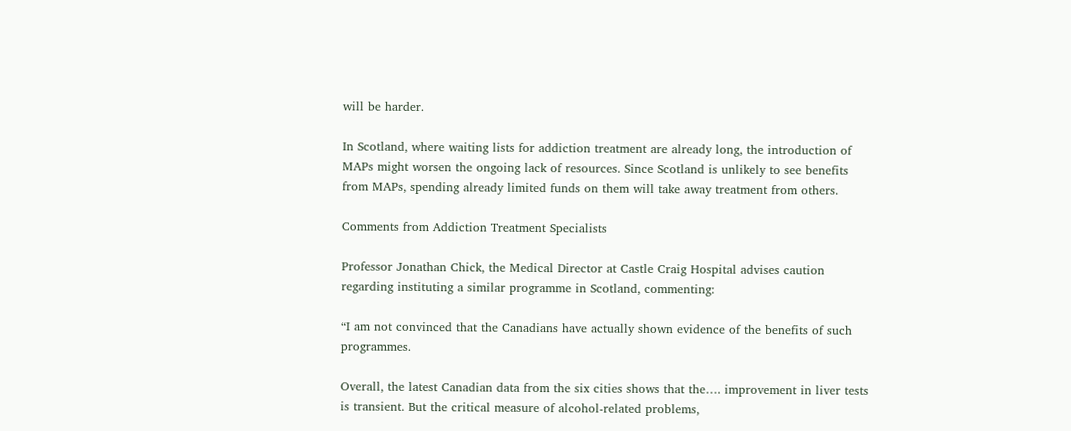will be harder.

In Scotland, where waiting lists for addiction treatment are already long, the introduction of MAPs might worsen the ongoing lack of resources. Since Scotland is unlikely to see benefits from MAPs, spending already limited funds on them will take away treatment from others.

Comments from Addiction Treatment Specialists

Professor Jonathan Chick, the Medical Director at Castle Craig Hospital advises caution regarding instituting a similar programme in Scotland, commenting:

“I am not convinced that the Canadians have actually shown evidence of the benefits of such programmes.

Overall, the latest Canadian data from the six cities shows that the…. improvement in liver tests is transient. But the critical measure of alcohol-related problems,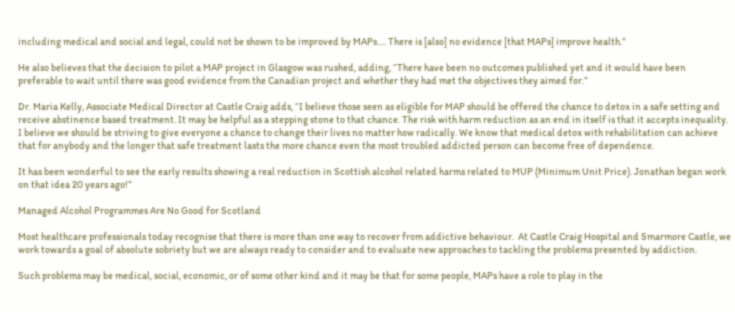including medical and social and legal, could not be shown to be improved by MAPs…. There is [also] no evidence [that MAPs] improve health.”

He also believes that the decision to pilot a MAP project in Glasgow was rushed, adding, “There have been no outcomes published yet and it would have been preferable to wait until there was good evidence from the Canadian project and whether they had met the objectives they aimed for.”

Dr. Maria Kelly, Associate Medical Director at Castle Craig adds, “I believe those seen as eligible for MAP should be offered the chance to detox in a safe setting and receive abstinence based treatment. It may be helpful as a stepping stone to that chance. The risk with harm reduction as an end in itself is that it accepts inequality. I believe we should be striving to give everyone a chance to change their lives no matter how radically. We know that medical detox with rehabilitation can achieve that for anybody and the longer that safe treatment lasts the more chance even the most troubled addicted person can become free of dependence.

It has been wonderful to see the early results showing a real reduction in Scottish alcohol related harms related to MUP (Minimum Unit Price). Jonathan began work on that idea 20 years ago!”

Managed Alcohol Programmes Are No Good for Scotland

Most healthcare professionals today recognise that there is more than one way to recover from addictive behaviour.  At Castle Craig Hospital and Smarmore Castle, we work towards a goal of absolute sobriety but we are always ready to consider and to evaluate new approaches to tackling the problems presented by addiction.

Such problems may be medical, social, economic, or of some other kind and it may be that for some people, MAPs have a role to play in the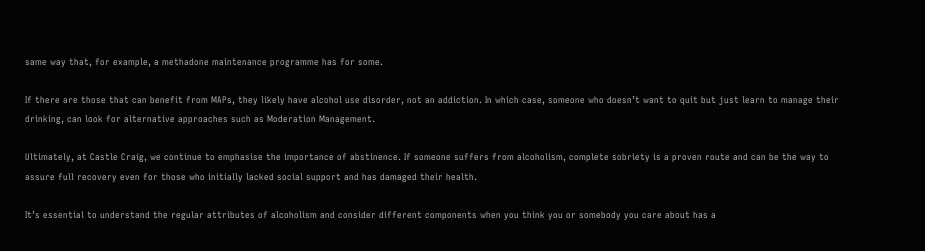same way that, for example, a methadone maintenance programme has for some.

If there are those that can benefit from MAPs, they likely have alcohol use disorder, not an addiction. In which case, someone who doesn’t want to quit but just learn to manage their drinking, can look for alternative approaches such as Moderation Management.

Ultimately, at Castle Craig, we continue to emphasise the importance of abstinence. If someone suffers from alcoholism, complete sobriety is a proven route and can be the way to assure full recovery even for those who initially lacked social support and has damaged their health.

It’s essential to understand the regular attributes of alcoholism and consider different components when you think you or somebody you care about has a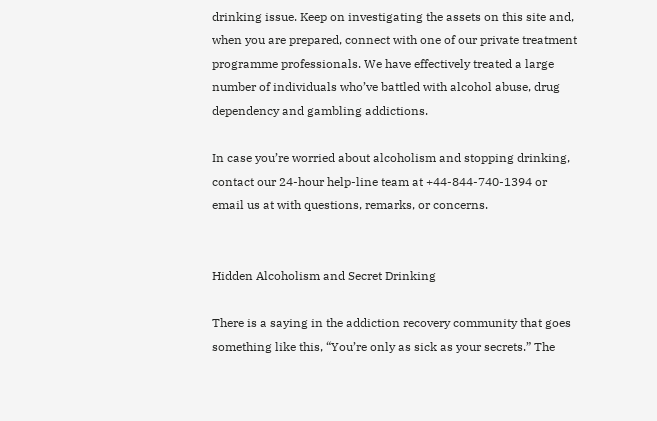drinking issue. Keep on investigating the assets on this site and, when you are prepared, connect with one of our private treatment programme professionals. We have effectively treated a large number of individuals who’ve battled with alcohol abuse, drug dependency and gambling addictions.

In case you’re worried about alcoholism and stopping drinking, contact our 24-hour help-line team at +44-844-740-1394 or email us at with questions, remarks, or concerns.


Hidden Alcoholism and Secret Drinking

There is a saying in the addiction recovery community that goes something like this, “You’re only as sick as your secrets.” The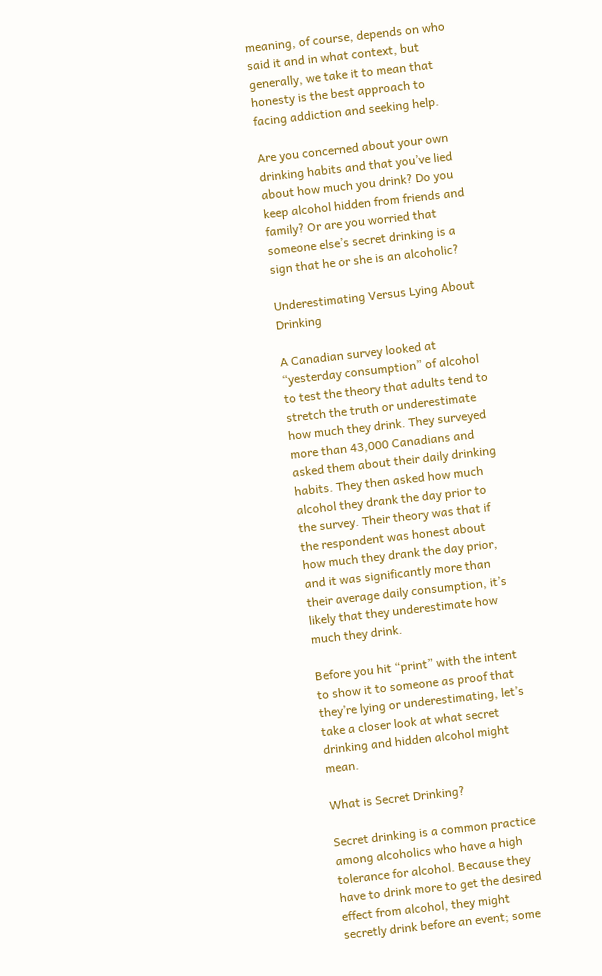meaning, of course, depends on who said it and in what context, but generally, we take it to mean that honesty is the best approach to facing addiction and seeking help.

Are you concerned about your own drinking habits and that you’ve lied about how much you drink? Do you keep alcohol hidden from friends and family? Or are you worried that someone else’s secret drinking is a sign that he or she is an alcoholic?

Underestimating Versus Lying About Drinking

A Canadian survey looked at “yesterday consumption” of alcohol to test the theory that adults tend to stretch the truth or underestimate how much they drink. They surveyed more than 43,000 Canadians and asked them about their daily drinking habits. They then asked how much alcohol they drank the day prior to the survey. Their theory was that if the respondent was honest about how much they drank the day prior, and it was significantly more than their average daily consumption, it’s likely that they underestimate how much they drink.

Before you hit “print” with the intent to show it to someone as proof that they’re lying or underestimating, let’s take a closer look at what secret drinking and hidden alcohol might mean.

What is Secret Drinking?

Secret drinking is a common practice among alcoholics who have a high tolerance for alcohol. Because they have to drink more to get the desired effect from alcohol, they might secretly drink before an event; some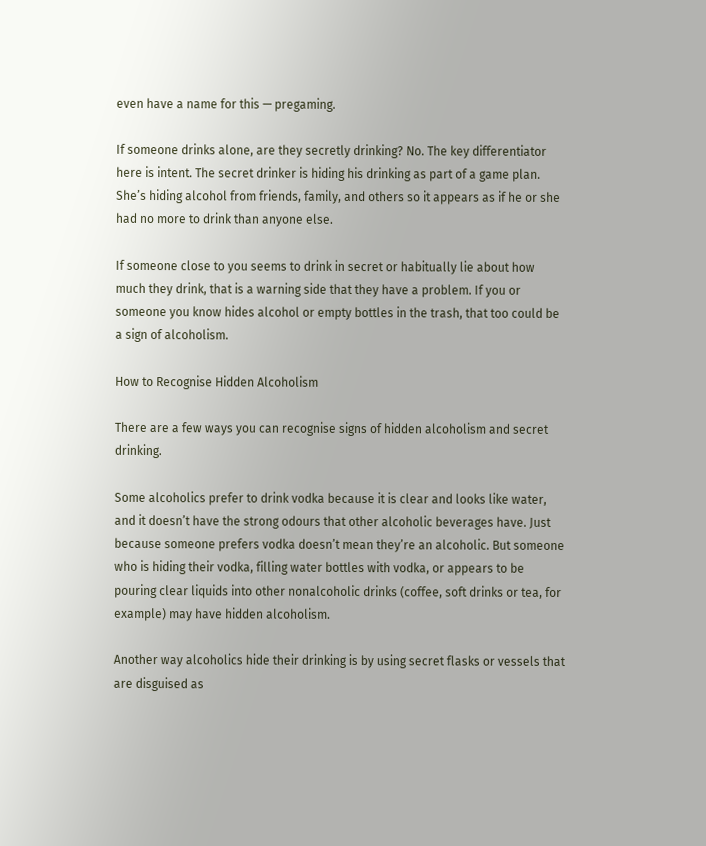even have a name for this — pregaming.

If someone drinks alone, are they secretly drinking? No. The key differentiator here is intent. The secret drinker is hiding his drinking as part of a game plan. She’s hiding alcohol from friends, family, and others so it appears as if he or she had no more to drink than anyone else.

If someone close to you seems to drink in secret or habitually lie about how much they drink, that is a warning side that they have a problem. If you or someone you know hides alcohol or empty bottles in the trash, that too could be a sign of alcoholism.

How to Recognise Hidden Alcoholism

There are a few ways you can recognise signs of hidden alcoholism and secret drinking.

Some alcoholics prefer to drink vodka because it is clear and looks like water, and it doesn’t have the strong odours that other alcoholic beverages have. Just because someone prefers vodka doesn’t mean they’re an alcoholic. But someone who is hiding their vodka, filling water bottles with vodka, or appears to be pouring clear liquids into other nonalcoholic drinks (coffee, soft drinks or tea, for example) may have hidden alcoholism.

Another way alcoholics hide their drinking is by using secret flasks or vessels that are disguised as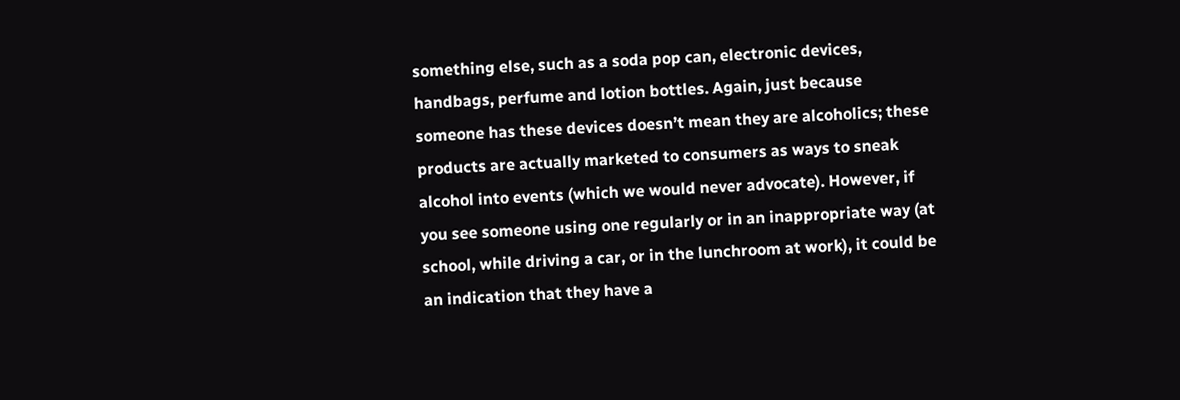something else, such as a soda pop can, electronic devices, handbags, perfume and lotion bottles. Again, just because someone has these devices doesn’t mean they are alcoholics; these products are actually marketed to consumers as ways to sneak alcohol into events (which we would never advocate). However, if you see someone using one regularly or in an inappropriate way (at school, while driving a car, or in the lunchroom at work), it could be an indication that they have a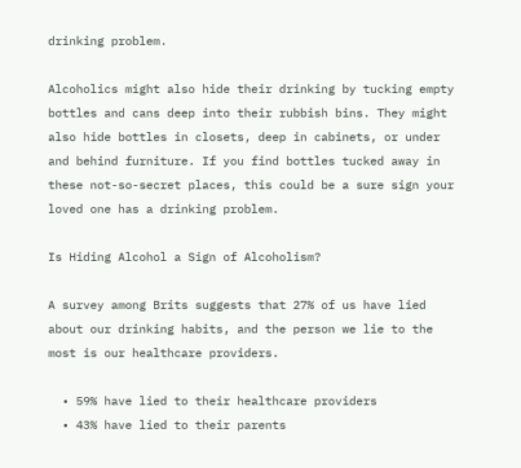drinking problem.

Alcoholics might also hide their drinking by tucking empty bottles and cans deep into their rubbish bins. They might also hide bottles in closets, deep in cabinets, or under and behind furniture. If you find bottles tucked away in these not-so-secret places, this could be a sure sign your loved one has a drinking problem.

Is Hiding Alcohol a Sign of Alcoholism?

A survey among Brits suggests that 27% of us have lied about our drinking habits, and the person we lie to the most is our healthcare providers.

  • 59% have lied to their healthcare providers
  • 43% have lied to their parents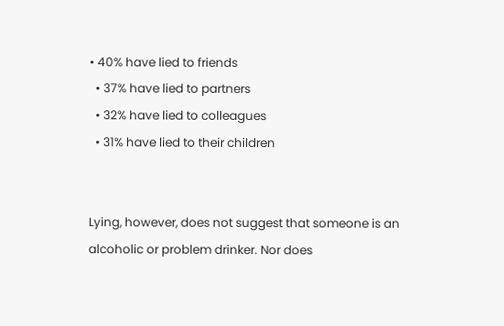• 40% have lied to friends
  • 37% have lied to partners
  • 32% have lied to colleagues
  • 31% have lied to their children


Lying, however, does not suggest that someone is an alcoholic or problem drinker. Nor does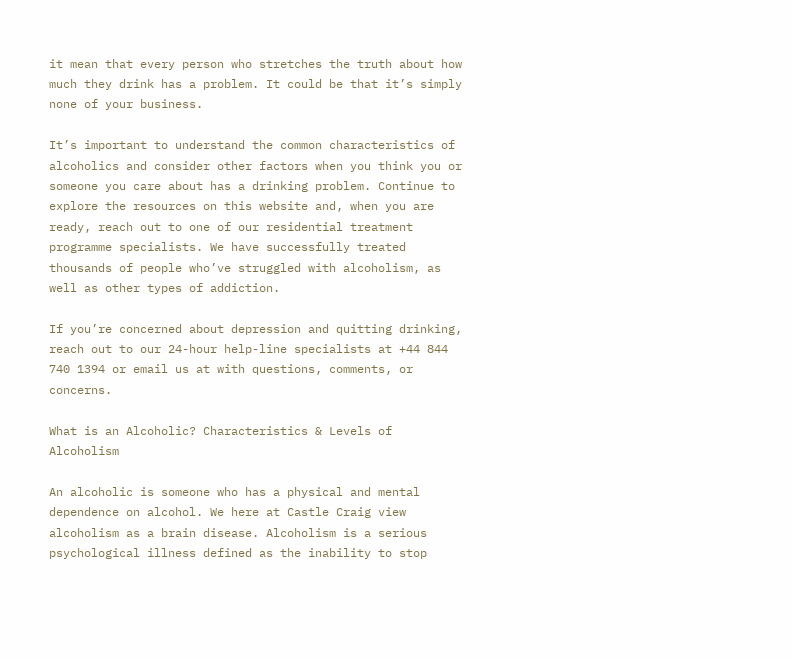it mean that every person who stretches the truth about how much they drink has a problem. It could be that it’s simply none of your business.

It’s important to understand the common characteristics of alcoholics and consider other factors when you think you or someone you care about has a drinking problem. Continue to explore the resources on this website and, when you are ready, reach out to one of our residential treatment programme specialists. We have successfully treated thousands of people who’ve struggled with alcoholism, as well as other types of addiction.

If you’re concerned about depression and quitting drinking, reach out to our 24-hour help-line specialists at +44 844 740 1394 or email us at with questions, comments, or concerns.

What is an Alcoholic? Characteristics & Levels of Alcoholism

An alcoholic is someone who has a physical and mental dependence on alcohol. We here at Castle Craig view alcoholism as a brain disease. Alcoholism is a serious psychological illness defined as the inability to stop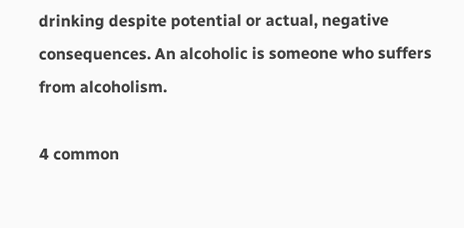drinking despite potential or actual, negative consequences. An alcoholic is someone who suffers from alcoholism.

4 common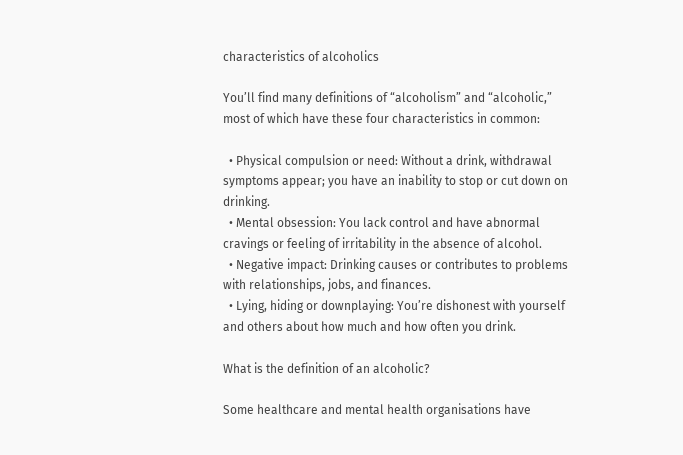characteristics of alcoholics

You’ll find many definitions of “alcoholism” and “alcoholic,” most of which have these four characteristics in common:

  • Physical compulsion or need: Without a drink, withdrawal symptoms appear; you have an inability to stop or cut down on drinking.
  • Mental obsession: You lack control and have abnormal cravings or feeling of irritability in the absence of alcohol.
  • Negative impact: Drinking causes or contributes to problems with relationships, jobs, and finances.
  • Lying, hiding or downplaying: You’re dishonest with yourself and others about how much and how often you drink.

What is the definition of an alcoholic?

Some healthcare and mental health organisations have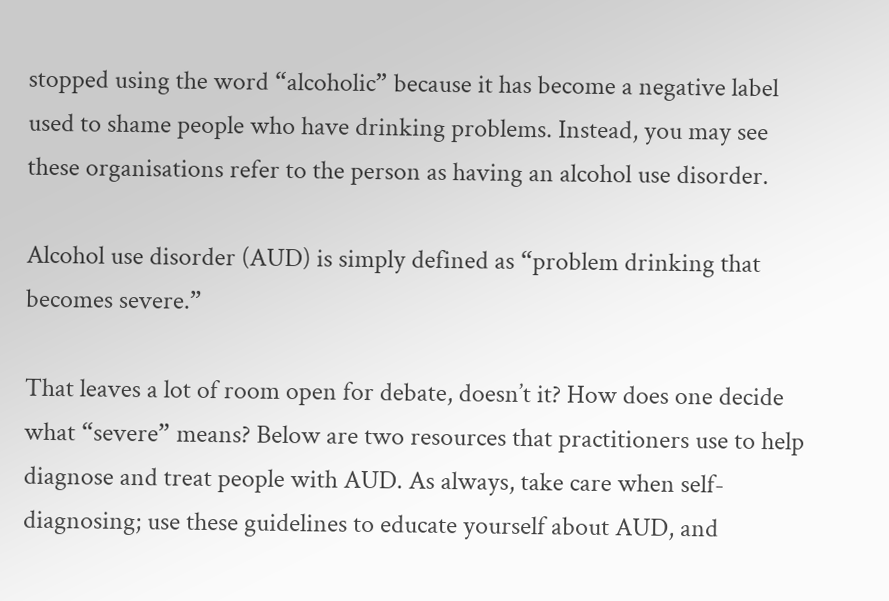stopped using the word “alcoholic” because it has become a negative label used to shame people who have drinking problems. Instead, you may see these organisations refer to the person as having an alcohol use disorder.

Alcohol use disorder (AUD) is simply defined as “problem drinking that becomes severe.”

That leaves a lot of room open for debate, doesn’t it? How does one decide what “severe” means? Below are two resources that practitioners use to help diagnose and treat people with AUD. As always, take care when self-diagnosing; use these guidelines to educate yourself about AUD, and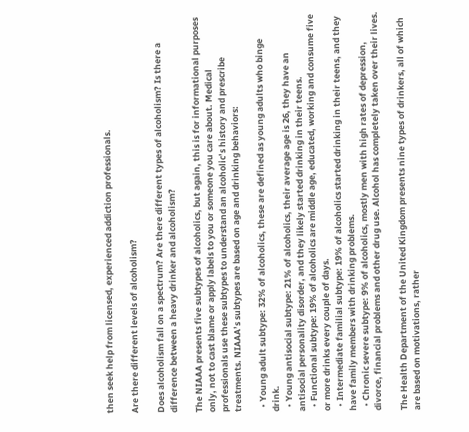then seek help from licensed, experienced addiction professionals.

Are there different levels of alcoholism?

Does alcoholism fall on a spectrum? Are there different types of alcoholism? Is there a difference between a heavy drinker and alcoholism?

The NIAAA presents five subtypes of alcoholics, but again, this is for informational purposes only, not to cast blame or apply labels to you or someone you care about. Medical professionals use these subtypes to understand an alcoholic’s history and prescribe treatments. NIAAA’s subtypes are based on age and drinking behaviors:

  • Young adult subtype: 32% of alcoholics, these are defined as young adults who binge drink.
  • Young antisocial subtype: 21% of alcoholics, their average age is 26, they have an antisocial personality disorder, and they likely started drinking in their teens.
  • Functional subtype: 19% of alcoholics are middle age, educated, working and consume five or more drinks every couple of days.
  • Intermediate familial subtype: 19% of alcoholics started drinking in their teens, and they have family members with drinking problems.
  • Chronic severe subtype: 9% of alcoholics, mostly men with high rates of depression, divorce, financial problems and other drug use. Alcohol has completely taken over their lives.

The Health Department of the United Kingdom presents nine types of drinkers, all of which are based on motivations, rather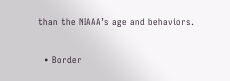than the NIAAA’s age and behaviors.

  • Border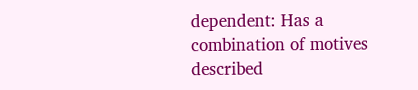dependent: Has a combination of motives described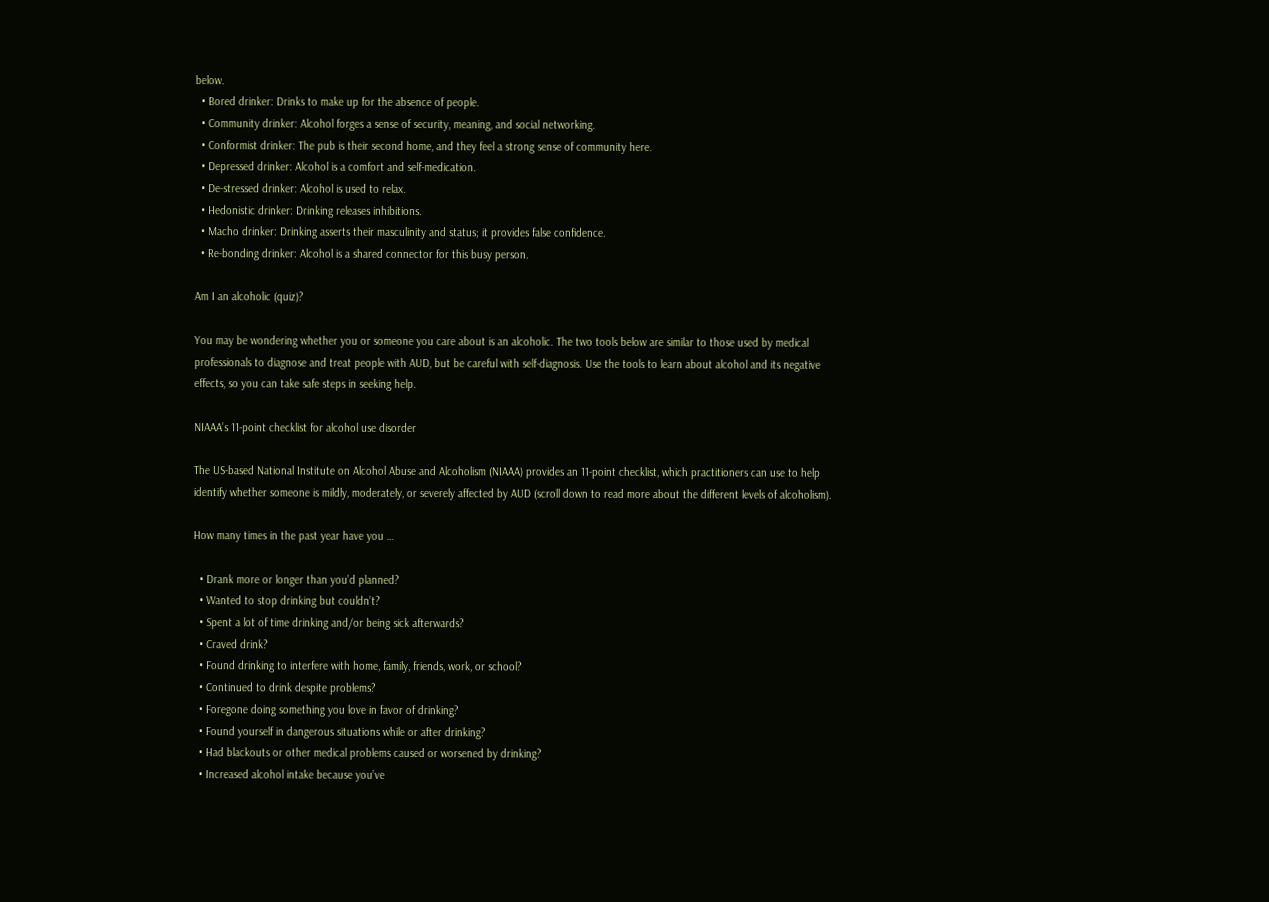below.
  • Bored drinker: Drinks to make up for the absence of people.
  • Community drinker: Alcohol forges a sense of security, meaning, and social networking.
  • Conformist drinker: The pub is their second home, and they feel a strong sense of community here.
  • Depressed drinker: Alcohol is a comfort and self-medication.
  • De-stressed drinker: Alcohol is used to relax.
  • Hedonistic drinker: Drinking releases inhibitions.
  • Macho drinker: Drinking asserts their masculinity and status; it provides false confidence.
  • Re-bonding drinker: Alcohol is a shared connector for this busy person.

Am I an alcoholic (quiz)?

You may be wondering whether you or someone you care about is an alcoholic. The two tools below are similar to those used by medical professionals to diagnose and treat people with AUD, but be careful with self-diagnosis. Use the tools to learn about alcohol and its negative effects, so you can take safe steps in seeking help.

NIAAA’s 11-point checklist for alcohol use disorder

The US-based National Institute on Alcohol Abuse and Alcoholism (NIAAA) provides an 11-point checklist, which practitioners can use to help identify whether someone is mildly, moderately, or severely affected by AUD (scroll down to read more about the different levels of alcoholism).

How many times in the past year have you …

  • Drank more or longer than you’d planned?
  • Wanted to stop drinking but couldn’t?
  • Spent a lot of time drinking and/or being sick afterwards?
  • Craved drink?
  • Found drinking to interfere with home, family, friends, work, or school?
  • Continued to drink despite problems?
  • Foregone doing something you love in favor of drinking?
  • Found yourself in dangerous situations while or after drinking?
  • Had blackouts or other medical problems caused or worsened by drinking?
  • Increased alcohol intake because you’ve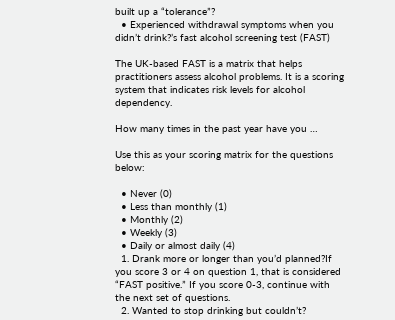built up a “tolerance”?
  • Experienced withdrawal symptoms when you didn’t drink?’s fast alcohol screening test (FAST)

The UK-based FAST is a matrix that helps practitioners assess alcohol problems. It is a scoring system that indicates risk levels for alcohol dependency.

How many times in the past year have you …

Use this as your scoring matrix for the questions below:

  • Never (0)
  • Less than monthly (1)
  • Monthly (2)
  • Weekly (3)
  • Daily or almost daily (4)
  1. Drank more or longer than you’d planned?If you score 3 or 4 on question 1, that is considered “FAST positive.” If you score 0-3, continue with the next set of questions.
  2. Wanted to stop drinking but couldn’t?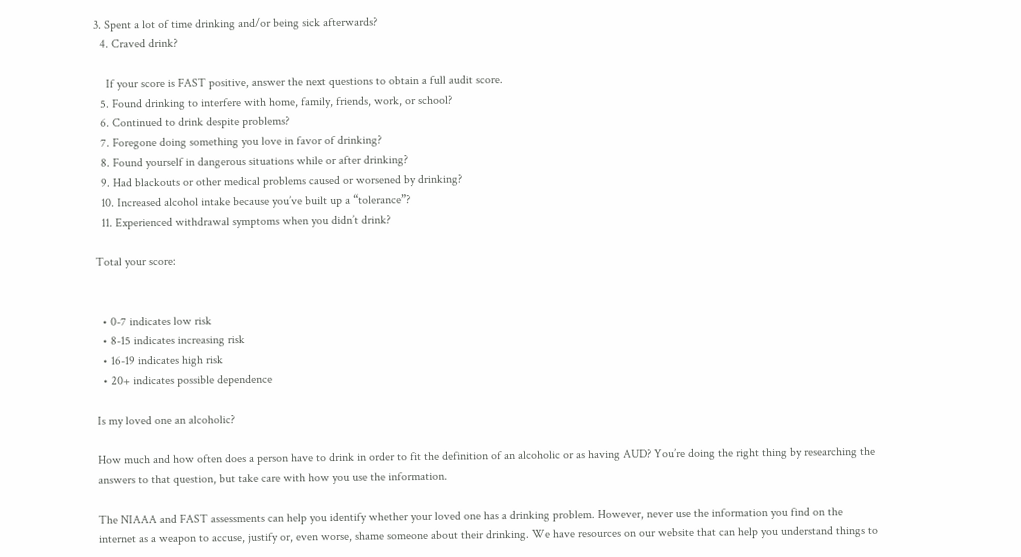3. Spent a lot of time drinking and/or being sick afterwards?
  4. Craved drink?

    If your score is FAST positive, answer the next questions to obtain a full audit score.
  5. Found drinking to interfere with home, family, friends, work, or school?
  6. Continued to drink despite problems?
  7. Foregone doing something you love in favor of drinking?
  8. Found yourself in dangerous situations while or after drinking?
  9. Had blackouts or other medical problems caused or worsened by drinking?
  10. Increased alcohol intake because you’ve built up a “tolerance”?
  11. Experienced withdrawal symptoms when you didn’t drink?

Total your score:


  • 0-7 indicates low risk
  • 8-15 indicates increasing risk
  • 16-19 indicates high risk
  • 20+ indicates possible dependence

Is my loved one an alcoholic?

How much and how often does a person have to drink in order to fit the definition of an alcoholic or as having AUD? You’re doing the right thing by researching the answers to that question, but take care with how you use the information.

The NIAAA and FAST assessments can help you identify whether your loved one has a drinking problem. However, never use the information you find on the internet as a weapon to accuse, justify or, even worse, shame someone about their drinking. We have resources on our website that can help you understand things to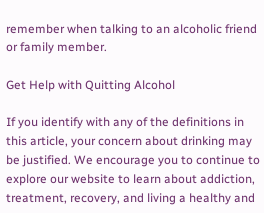remember when talking to an alcoholic friend or family member.

Get Help with Quitting Alcohol

If you identify with any of the definitions in this article, your concern about drinking may be justified. We encourage you to continue to explore our website to learn about addiction, treatment, recovery, and living a healthy and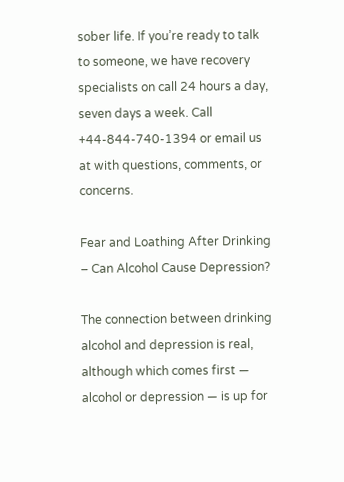sober life. If you’re ready to talk to someone, we have recovery specialists on call 24 hours a day, seven days a week. Call +44-844-740-1394 or email us at with questions, comments, or concerns.

Fear and Loathing After Drinking – Can Alcohol Cause Depression?

The connection between drinking alcohol and depression is real, although which comes first — alcohol or depression — is up for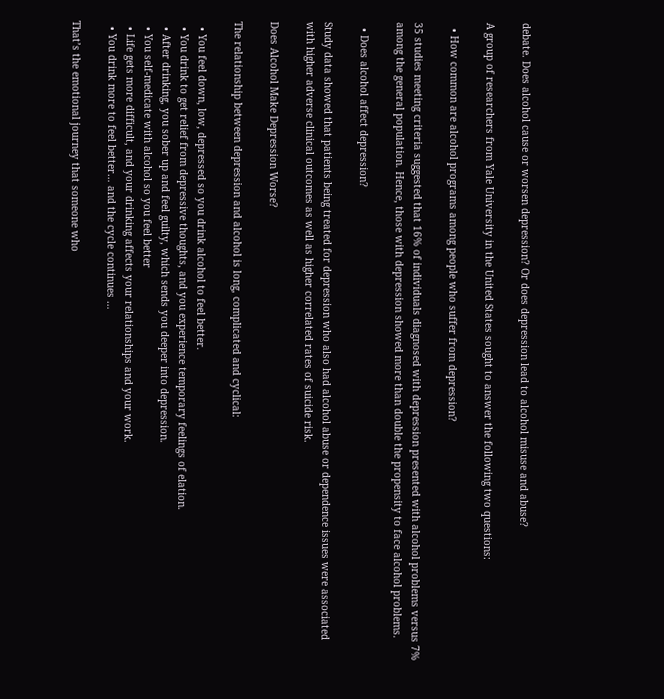debate. Does alcohol cause or worsen depression? Or does depression lead to alcohol misuse and abuse?

A group of researchers from Yale University in the United States sought to answer the following two questions:

  • How common are alcohol programs among people who suffer from depression?

35 studies meeting criteria suggested that 16% of individuals diagnosed with depression presented with alcohol problems versus 7% among the general population. Hence, those with depression showed more than double the propensity to face alcohol problems.

  • Does alcohol affect depression?

Study data showed that patients being treated for depression who also had alcohol abuse or dependence issues were associated with higher adverse clinical outcomes as well as higher correlated rates of suicide risk.

Does Alcohol Make Depression Worse?

The relationship between depression and alcohol is long, complicated and cyclical:

  • You feel down, low, depressed so you drink alcohol to feel better.
  • You drink to get relief from depressive thoughts, and you experience temporary feelings of elation.
  • After drinking, you sober up and feel guilty, which sends you deeper into depression.
  • You self-medicate with alcohol so you feel better
  • Life gets more difficult, and your drinking affects your relationships and your work.
  • You drink more to feel better… and the cycle continues …

That’s the emotional journey that someone who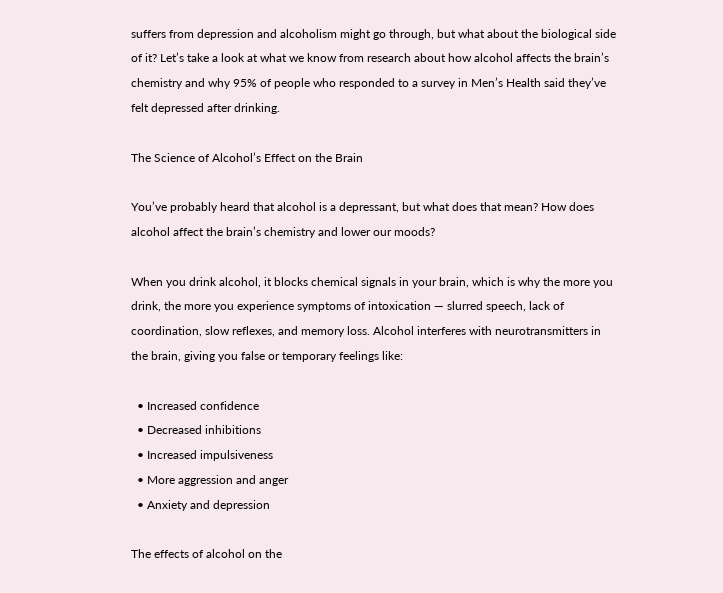suffers from depression and alcoholism might go through, but what about the biological side of it? Let’s take a look at what we know from research about how alcohol affects the brain’s chemistry and why 95% of people who responded to a survey in Men’s Health said they’ve felt depressed after drinking.

The Science of Alcohol’s Effect on the Brain

You’ve probably heard that alcohol is a depressant, but what does that mean? How does alcohol affect the brain’s chemistry and lower our moods?

When you drink alcohol, it blocks chemical signals in your brain, which is why the more you drink, the more you experience symptoms of intoxication — slurred speech, lack of coordination, slow reflexes, and memory loss. Alcohol interferes with neurotransmitters in the brain, giving you false or temporary feelings like:

  • Increased confidence
  • Decreased inhibitions
  • Increased impulsiveness
  • More aggression and anger
  • Anxiety and depression

The effects of alcohol on the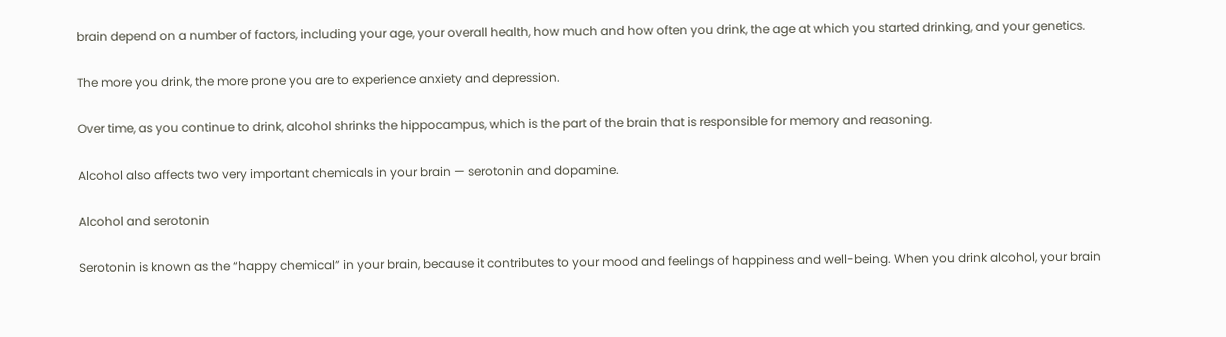brain depend on a number of factors, including your age, your overall health, how much and how often you drink, the age at which you started drinking, and your genetics.

The more you drink, the more prone you are to experience anxiety and depression.

Over time, as you continue to drink, alcohol shrinks the hippocampus, which is the part of the brain that is responsible for memory and reasoning.

Alcohol also affects two very important chemicals in your brain — serotonin and dopamine.

Alcohol and serotonin

Serotonin is known as the “happy chemical” in your brain, because it contributes to your mood and feelings of happiness and well-being. When you drink alcohol, your brain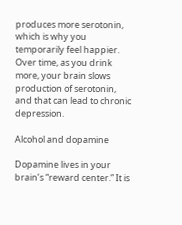produces more serotonin, which is why you temporarily feel happier. Over time, as you drink more, your brain slows production of serotonin, and that can lead to chronic depression.

Alcohol and dopamine

Dopamine lives in your brain’s “reward center.” It is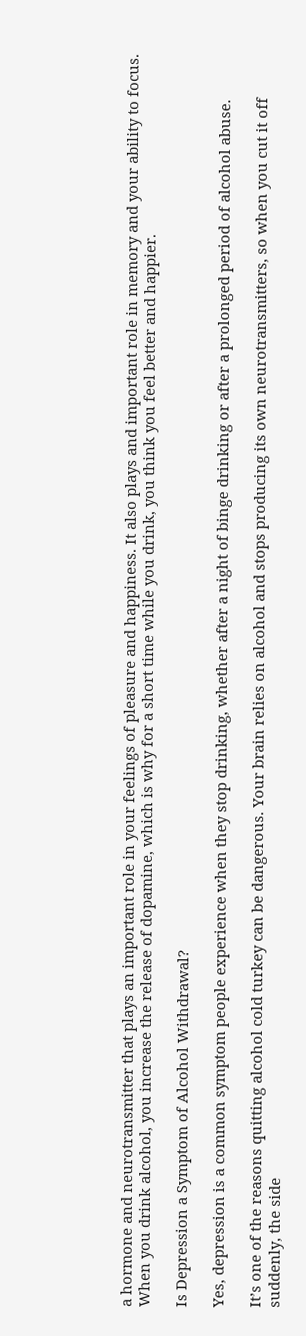a hormone and neurotransmitter that plays an important role in your feelings of pleasure and happiness. It also plays and important role in memory and your ability to focus. When you drink alcohol, you increase the release of dopamine, which is why for a short time while you drink, you think you feel better and happier.

Is Depression a Symptom of Alcohol Withdrawal?

Yes, depression is a common symptom people experience when they stop drinking, whether after a night of binge drinking or after a prolonged period of alcohol abuse.

It’s one of the reasons quitting alcohol cold turkey can be dangerous. Your brain relies on alcohol and stops producing its own neurotransmitters, so when you cut it off suddenly, the side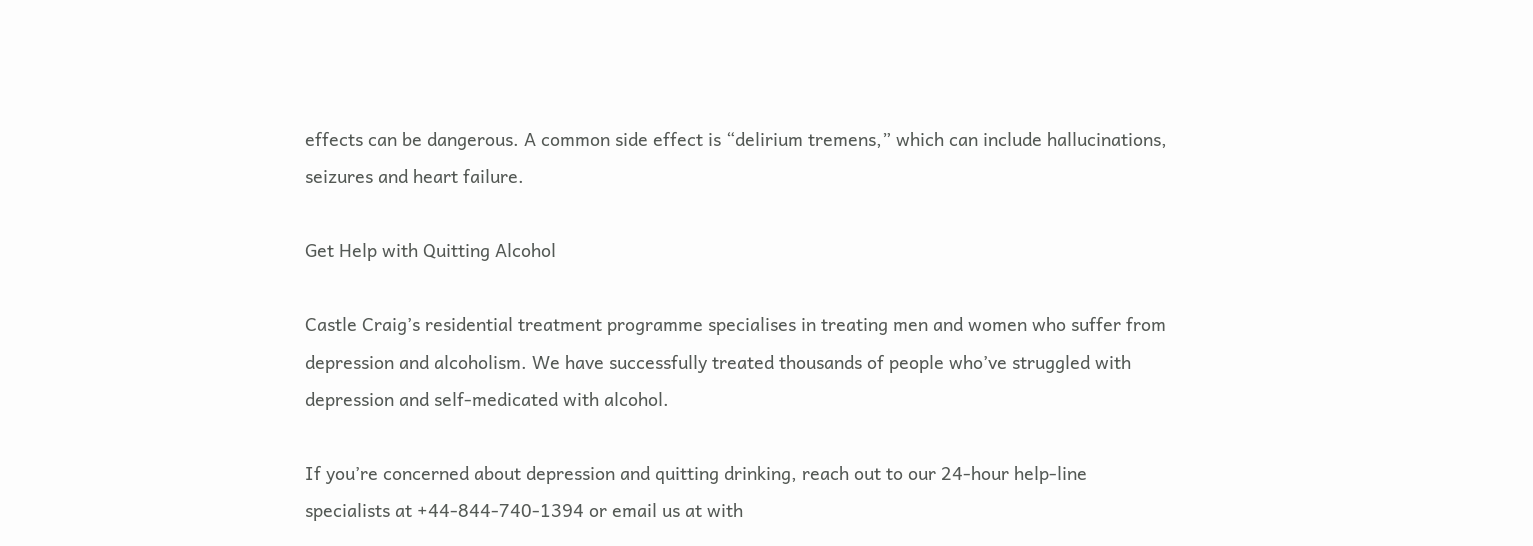effects can be dangerous. A common side effect is “delirium tremens,” which can include hallucinations, seizures and heart failure.

Get Help with Quitting Alcohol

Castle Craig’s residential treatment programme specialises in treating men and women who suffer from depression and alcoholism. We have successfully treated thousands of people who’ve struggled with depression and self-medicated with alcohol.

If you’re concerned about depression and quitting drinking, reach out to our 24-hour help-line specialists at +44-844-740-1394 or email us at with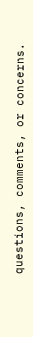questions, comments, or concerns.